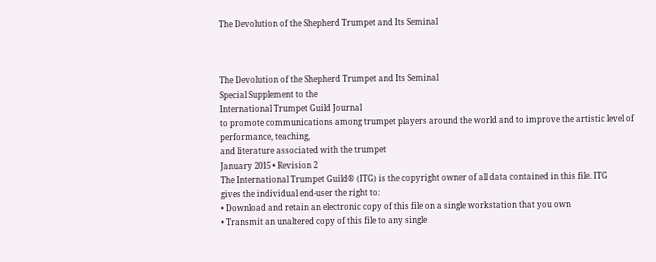The Devolution of the Shepherd Trumpet and Its Seminal



The Devolution of the Shepherd Trumpet and Its Seminal
Special Supplement to the
International Trumpet Guild Journal
to promote communications among trumpet players around the world and to improve the artistic level of performance, teaching,
and literature associated with the trumpet
January 2015 • Revision 2
The International Trumpet Guild® (ITG) is the copyright owner of all data contained in this file. ITG
gives the individual end-user the right to:
• Download and retain an electronic copy of this file on a single workstation that you own
• Transmit an unaltered copy of this file to any single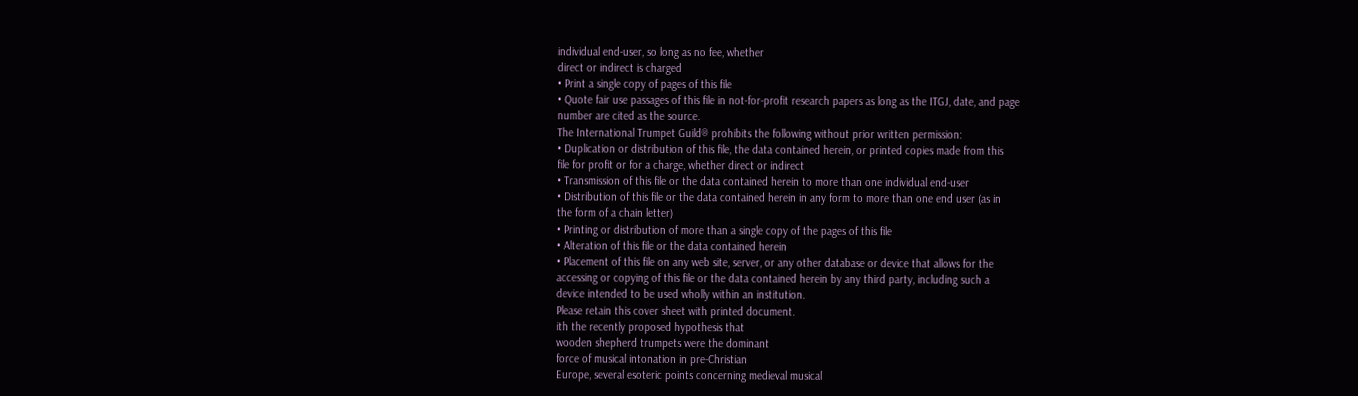individual end-user, so long as no fee, whether
direct or indirect is charged
• Print a single copy of pages of this file
• Quote fair use passages of this file in not-for-profit research papers as long as the ITGJ, date, and page
number are cited as the source.
The International Trumpet Guild® prohibits the following without prior written permission:
• Duplication or distribution of this file, the data contained herein, or printed copies made from this
file for profit or for a charge, whether direct or indirect
• Transmission of this file or the data contained herein to more than one individual end-user
• Distribution of this file or the data contained herein in any form to more than one end user (as in
the form of a chain letter)
• Printing or distribution of more than a single copy of the pages of this file
• Alteration of this file or the data contained herein
• Placement of this file on any web site, server, or any other database or device that allows for the
accessing or copying of this file or the data contained herein by any third party, including such a
device intended to be used wholly within an institution.
Please retain this cover sheet with printed document.
ith the recently proposed hypothesis that
wooden shepherd trumpets were the dominant
force of musical intonation in pre-Christian
Europe, several esoteric points concerning medieval musical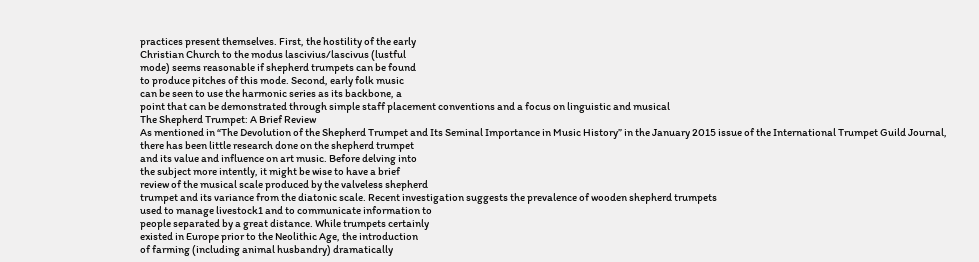practices present themselves. First, the hostility of the early
Christian Church to the modus lascivius/lascivus (lustful
mode) seems reasonable if shepherd trumpets can be found
to produce pitches of this mode. Second, early folk music
can be seen to use the harmonic series as its backbone, a
point that can be demonstrated through simple staff placement conventions and a focus on linguistic and musical
The Shepherd Trumpet: A Brief Review
As mentioned in “The Devolution of the Shepherd Trumpet and Its Seminal Importance in Music History” in the January 2015 issue of the International Trumpet Guild Journal,
there has been little research done on the shepherd trumpet
and its value and influence on art music. Before delving into
the subject more intently, it might be wise to have a brief
review of the musical scale produced by the valveless shepherd
trumpet and its variance from the diatonic scale. Recent investigation suggests the prevalence of wooden shepherd trumpets
used to manage livestock1 and to communicate information to
people separated by a great distance. While trumpets certainly
existed in Europe prior to the Neolithic Age, the introduction
of farming (including animal husbandry) dramatically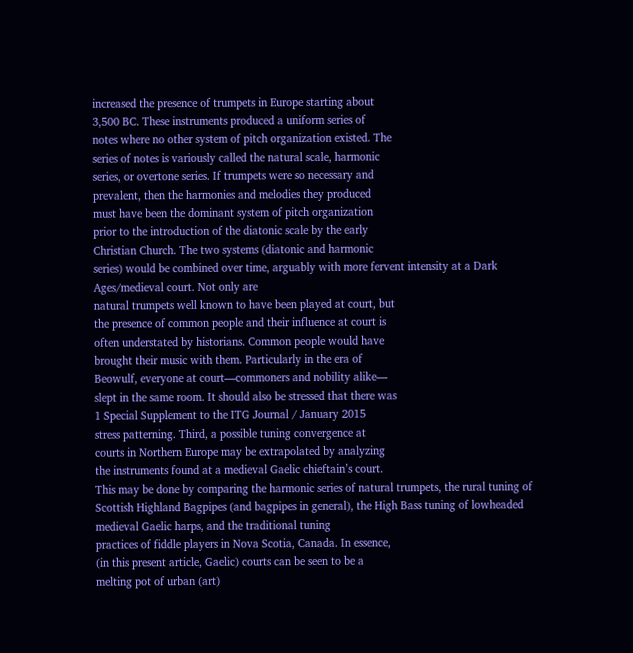increased the presence of trumpets in Europe starting about
3,500 BC. These instruments produced a uniform series of
notes where no other system of pitch organization existed. The
series of notes is variously called the natural scale, harmonic
series, or overtone series. If trumpets were so necessary and
prevalent, then the harmonies and melodies they produced
must have been the dominant system of pitch organization
prior to the introduction of the diatonic scale by the early
Christian Church. The two systems (diatonic and harmonic
series) would be combined over time, arguably with more fervent intensity at a Dark Ages/medieval court. Not only are
natural trumpets well known to have been played at court, but
the presence of common people and their influence at court is
often understated by historians. Common people would have
brought their music with them. Particularly in the era of
Beowulf, everyone at court—commoners and nobility alike—
slept in the same room. It should also be stressed that there was
1 Special Supplement to the ITG Journal / January 2015
stress patterning. Third, a possible tuning convergence at
courts in Northern Europe may be extrapolated by analyzing
the instruments found at a medieval Gaelic chieftain’s court.
This may be done by comparing the harmonic series of natural trumpets, the rural tuning of Scottish Highland Bagpipes (and bagpipes in general), the High Bass tuning of lowheaded medieval Gaelic harps, and the traditional tuning
practices of fiddle players in Nova Scotia, Canada. In essence,
(in this present article, Gaelic) courts can be seen to be a
melting pot of urban (art)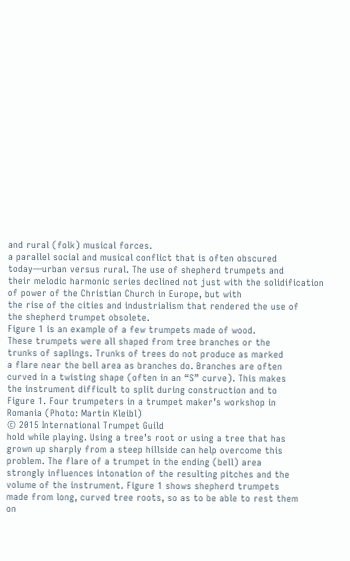and rural (folk) musical forces.
a parallel social and musical conflict that is often obscured
today—urban versus rural. The use of shepherd trumpets and
their melodic harmonic series declined not just with the solidification of power of the Christian Church in Europe, but with
the rise of the cities and industrialism that rendered the use of
the shepherd trumpet obsolete.
Figure 1 is an example of a few trumpets made of wood.
These trumpets were all shaped from tree branches or the
trunks of saplings. Trunks of trees do not produce as marked
a flare near the bell area as branches do. Branches are often
curved in a twisting shape (often in an “S” curve). This makes
the instrument difficult to split during construction and to
Figure 1. Four trumpeters in a trumpet maker’s workshop in
Romania (Photo: Martin Kleibl)
© 2015 International Trumpet Guild
hold while playing. Using a tree’s root or using a tree that has
grown up sharply from a steep hillside can help overcome this
problem. The flare of a trumpet in the ending (bell) area
strongly influences intonation of the resulting pitches and the
volume of the instrument. Figure 1 shows shepherd trumpets
made from long, curved tree roots, so as to be able to rest them
on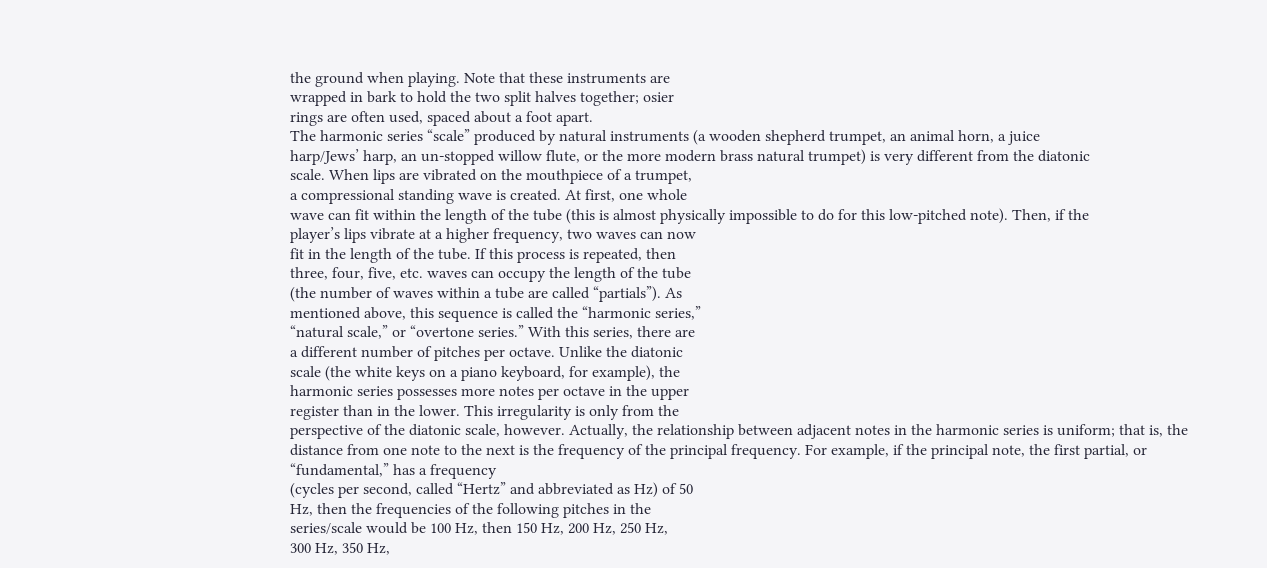the ground when playing. Note that these instruments are
wrapped in bark to hold the two split halves together; osier
rings are often used, spaced about a foot apart.
The harmonic series “scale” produced by natural instruments (a wooden shepherd trumpet, an animal horn, a juice
harp/Jews’ harp, an un-stopped willow flute, or the more modern brass natural trumpet) is very different from the diatonic
scale. When lips are vibrated on the mouthpiece of a trumpet,
a compressional standing wave is created. At first, one whole
wave can fit within the length of the tube (this is almost physically impossible to do for this low-pitched note). Then, if the
player’s lips vibrate at a higher frequency, two waves can now
fit in the length of the tube. If this process is repeated, then
three, four, five, etc. waves can occupy the length of the tube
(the number of waves within a tube are called “partials”). As
mentioned above, this sequence is called the “harmonic series,”
“natural scale,” or “overtone series.” With this series, there are
a different number of pitches per octave. Unlike the diatonic
scale (the white keys on a piano keyboard, for example), the
harmonic series possesses more notes per octave in the upper
register than in the lower. This irregularity is only from the
perspective of the diatonic scale, however. Actually, the relationship between adjacent notes in the harmonic series is uniform; that is, the distance from one note to the next is the frequency of the principal frequency. For example, if the principal note, the first partial, or “fundamental,” has a frequency
(cycles per second, called “Hertz” and abbreviated as Hz) of 50
Hz, then the frequencies of the following pitches in the
series/scale would be 100 Hz, then 150 Hz, 200 Hz, 250 Hz,
300 Hz, 350 Hz,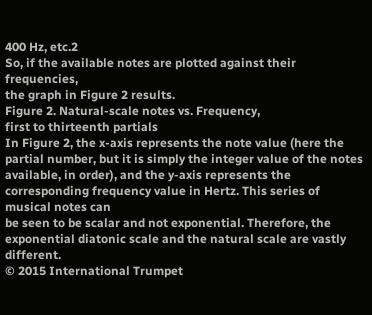400 Hz, etc.2
So, if the available notes are plotted against their frequencies,
the graph in Figure 2 results.
Figure 2. Natural-scale notes vs. Frequency,
first to thirteenth partials
In Figure 2, the x-axis represents the note value (here the
partial number, but it is simply the integer value of the notes
available, in order), and the y-axis represents the corresponding frequency value in Hertz. This series of musical notes can
be seen to be scalar and not exponential. Therefore, the exponential diatonic scale and the natural scale are vastly different.
© 2015 International Trumpet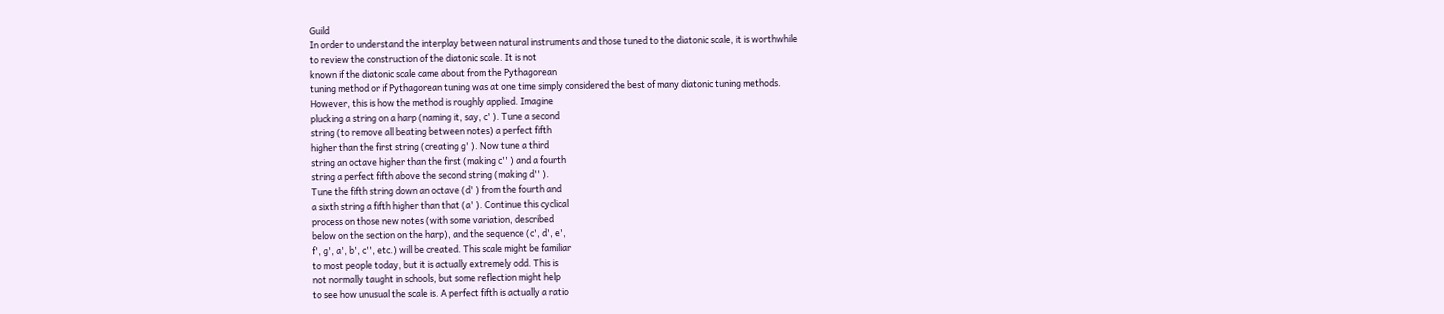Guild
In order to understand the interplay between natural instruments and those tuned to the diatonic scale, it is worthwhile
to review the construction of the diatonic scale. It is not
known if the diatonic scale came about from the Pythagorean
tuning method or if Pythagorean tuning was at one time simply considered the best of many diatonic tuning methods.
However, this is how the method is roughly applied. Imagine
plucking a string on a harp (naming it, say, c' ). Tune a second
string (to remove all beating between notes) a perfect fifth
higher than the first string (creating g' ). Now tune a third
string an octave higher than the first (making c'' ) and a fourth
string a perfect fifth above the second string (making d'' ).
Tune the fifth string down an octave (d' ) from the fourth and
a sixth string a fifth higher than that (a' ). Continue this cyclical
process on those new notes (with some variation, described
below on the section on the harp), and the sequence (c', d', e',
f', g', a', b', c'', etc.) will be created. This scale might be familiar
to most people today, but it is actually extremely odd. This is
not normally taught in schools, but some reflection might help
to see how unusual the scale is. A perfect fifth is actually a ratio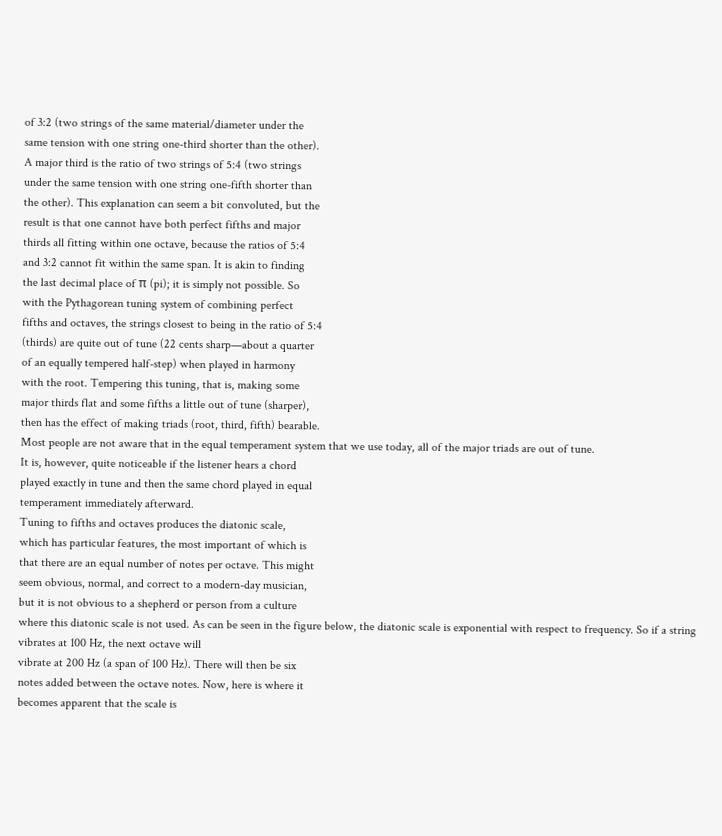of 3:2 (two strings of the same material/diameter under the
same tension with one string one-third shorter than the other).
A major third is the ratio of two strings of 5:4 (two strings
under the same tension with one string one-fifth shorter than
the other). This explanation can seem a bit convoluted, but the
result is that one cannot have both perfect fifths and major
thirds all fitting within one octave, because the ratios of 5:4
and 3:2 cannot fit within the same span. It is akin to finding
the last decimal place of π (pi); it is simply not possible. So
with the Pythagorean tuning system of combining perfect
fifths and octaves, the strings closest to being in the ratio of 5:4
(thirds) are quite out of tune (22 cents sharp—about a quarter
of an equally tempered half-step) when played in harmony
with the root. Tempering this tuning, that is, making some
major thirds flat and some fifths a little out of tune (sharper),
then has the effect of making triads (root, third, fifth) bearable.
Most people are not aware that in the equal temperament system that we use today, all of the major triads are out of tune.
It is, however, quite noticeable if the listener hears a chord
played exactly in tune and then the same chord played in equal
temperament immediately afterward.
Tuning to fifths and octaves produces the diatonic scale,
which has particular features, the most important of which is
that there are an equal number of notes per octave. This might
seem obvious, normal, and correct to a modern-day musician,
but it is not obvious to a shepherd or person from a culture
where this diatonic scale is not used. As can be seen in the figure below, the diatonic scale is exponential with respect to frequency. So if a string vibrates at 100 Hz, the next octave will
vibrate at 200 Hz (a span of 100 Hz). There will then be six
notes added between the octave notes. Now, here is where it
becomes apparent that the scale is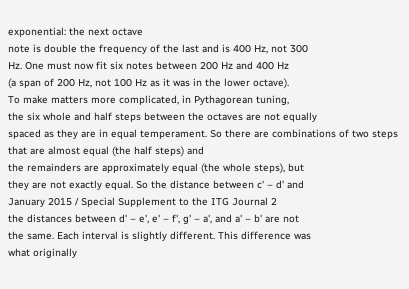exponential: the next octave
note is double the frequency of the last and is 400 Hz, not 300
Hz. One must now fit six notes between 200 Hz and 400 Hz
(a span of 200 Hz, not 100 Hz as it was in the lower octave).
To make matters more complicated, in Pythagorean tuning,
the six whole and half steps between the octaves are not equally
spaced as they are in equal temperament. So there are combinations of two steps that are almost equal (the half steps) and
the remainders are approximately equal (the whole steps), but
they are not exactly equal. So the distance between c' – d' and
January 2015 / Special Supplement to the ITG Journal 2
the distances between d' – e', e' – f', g' – a', and a' – b' are not
the same. Each interval is slightly different. This difference was
what originally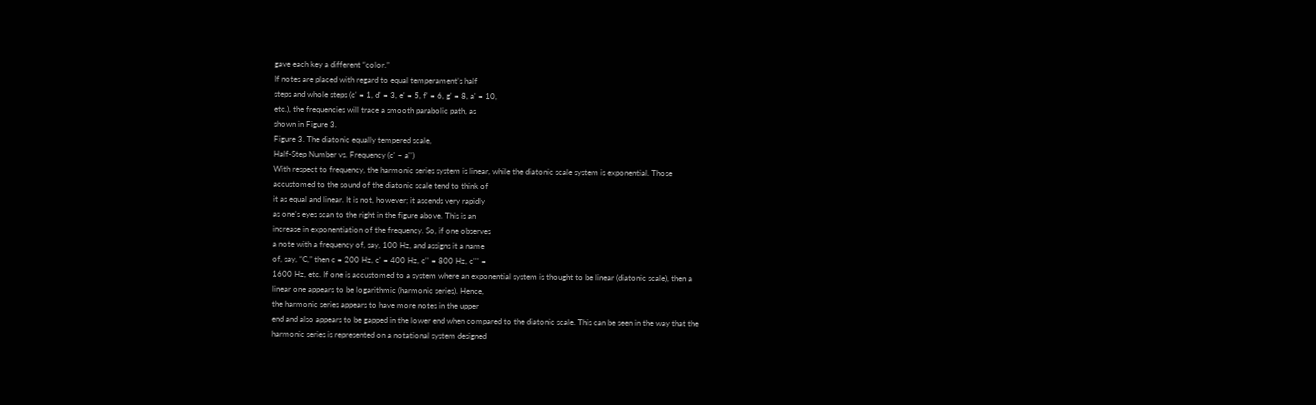gave each key a different “color.”
If notes are placed with regard to equal temperament’s half
steps and whole steps (c' = 1, d' = 3, e' = 5, f' = 6, g' = 8, a' = 10,
etc.), the frequencies will trace a smooth parabolic path, as
shown in Figure 3.
Figure 3. The diatonic equally tempered scale,
Half-Step Number vs. Frequency (c' – a'')
With respect to frequency, the harmonic series system is linear, while the diatonic scale system is exponential. Those
accustomed to the sound of the diatonic scale tend to think of
it as equal and linear. It is not, however; it ascends very rapidly
as one’s eyes scan to the right in the figure above. This is an
increase in exponentiation of the frequency. So, if one observes
a note with a frequency of, say, 100 Hz, and assigns it a name
of, say, “C,” then c = 200 Hz, c' = 400 Hz, c'' = 800 Hz, c''' =
1600 Hz, etc. If one is accustomed to a system where an exponential system is thought to be linear (diatonic scale), then a
linear one appears to be logarithmic (harmonic series). Hence,
the harmonic series appears to have more notes in the upper
end and also appears to be gapped in the lower end when compared to the diatonic scale. This can be seen in the way that the
harmonic series is represented on a notational system designed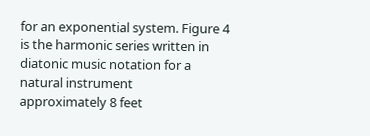for an exponential system. Figure 4 is the harmonic series written in diatonic music notation for a natural instrument
approximately 8 feet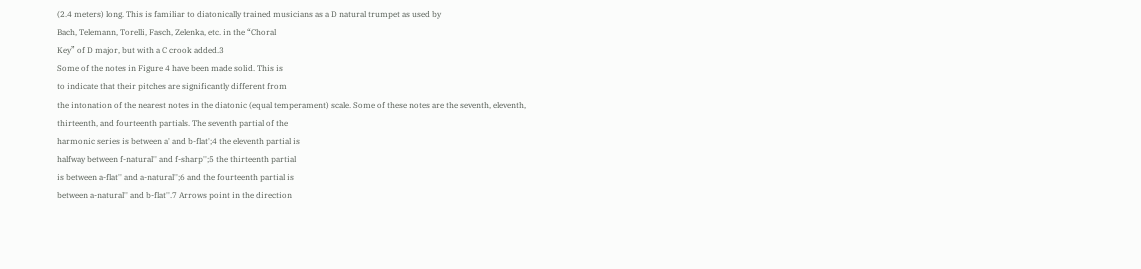(2.4 meters) long. This is familiar to diatonically trained musicians as a D natural trumpet as used by
Bach, Telemann, Torelli, Fasch, Zelenka, etc. in the “Choral
Key” of D major, but with a C crook added.3
Some of the notes in Figure 4 have been made solid. This is
to indicate that their pitches are significantly different from
the intonation of the nearest notes in the diatonic (equal temperament) scale. Some of these notes are the seventh, eleventh,
thirteenth, and fourteenth partials. The seventh partial of the
harmonic series is between a' and b-flat';4 the eleventh partial is
halfway between f-natural'' and f-sharp'';5 the thirteenth partial
is between a-flat'' and a-natural'';6 and the fourteenth partial is
between a-natural'' and b-flat''.7 Arrows point in the direction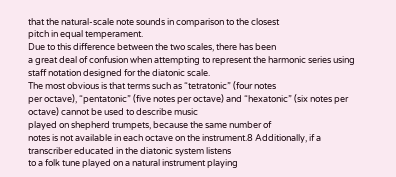that the natural-scale note sounds in comparison to the closest
pitch in equal temperament.
Due to this difference between the two scales, there has been
a great deal of confusion when attempting to represent the harmonic series using staff notation designed for the diatonic scale.
The most obvious is that terms such as “tetratonic” (four notes
per octave), “pentatonic” (five notes per octave) and “hexatonic” (six notes per octave) cannot be used to describe music
played on shepherd trumpets, because the same number of
notes is not available in each octave on the instrument.8 Additionally, if a transcriber educated in the diatonic system listens
to a folk tune played on a natural instrument playing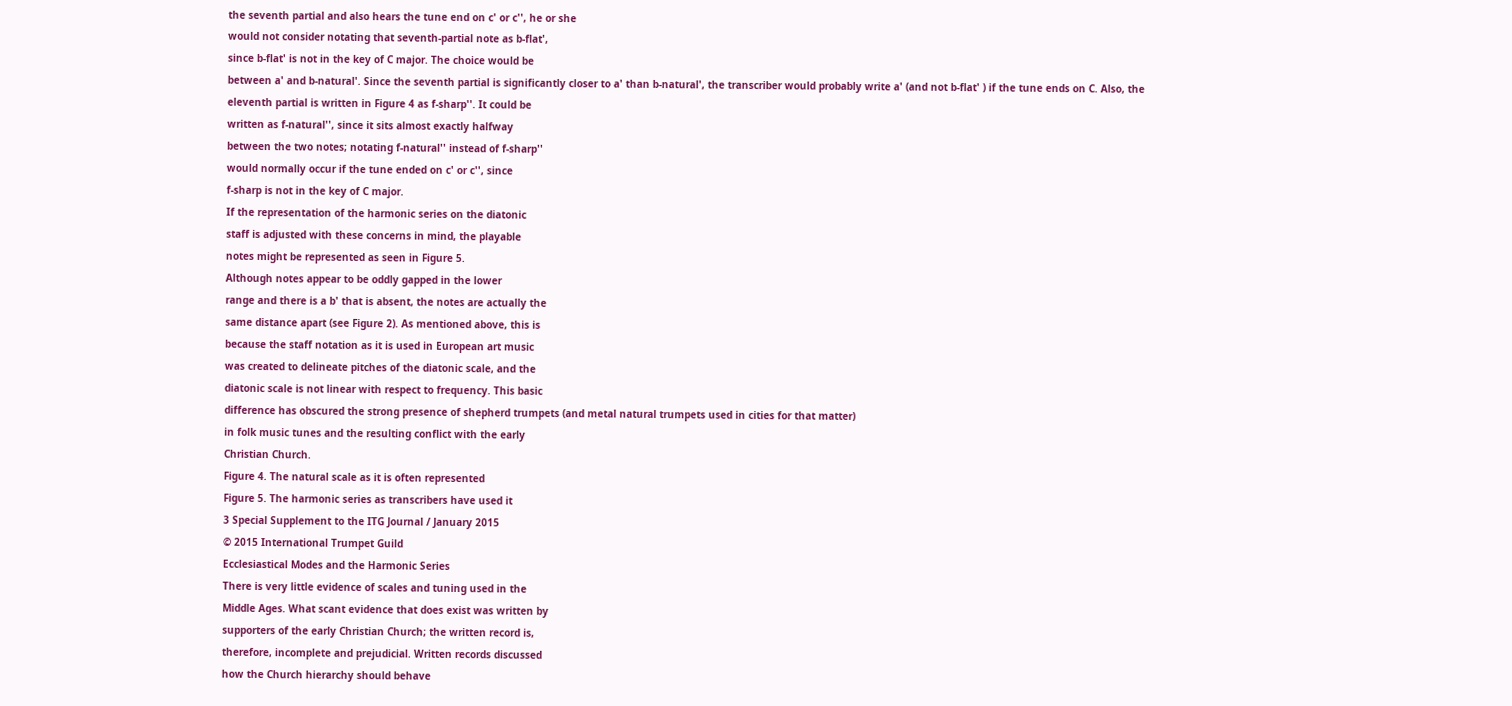the seventh partial and also hears the tune end on c' or c'', he or she
would not consider notating that seventh-partial note as b-flat',
since b-flat' is not in the key of C major. The choice would be
between a' and b-natural'. Since the seventh partial is significantly closer to a' than b-natural', the transcriber would probably write a' (and not b-flat' ) if the tune ends on C. Also, the
eleventh partial is written in Figure 4 as f-sharp''. It could be
written as f-natural'', since it sits almost exactly halfway
between the two notes; notating f-natural'' instead of f-sharp''
would normally occur if the tune ended on c' or c'', since
f-sharp is not in the key of C major.
If the representation of the harmonic series on the diatonic
staff is adjusted with these concerns in mind, the playable
notes might be represented as seen in Figure 5.
Although notes appear to be oddly gapped in the lower
range and there is a b' that is absent, the notes are actually the
same distance apart (see Figure 2). As mentioned above, this is
because the staff notation as it is used in European art music
was created to delineate pitches of the diatonic scale, and the
diatonic scale is not linear with respect to frequency. This basic
difference has obscured the strong presence of shepherd trumpets (and metal natural trumpets used in cities for that matter)
in folk music tunes and the resulting conflict with the early
Christian Church.
Figure 4. The natural scale as it is often represented
Figure 5. The harmonic series as transcribers have used it
3 Special Supplement to the ITG Journal / January 2015
© 2015 International Trumpet Guild
Ecclesiastical Modes and the Harmonic Series
There is very little evidence of scales and tuning used in the
Middle Ages. What scant evidence that does exist was written by
supporters of the early Christian Church; the written record is,
therefore, incomplete and prejudicial. Written records discussed
how the Church hierarchy should behave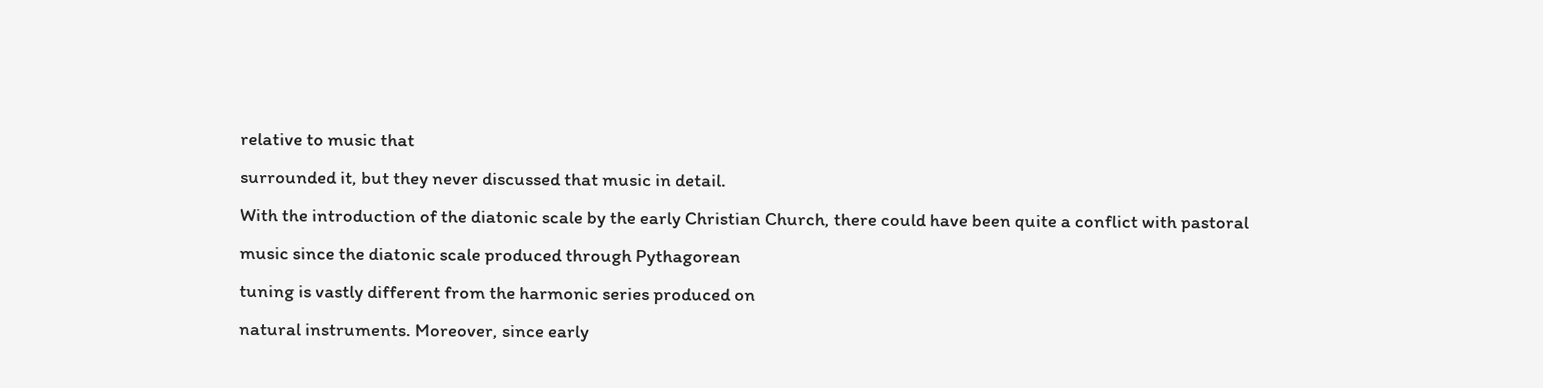relative to music that
surrounded it, but they never discussed that music in detail.
With the introduction of the diatonic scale by the early Christian Church, there could have been quite a conflict with pastoral
music since the diatonic scale produced through Pythagorean
tuning is vastly different from the harmonic series produced on
natural instruments. Moreover, since early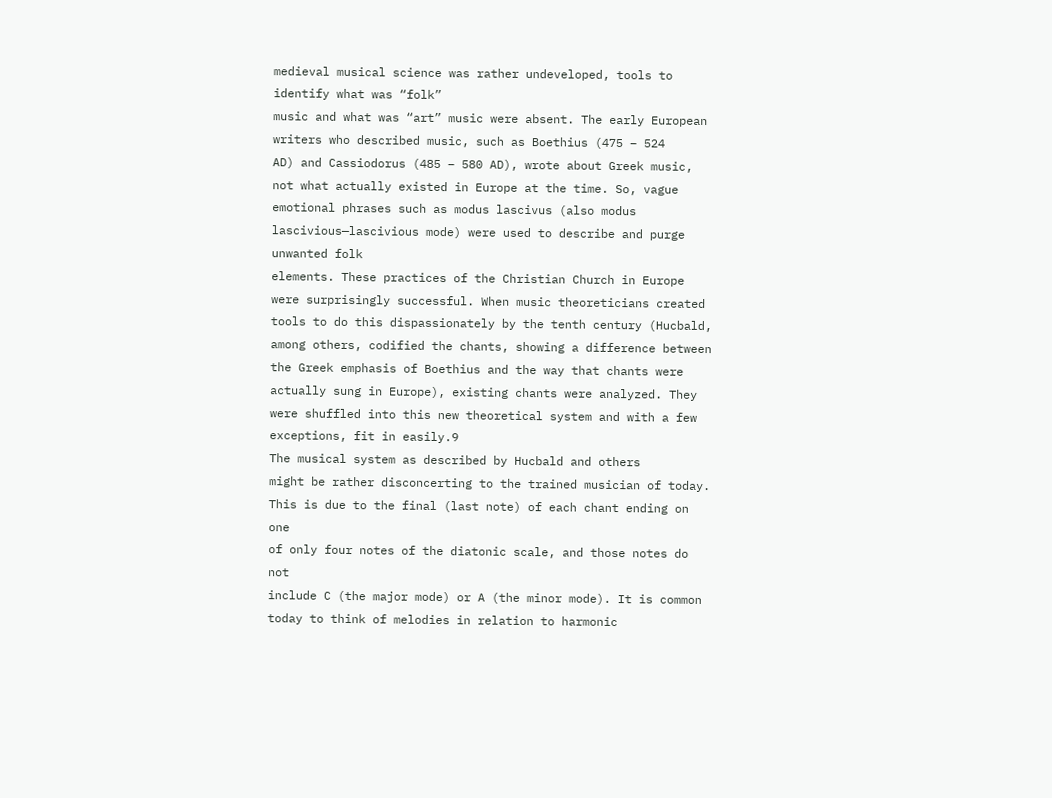medieval musical science was rather undeveloped, tools to identify what was “folk”
music and what was “art” music were absent. The early European writers who described music, such as Boethius (475 – 524
AD) and Cassiodorus (485 – 580 AD), wrote about Greek music,
not what actually existed in Europe at the time. So, vague emotional phrases such as modus lascivus (also modus lascivious—lascivious mode) were used to describe and purge unwanted folk
elements. These practices of the Christian Church in Europe
were surprisingly successful. When music theoreticians created
tools to do this dispassionately by the tenth century (Hucbald,
among others, codified the chants, showing a difference between
the Greek emphasis of Boethius and the way that chants were
actually sung in Europe), existing chants were analyzed. They
were shuffled into this new theoretical system and with a few
exceptions, fit in easily.9
The musical system as described by Hucbald and others
might be rather disconcerting to the trained musician of today.
This is due to the final (last note) of each chant ending on one
of only four notes of the diatonic scale, and those notes do not
include C (the major mode) or A (the minor mode). It is common today to think of melodies in relation to harmonic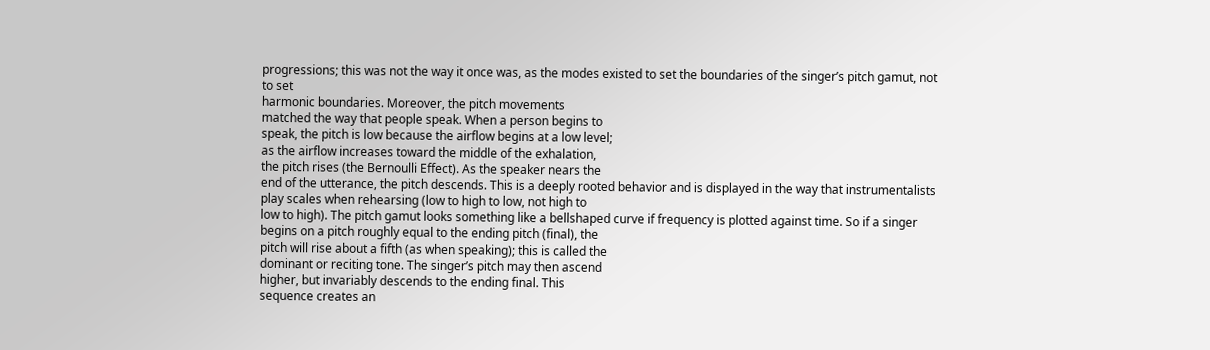progressions; this was not the way it once was, as the modes existed to set the boundaries of the singer’s pitch gamut, not to set
harmonic boundaries. Moreover, the pitch movements
matched the way that people speak. When a person begins to
speak, the pitch is low because the airflow begins at a low level;
as the airflow increases toward the middle of the exhalation,
the pitch rises (the Bernoulli Effect). As the speaker nears the
end of the utterance, the pitch descends. This is a deeply rooted behavior and is displayed in the way that instrumentalists
play scales when rehearsing (low to high to low, not high to
low to high). The pitch gamut looks something like a bellshaped curve if frequency is plotted against time. So if a singer
begins on a pitch roughly equal to the ending pitch (final), the
pitch will rise about a fifth (as when speaking); this is called the
dominant or reciting tone. The singer’s pitch may then ascend
higher, but invariably descends to the ending final. This
sequence creates an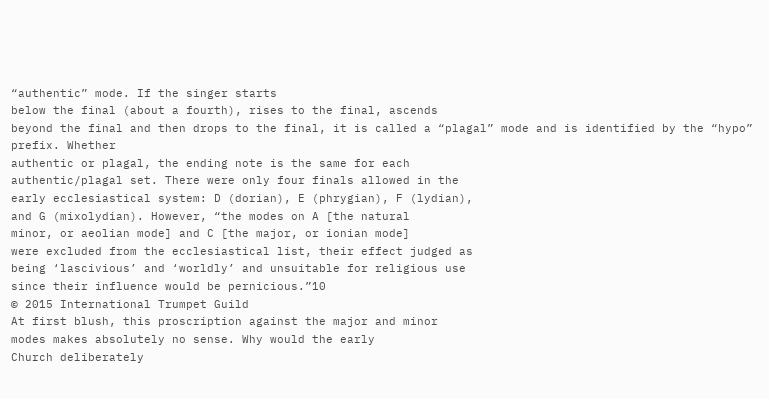“authentic” mode. If the singer starts
below the final (about a fourth), rises to the final, ascends
beyond the final and then drops to the final, it is called a “plagal” mode and is identified by the “hypo” prefix. Whether
authentic or plagal, the ending note is the same for each
authentic/plagal set. There were only four finals allowed in the
early ecclesiastical system: D (dorian), E (phrygian), F (lydian),
and G (mixolydian). However, “the modes on A [the natural
minor, or aeolian mode] and C [the major, or ionian mode]
were excluded from the ecclesiastical list, their effect judged as
being ‘lascivious’ and ‘worldly’ and unsuitable for religious use
since their influence would be pernicious.”10
© 2015 International Trumpet Guild
At first blush, this proscription against the major and minor
modes makes absolutely no sense. Why would the early
Church deliberately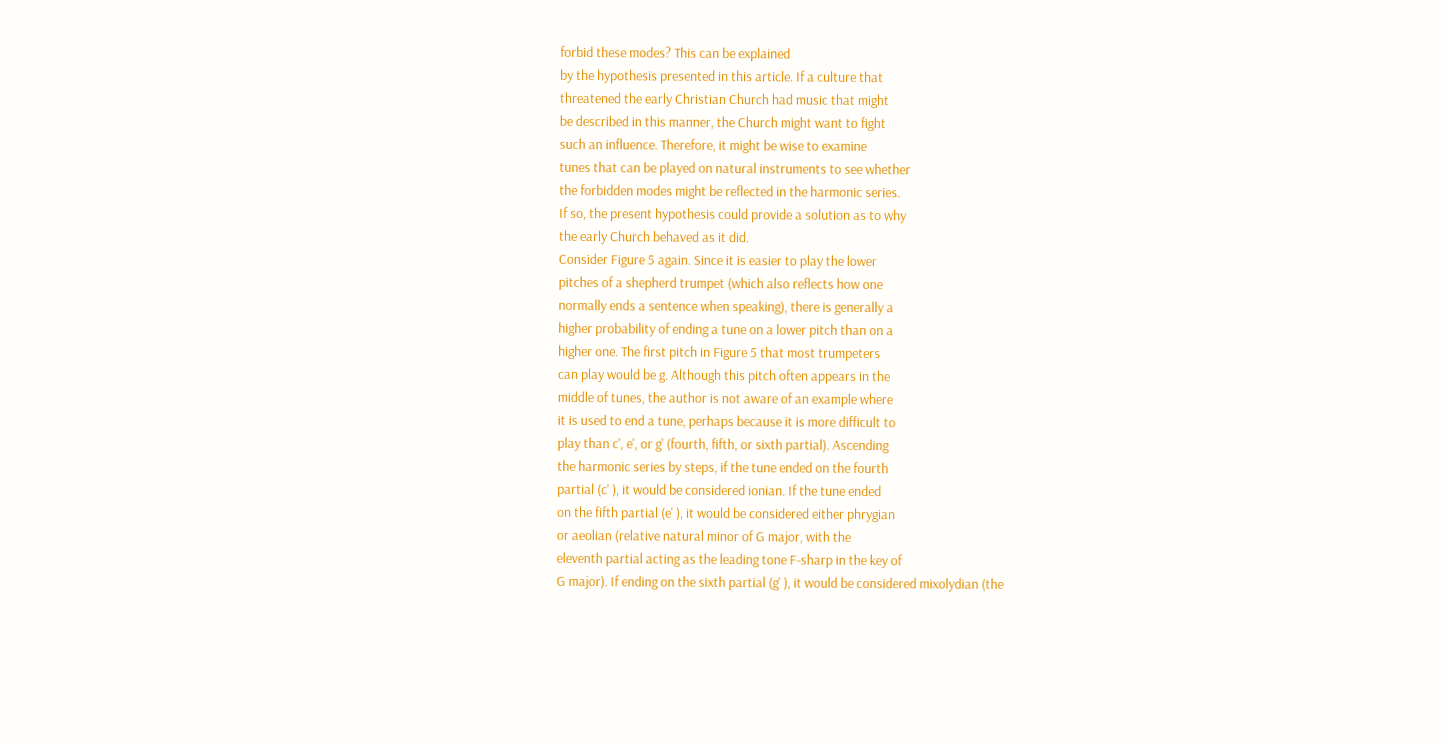forbid these modes? This can be explained
by the hypothesis presented in this article. If a culture that
threatened the early Christian Church had music that might
be described in this manner, the Church might want to fight
such an influence. Therefore, it might be wise to examine
tunes that can be played on natural instruments to see whether
the forbidden modes might be reflected in the harmonic series.
If so, the present hypothesis could provide a solution as to why
the early Church behaved as it did.
Consider Figure 5 again. Since it is easier to play the lower
pitches of a shepherd trumpet (which also reflects how one
normally ends a sentence when speaking), there is generally a
higher probability of ending a tune on a lower pitch than on a
higher one. The first pitch in Figure 5 that most trumpeters
can play would be g. Although this pitch often appears in the
middle of tunes, the author is not aware of an example where
it is used to end a tune, perhaps because it is more difficult to
play than c', e', or g' (fourth, fifth, or sixth partial). Ascending
the harmonic series by steps, if the tune ended on the fourth
partial (c' ), it would be considered ionian. If the tune ended
on the fifth partial (e' ), it would be considered either phrygian
or aeolian (relative natural minor of G major, with the
eleventh partial acting as the leading tone F-sharp in the key of
G major). If ending on the sixth partial (g' ), it would be considered mixolydian (the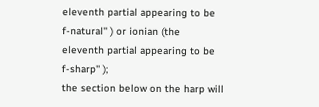eleventh partial appearing to be f-natural'' ) or ionian (the eleventh partial appearing to be f-sharp'' );
the section below on the harp will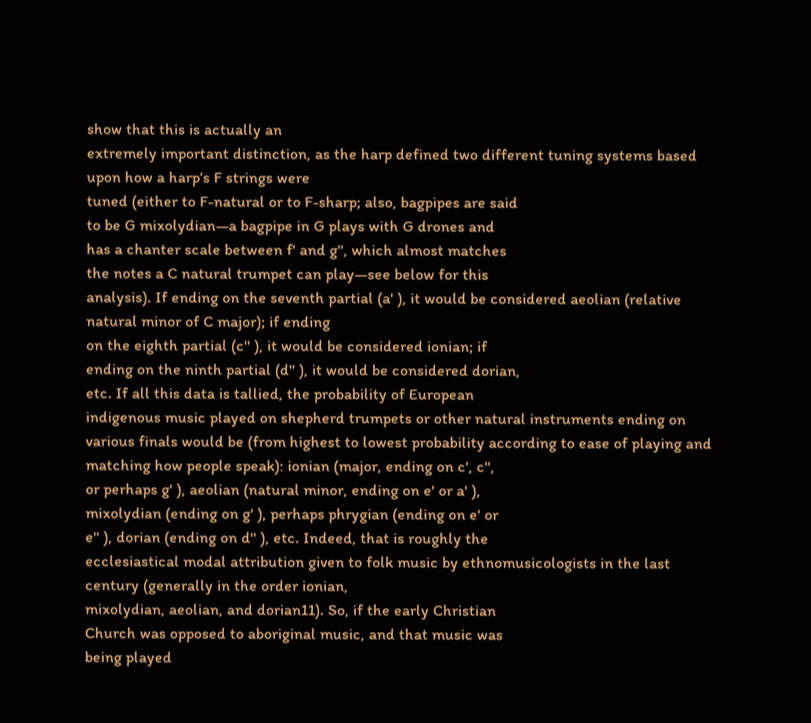show that this is actually an
extremely important distinction, as the harp defined two different tuning systems based upon how a harp’s F strings were
tuned (either to F-natural or to F-sharp; also, bagpipes are said
to be G mixolydian—a bagpipe in G plays with G drones and
has a chanter scale between f' and g'', which almost matches
the notes a C natural trumpet can play—see below for this
analysis). If ending on the seventh partial (a' ), it would be considered aeolian (relative natural minor of C major); if ending
on the eighth partial (c'' ), it would be considered ionian; if
ending on the ninth partial (d'' ), it would be considered dorian,
etc. If all this data is tallied, the probability of European
indigenous music played on shepherd trumpets or other natural instruments ending on various finals would be (from highest to lowest probability according to ease of playing and
matching how people speak): ionian (major, ending on c', c'',
or perhaps g' ), aeolian (natural minor, ending on e' or a' ),
mixolydian (ending on g' ), perhaps phrygian (ending on e' or
e'' ), dorian (ending on d'' ), etc. Indeed, that is roughly the
ecclesiastical modal attribution given to folk music by ethnomusicologists in the last century (generally in the order ionian,
mixolydian, aeolian, and dorian11). So, if the early Christian
Church was opposed to aboriginal music, and that music was
being played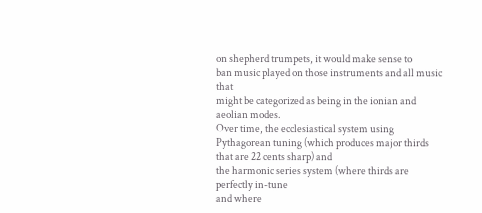on shepherd trumpets, it would make sense to
ban music played on those instruments and all music that
might be categorized as being in the ionian and aeolian modes.
Over time, the ecclesiastical system using Pythagorean tuning (which produces major thirds that are 22 cents sharp) and
the harmonic series system (where thirds are perfectly in-tune
and where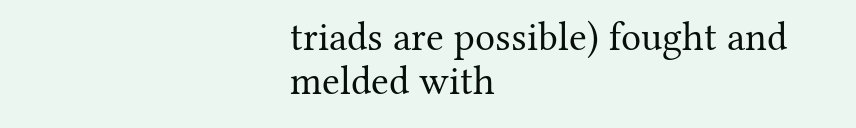triads are possible) fought and melded with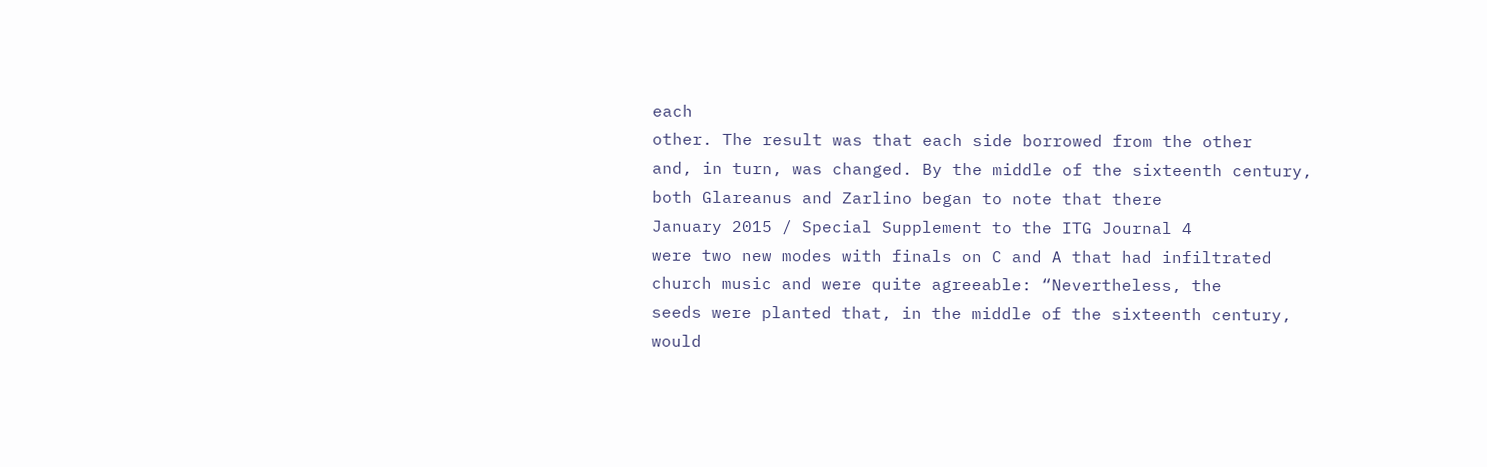each
other. The result was that each side borrowed from the other
and, in turn, was changed. By the middle of the sixteenth century, both Glareanus and Zarlino began to note that there
January 2015 / Special Supplement to the ITG Journal 4
were two new modes with finals on C and A that had infiltrated church music and were quite agreeable: “Nevertheless, the
seeds were planted that, in the middle of the sixteenth century,
would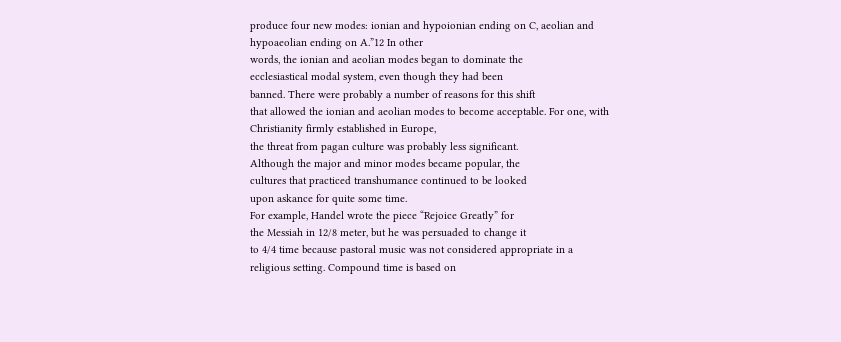produce four new modes: ionian and hypoionian ending on C, aeolian and hypoaeolian ending on A.”12 In other
words, the ionian and aeolian modes began to dominate the
ecclesiastical modal system, even though they had been
banned. There were probably a number of reasons for this shift
that allowed the ionian and aeolian modes to become acceptable. For one, with Christianity firmly established in Europe,
the threat from pagan culture was probably less significant.
Although the major and minor modes became popular, the
cultures that practiced transhumance continued to be looked
upon askance for quite some time.
For example, Handel wrote the piece “Rejoice Greatly” for
the Messiah in 12/8 meter, but he was persuaded to change it
to 4/4 time because pastoral music was not considered appropriate in a religious setting. Compound time is based on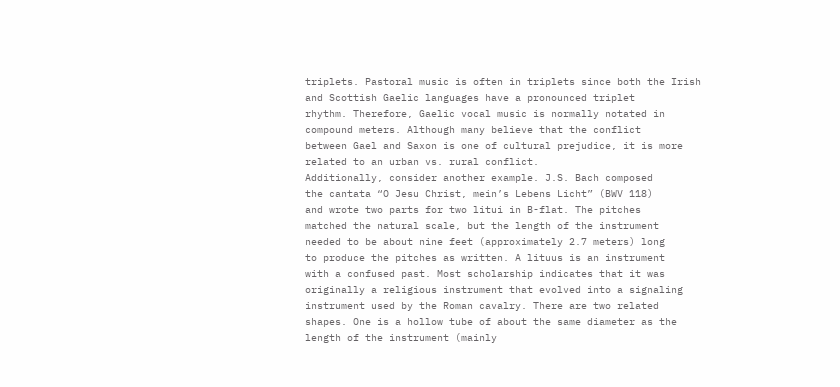triplets. Pastoral music is often in triplets since both the Irish
and Scottish Gaelic languages have a pronounced triplet
rhythm. Therefore, Gaelic vocal music is normally notated in
compound meters. Although many believe that the conflict
between Gael and Saxon is one of cultural prejudice, it is more
related to an urban vs. rural conflict.
Additionally, consider another example. J.S. Bach composed
the cantata “O Jesu Christ, mein’s Lebens Licht” (BWV 118)
and wrote two parts for two litui in B-flat. The pitches
matched the natural scale, but the length of the instrument
needed to be about nine feet (approximately 2.7 meters) long
to produce the pitches as written. A lituus is an instrument
with a confused past. Most scholarship indicates that it was
originally a religious instrument that evolved into a signaling
instrument used by the Roman cavalry. There are two related
shapes. One is a hollow tube of about the same diameter as the
length of the instrument (mainly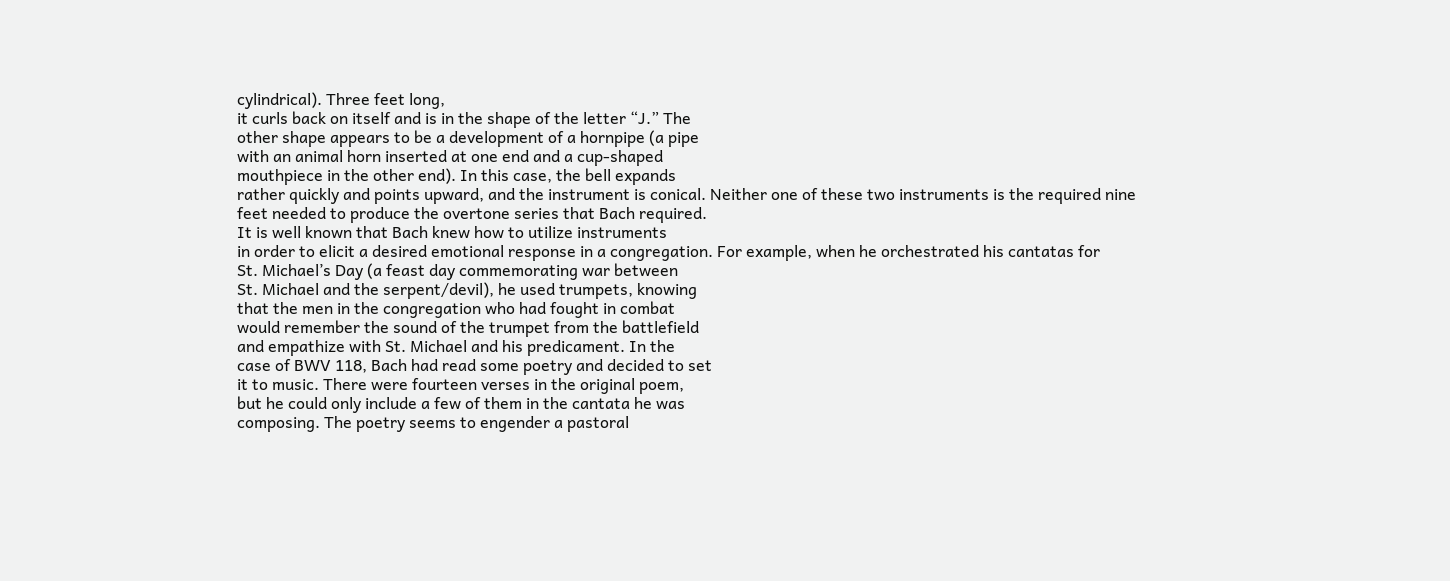cylindrical). Three feet long,
it curls back on itself and is in the shape of the letter “J.” The
other shape appears to be a development of a hornpipe (a pipe
with an animal horn inserted at one end and a cup-shaped
mouthpiece in the other end). In this case, the bell expands
rather quickly and points upward, and the instrument is conical. Neither one of these two instruments is the required nine
feet needed to produce the overtone series that Bach required.
It is well known that Bach knew how to utilize instruments
in order to elicit a desired emotional response in a congregation. For example, when he orchestrated his cantatas for
St. Michael’s Day (a feast day commemorating war between
St. Michael and the serpent/devil), he used trumpets, knowing
that the men in the congregation who had fought in combat
would remember the sound of the trumpet from the battlefield
and empathize with St. Michael and his predicament. In the
case of BWV 118, Bach had read some poetry and decided to set
it to music. There were fourteen verses in the original poem,
but he could only include a few of them in the cantata he was
composing. The poetry seems to engender a pastoral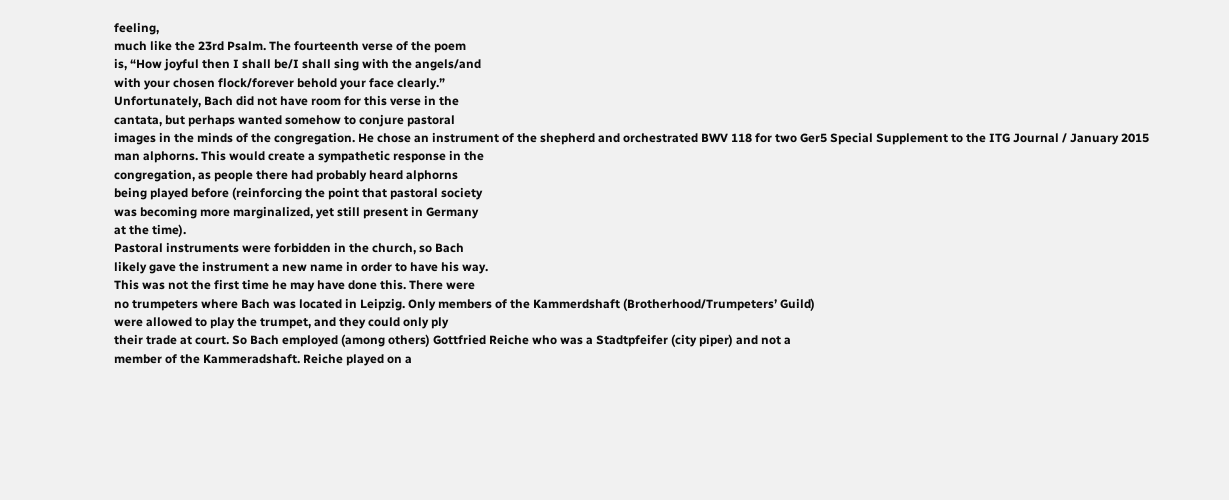feeling,
much like the 23rd Psalm. The fourteenth verse of the poem
is, “How joyful then I shall be/I shall sing with the angels/and
with your chosen flock/forever behold your face clearly.”
Unfortunately, Bach did not have room for this verse in the
cantata, but perhaps wanted somehow to conjure pastoral
images in the minds of the congregation. He chose an instrument of the shepherd and orchestrated BWV 118 for two Ger5 Special Supplement to the ITG Journal / January 2015
man alphorns. This would create a sympathetic response in the
congregation, as people there had probably heard alphorns
being played before (reinforcing the point that pastoral society
was becoming more marginalized, yet still present in Germany
at the time).
Pastoral instruments were forbidden in the church, so Bach
likely gave the instrument a new name in order to have his way.
This was not the first time he may have done this. There were
no trumpeters where Bach was located in Leipzig. Only members of the Kammerdshaft (Brotherhood/Trumpeters’ Guild)
were allowed to play the trumpet, and they could only ply
their trade at court. So Bach employed (among others) Gottfried Reiche who was a Stadtpfeifer (city piper) and not a
member of the Kammeradshaft. Reiche played on a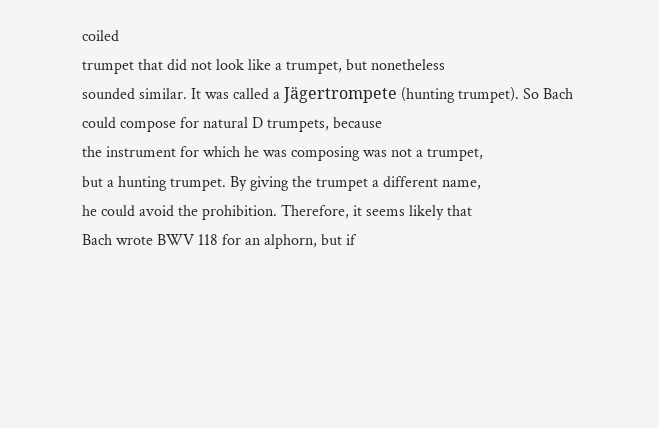coiled
trumpet that did not look like a trumpet, but nonetheless
sounded similar. It was called a Jägertrompete (hunting trumpet). So Bach could compose for natural D trumpets, because
the instrument for which he was composing was not a trumpet,
but a hunting trumpet. By giving the trumpet a different name,
he could avoid the prohibition. Therefore, it seems likely that
Bach wrote BWV 118 for an alphorn, but if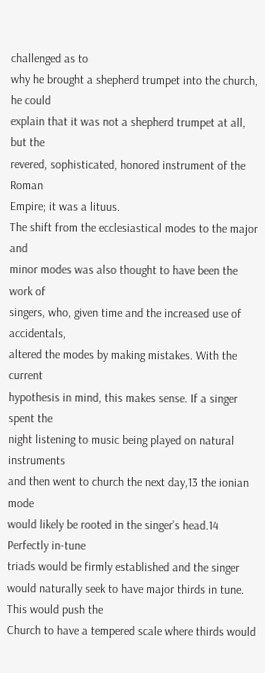challenged as to
why he brought a shepherd trumpet into the church, he could
explain that it was not a shepherd trumpet at all, but the
revered, sophisticated, honored instrument of the Roman
Empire; it was a lituus.
The shift from the ecclesiastical modes to the major and
minor modes was also thought to have been the work of
singers, who, given time and the increased use of accidentals,
altered the modes by making mistakes. With the current
hypothesis in mind, this makes sense. If a singer spent the
night listening to music being played on natural instruments
and then went to church the next day,13 the ionian mode
would likely be rooted in the singer’s head.14 Perfectly in-tune
triads would be firmly established and the singer would naturally seek to have major thirds in tune. This would push the
Church to have a tempered scale where thirds would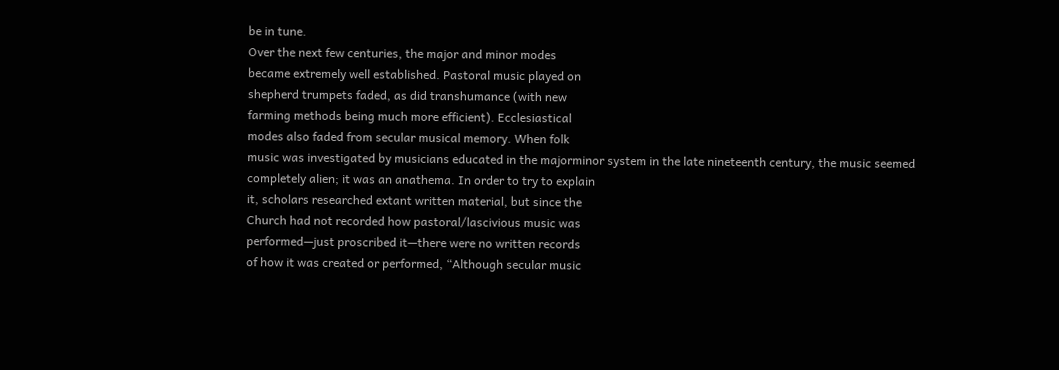be in tune.
Over the next few centuries, the major and minor modes
became extremely well established. Pastoral music played on
shepherd trumpets faded, as did transhumance (with new
farming methods being much more efficient). Ecclesiastical
modes also faded from secular musical memory. When folk
music was investigated by musicians educated in the majorminor system in the late nineteenth century, the music seemed
completely alien; it was an anathema. In order to try to explain
it, scholars researched extant written material, but since the
Church had not recorded how pastoral/lascivious music was
performed—just proscribed it—there were no written records
of how it was created or performed, “Although secular music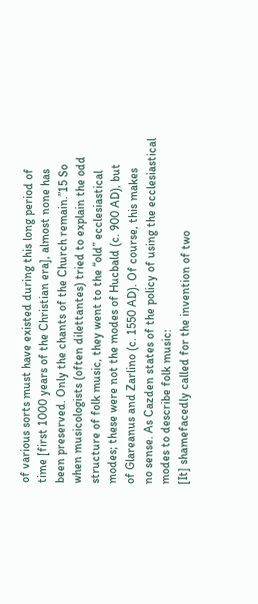of various sorts must have existed during this long period of
time [first 1000 years of the Christian era], almost none has
been preserved. Only the chants of the Church remain.”15 So
when musicologists (often dilettantes) tried to explain the odd
structure of folk music, they went to the “old” ecclesiastical
modes; these were not the modes of Hucbald (c. 900 AD), but
of Glareanus and Zarlino (c. 1550 AD). Of course, this makes
no sense. As Cazden states of the policy of using the ecclesiastical modes to describe folk music:
[It] shamefacedly called for the invention of two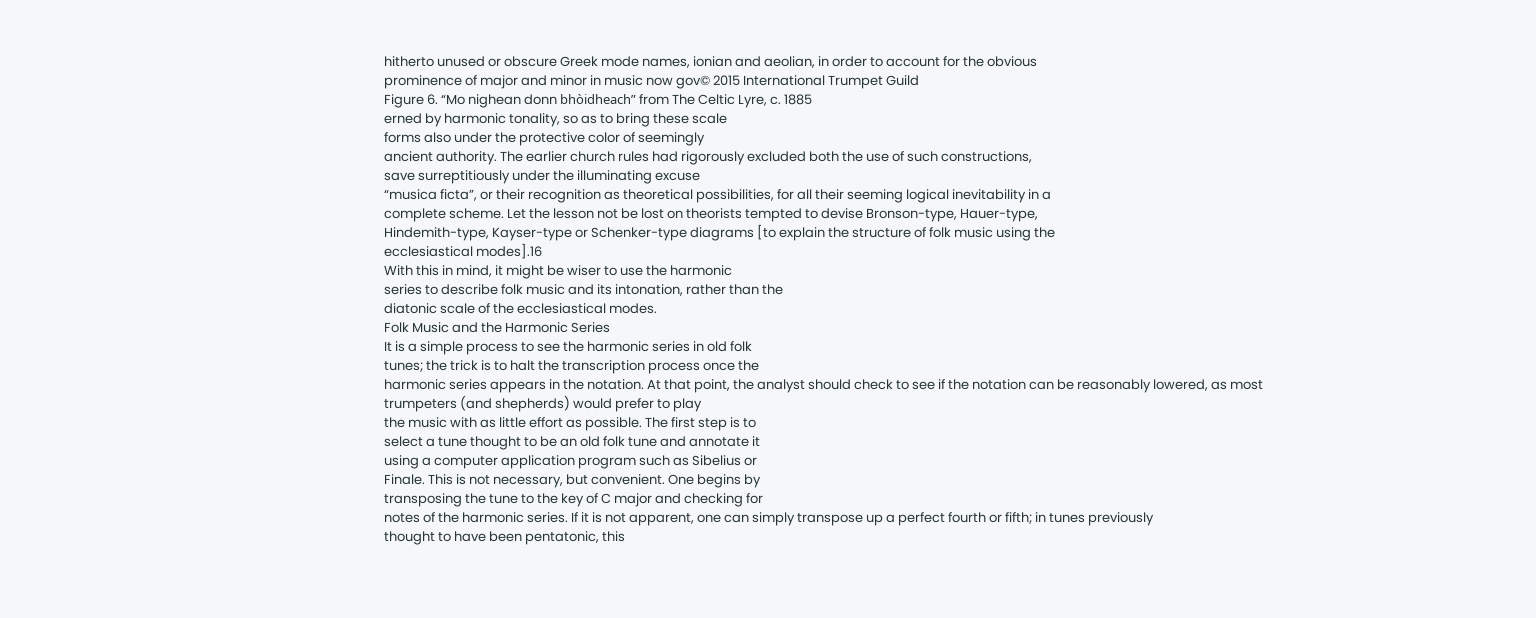hitherto unused or obscure Greek mode names, ionian and aeolian, in order to account for the obvious
prominence of major and minor in music now gov© 2015 International Trumpet Guild
Figure 6. “Mo nighean donn bhòidheach” from The Celtic Lyre, c. 1885
erned by harmonic tonality, so as to bring these scale
forms also under the protective color of seemingly
ancient authority. The earlier church rules had rigorously excluded both the use of such constructions,
save surreptitiously under the illuminating excuse
“musica ficta”, or their recognition as theoretical possibilities, for all their seeming logical inevitability in a
complete scheme. Let the lesson not be lost on theorists tempted to devise Bronson-type, Hauer-type,
Hindemith-type, Kayser-type or Schenker-type diagrams [to explain the structure of folk music using the
ecclesiastical modes].16
With this in mind, it might be wiser to use the harmonic
series to describe folk music and its intonation, rather than the
diatonic scale of the ecclesiastical modes.
Folk Music and the Harmonic Series
It is a simple process to see the harmonic series in old folk
tunes; the trick is to halt the transcription process once the
harmonic series appears in the notation. At that point, the analyst should check to see if the notation can be reasonably lowered, as most trumpeters (and shepherds) would prefer to play
the music with as little effort as possible. The first step is to
select a tune thought to be an old folk tune and annotate it
using a computer application program such as Sibelius or
Finale. This is not necessary, but convenient. One begins by
transposing the tune to the key of C major and checking for
notes of the harmonic series. If it is not apparent, one can simply transpose up a perfect fourth or fifth; in tunes previously
thought to have been pentatonic, this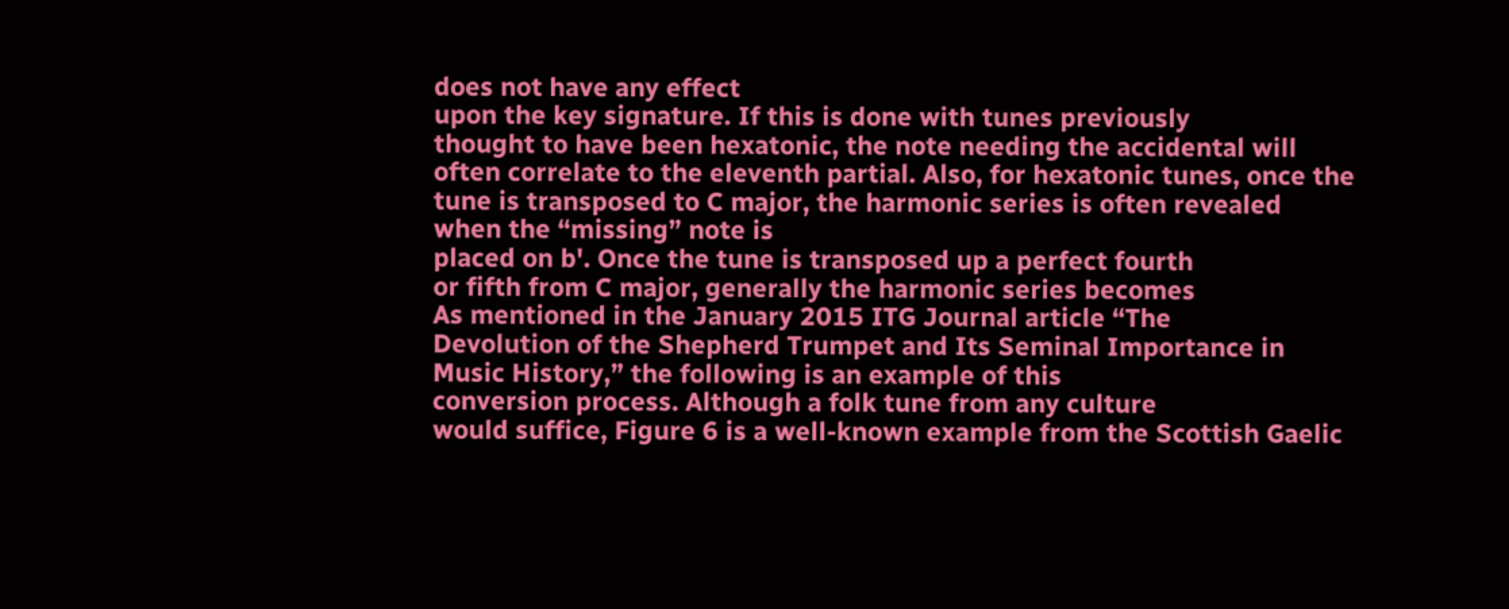does not have any effect
upon the key signature. If this is done with tunes previously
thought to have been hexatonic, the note needing the accidental will often correlate to the eleventh partial. Also, for hexatonic tunes, once the tune is transposed to C major, the harmonic series is often revealed when the “missing” note is
placed on b'. Once the tune is transposed up a perfect fourth
or fifth from C major, generally the harmonic series becomes
As mentioned in the January 2015 ITG Journal article “The
Devolution of the Shepherd Trumpet and Its Seminal Importance in Music History,” the following is an example of this
conversion process. Although a folk tune from any culture
would suffice, Figure 6 is a well-known example from the Scottish Gaelic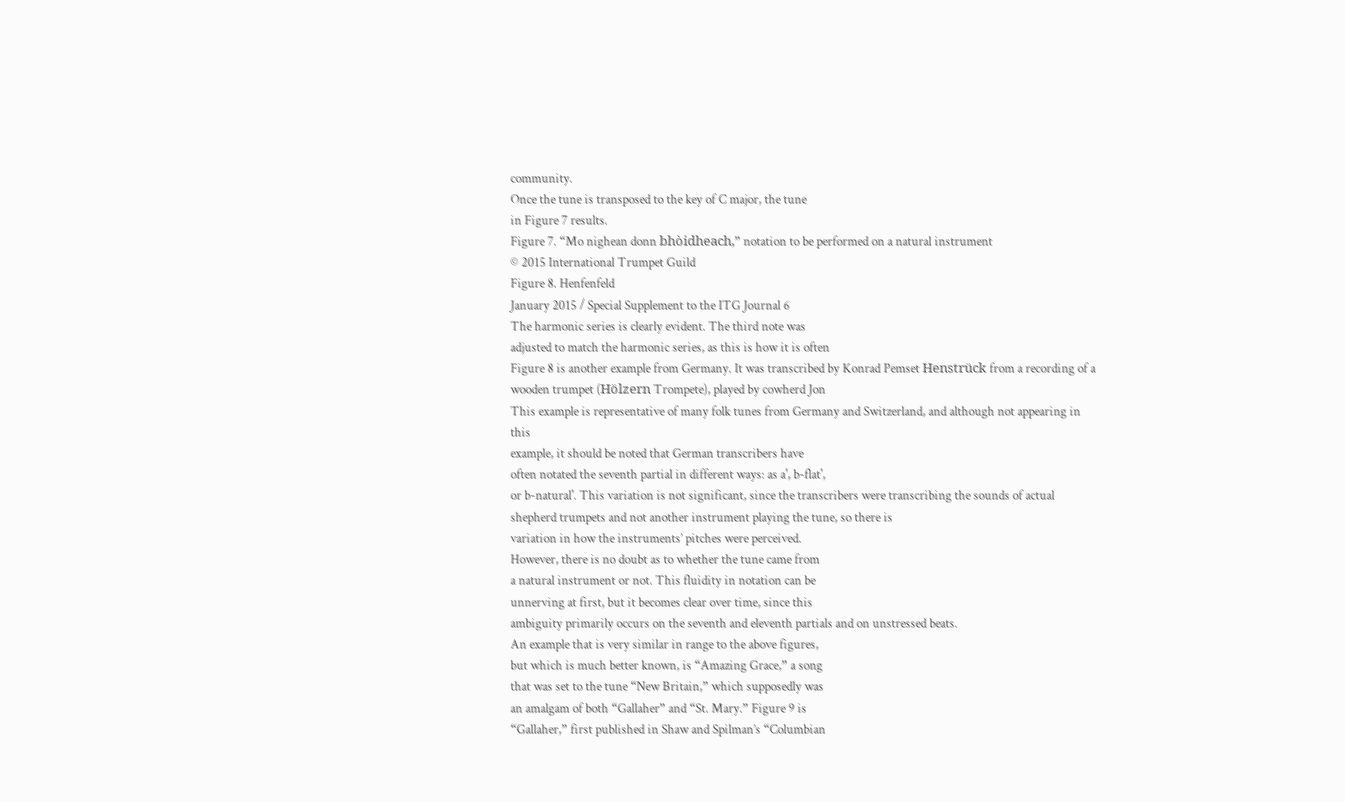community.
Once the tune is transposed to the key of C major, the tune
in Figure 7 results.
Figure 7. “Mo nighean donn bhòidheach,” notation to be performed on a natural instrument
© 2015 International Trumpet Guild
Figure 8. Henfenfeld
January 2015 / Special Supplement to the ITG Journal 6
The harmonic series is clearly evident. The third note was
adjusted to match the harmonic series, as this is how it is often
Figure 8 is another example from Germany. It was transcribed by Konrad Pemset Henstrück from a recording of a
wooden trumpet (Hölzern Trompete), played by cowherd Jon
This example is representative of many folk tunes from Germany and Switzerland, and although not appearing in this
example, it should be noted that German transcribers have
often notated the seventh partial in different ways: as a', b-flat',
or b-natural'. This variation is not significant, since the transcribers were transcribing the sounds of actual shepherd trumpets and not another instrument playing the tune, so there is
variation in how the instruments’ pitches were perceived.
However, there is no doubt as to whether the tune came from
a natural instrument or not. This fluidity in notation can be
unnerving at first, but it becomes clear over time, since this
ambiguity primarily occurs on the seventh and eleventh partials and on unstressed beats.
An example that is very similar in range to the above figures,
but which is much better known, is “Amazing Grace,” a song
that was set to the tune “New Britain,” which supposedly was
an amalgam of both “Gallaher” and “St. Mary.” Figure 9 is
“Gallaher,” first published in Shaw and Spilman’s “Columbian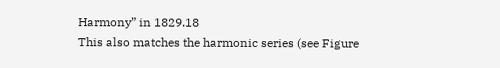Harmony” in 1829.18
This also matches the harmonic series (see Figure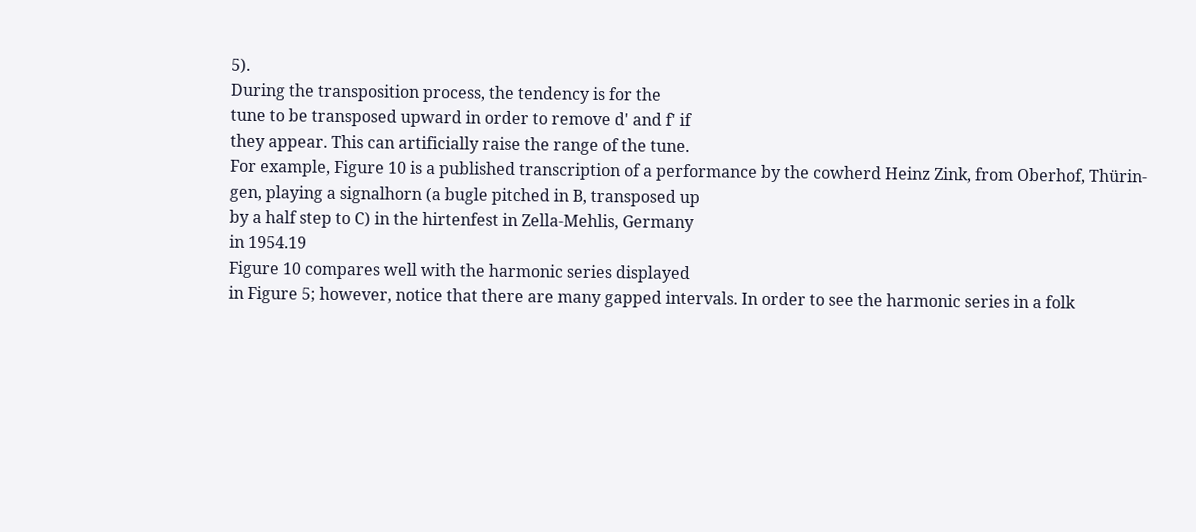5).
During the transposition process, the tendency is for the
tune to be transposed upward in order to remove d' and f' if
they appear. This can artificially raise the range of the tune.
For example, Figure 10 is a published transcription of a performance by the cowherd Heinz Zink, from Oberhof, Thürin-
gen, playing a signalhorn (a bugle pitched in B, transposed up
by a half step to C) in the hirtenfest in Zella-Mehlis, Germany
in 1954.19
Figure 10 compares well with the harmonic series displayed
in Figure 5; however, notice that there are many gapped intervals. In order to see the harmonic series in a folk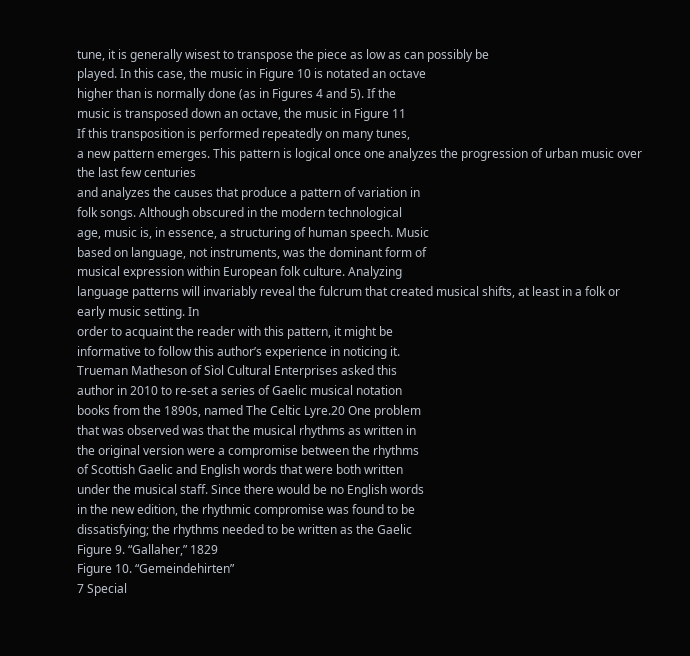tune, it is generally wisest to transpose the piece as low as can possibly be
played. In this case, the music in Figure 10 is notated an octave
higher than is normally done (as in Figures 4 and 5). If the
music is transposed down an octave, the music in Figure 11
If this transposition is performed repeatedly on many tunes,
a new pattern emerges. This pattern is logical once one analyzes the progression of urban music over the last few centuries
and analyzes the causes that produce a pattern of variation in
folk songs. Although obscured in the modern technological
age, music is, in essence, a structuring of human speech. Music
based on language, not instruments, was the dominant form of
musical expression within European folk culture. Analyzing
language patterns will invariably reveal the fulcrum that created musical shifts, at least in a folk or early music setting. In
order to acquaint the reader with this pattern, it might be
informative to follow this author’s experience in noticing it.
Trueman Matheson of Sìol Cultural Enterprises asked this
author in 2010 to re-set a series of Gaelic musical notation
books from the 1890s, named The Celtic Lyre.20 One problem
that was observed was that the musical rhythms as written in
the original version were a compromise between the rhythms
of Scottish Gaelic and English words that were both written
under the musical staff. Since there would be no English words
in the new edition, the rhythmic compromise was found to be
dissatisfying; the rhythms needed to be written as the Gaelic
Figure 9. “Gallaher,” 1829
Figure 10. “Gemeindehirten”
7 Special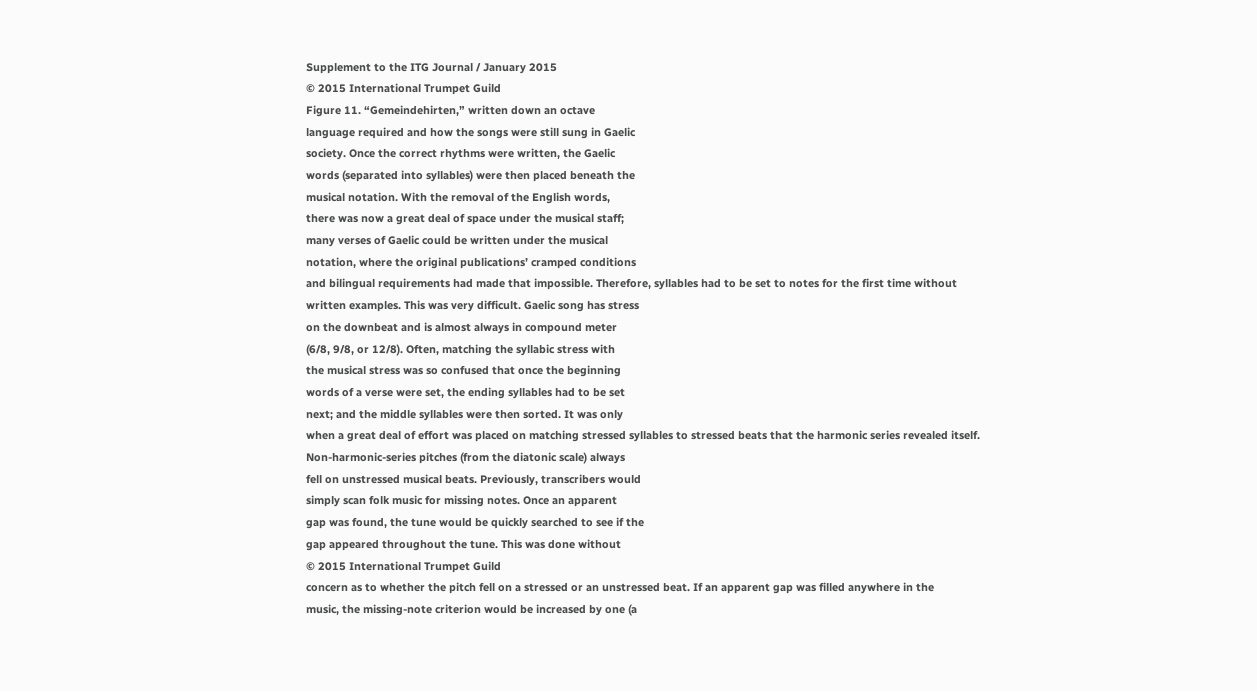Supplement to the ITG Journal / January 2015
© 2015 International Trumpet Guild
Figure 11. “Gemeindehirten,” written down an octave
language required and how the songs were still sung in Gaelic
society. Once the correct rhythms were written, the Gaelic
words (separated into syllables) were then placed beneath the
musical notation. With the removal of the English words,
there was now a great deal of space under the musical staff;
many verses of Gaelic could be written under the musical
notation, where the original publications’ cramped conditions
and bilingual requirements had made that impossible. Therefore, syllables had to be set to notes for the first time without
written examples. This was very difficult. Gaelic song has stress
on the downbeat and is almost always in compound meter
(6/8, 9/8, or 12/8). Often, matching the syllabic stress with
the musical stress was so confused that once the beginning
words of a verse were set, the ending syllables had to be set
next; and the middle syllables were then sorted. It was only
when a great deal of effort was placed on matching stressed syllables to stressed beats that the harmonic series revealed itself.
Non-harmonic-series pitches (from the diatonic scale) always
fell on unstressed musical beats. Previously, transcribers would
simply scan folk music for missing notes. Once an apparent
gap was found, the tune would be quickly searched to see if the
gap appeared throughout the tune. This was done without
© 2015 International Trumpet Guild
concern as to whether the pitch fell on a stressed or an unstressed beat. If an apparent gap was filled anywhere in the
music, the missing-note criterion would be increased by one (a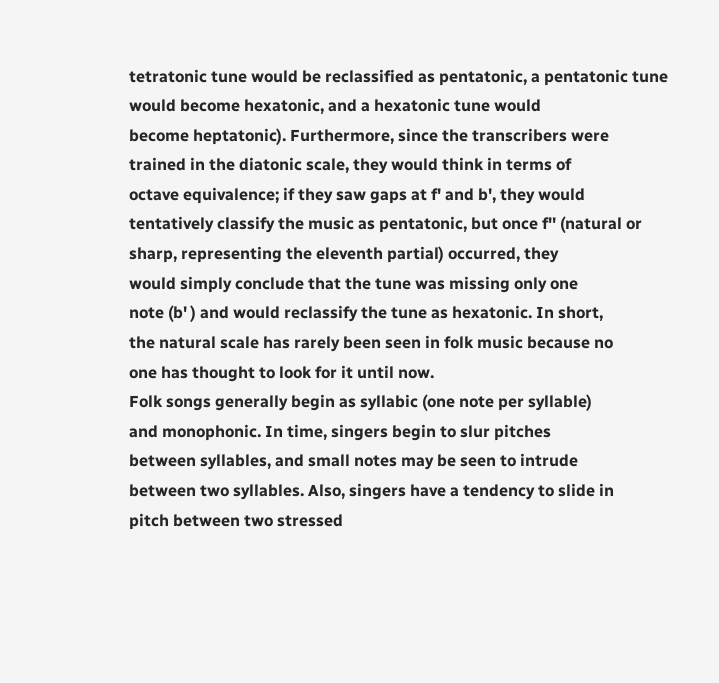tetratonic tune would be reclassified as pentatonic, a pentatonic tune would become hexatonic, and a hexatonic tune would
become heptatonic). Furthermore, since the transcribers were
trained in the diatonic scale, they would think in terms of
octave equivalence; if they saw gaps at f' and b', they would
tentatively classify the music as pentatonic, but once f'' (natural or sharp, representing the eleventh partial) occurred, they
would simply conclude that the tune was missing only one
note (b' ) and would reclassify the tune as hexatonic. In short,
the natural scale has rarely been seen in folk music because no
one has thought to look for it until now.
Folk songs generally begin as syllabic (one note per syllable)
and monophonic. In time, singers begin to slur pitches
between syllables, and small notes may be seen to intrude
between two syllables. Also, singers have a tendency to slide in
pitch between two stressed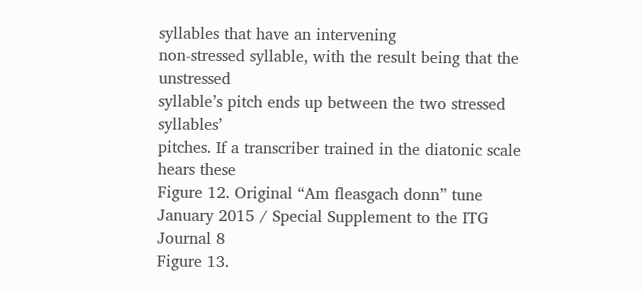syllables that have an intervening
non-stressed syllable, with the result being that the unstressed
syllable’s pitch ends up between the two stressed syllables’
pitches. If a transcriber trained in the diatonic scale hears these
Figure 12. Original “Am fleasgach donn” tune
January 2015 / Special Supplement to the ITG Journal 8
Figure 13.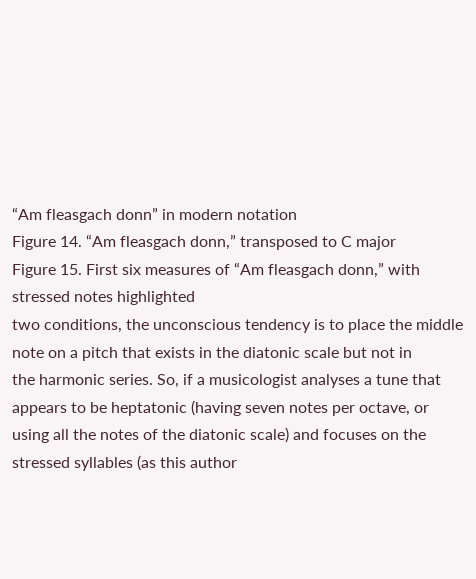“Am fleasgach donn” in modern notation
Figure 14. “Am fleasgach donn,” transposed to C major
Figure 15. First six measures of “Am fleasgach donn,” with stressed notes highlighted
two conditions, the unconscious tendency is to place the middle note on a pitch that exists in the diatonic scale but not in
the harmonic series. So, if a musicologist analyses a tune that
appears to be heptatonic (having seven notes per octave, or
using all the notes of the diatonic scale) and focuses on the
stressed syllables (as this author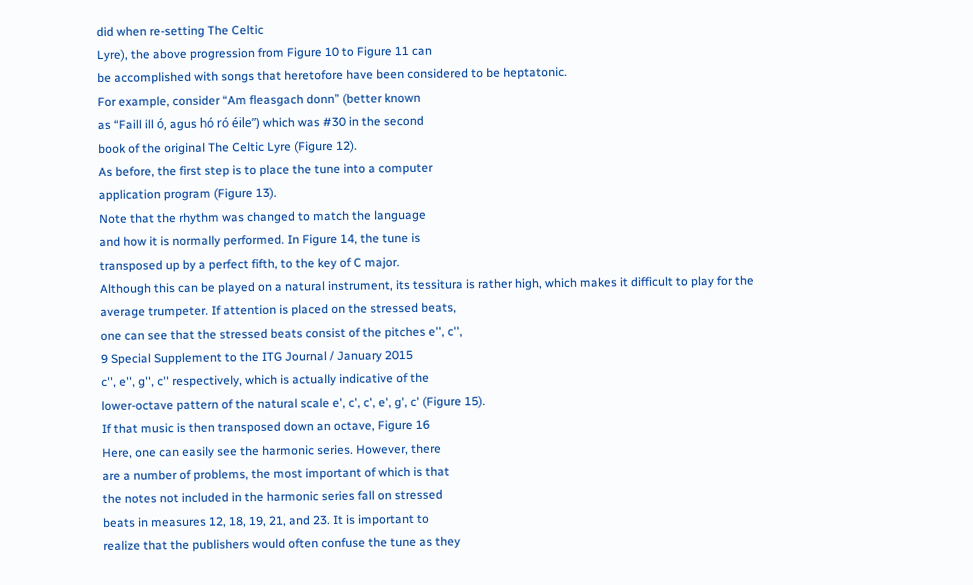did when re-setting The Celtic
Lyre), the above progression from Figure 10 to Figure 11 can
be accomplished with songs that heretofore have been considered to be heptatonic.
For example, consider “Am fleasgach donn” (better known
as “Faill ill ó, agus hó ró éile”) which was #30 in the second
book of the original The Celtic Lyre (Figure 12).
As before, the first step is to place the tune into a computer
application program (Figure 13).
Note that the rhythm was changed to match the language
and how it is normally performed. In Figure 14, the tune is
transposed up by a perfect fifth, to the key of C major.
Although this can be played on a natural instrument, its tessitura is rather high, which makes it difficult to play for the
average trumpeter. If attention is placed on the stressed beats,
one can see that the stressed beats consist of the pitches e'', c'',
9 Special Supplement to the ITG Journal / January 2015
c'', e'', g'', c'' respectively, which is actually indicative of the
lower-octave pattern of the natural scale e', c', c', e', g', c' (Figure 15).
If that music is then transposed down an octave, Figure 16
Here, one can easily see the harmonic series. However, there
are a number of problems, the most important of which is that
the notes not included in the harmonic series fall on stressed
beats in measures 12, 18, 19, 21, and 23. It is important to
realize that the publishers would often confuse the tune as they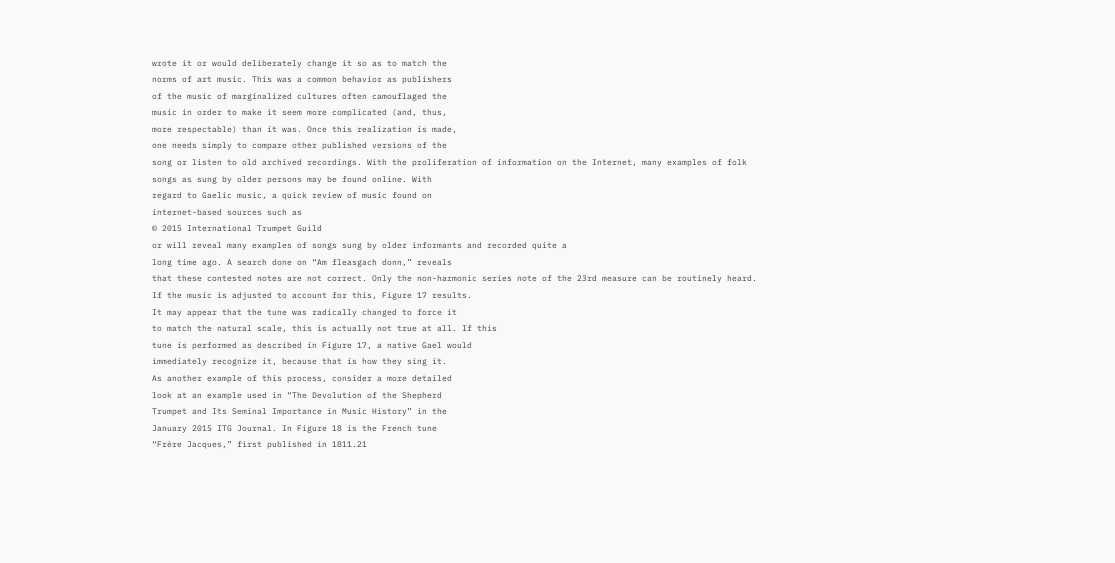wrote it or would deliberately change it so as to match the
norms of art music. This was a common behavior as publishers
of the music of marginalized cultures often camouflaged the
music in order to make it seem more complicated (and, thus,
more respectable) than it was. Once this realization is made,
one needs simply to compare other published versions of the
song or listen to old archived recordings. With the proliferation of information on the Internet, many examples of folk
songs as sung by older persons may be found online. With
regard to Gaelic music, a quick review of music found on
internet-based sources such as
© 2015 International Trumpet Guild
or will reveal many examples of songs sung by older informants and recorded quite a
long time ago. A search done on “Am fleasgach donn,” reveals
that these contested notes are not correct. Only the non-harmonic series note of the 23rd measure can be routinely heard.
If the music is adjusted to account for this, Figure 17 results.
It may appear that the tune was radically changed to force it
to match the natural scale, this is actually not true at all. If this
tune is performed as described in Figure 17, a native Gael would
immediately recognize it, because that is how they sing it.
As another example of this process, consider a more detailed
look at an example used in “The Devolution of the Shepherd
Trumpet and Its Seminal Importance in Music History” in the
January 2015 ITG Journal. In Figure 18 is the French tune
“Frère Jacques,” first published in 1811.21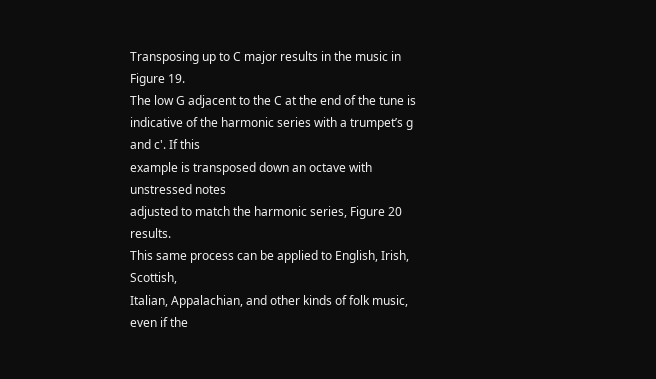Transposing up to C major results in the music in Figure 19.
The low G adjacent to the C at the end of the tune is indicative of the harmonic series with a trumpet’s g and c'. If this
example is transposed down an octave with unstressed notes
adjusted to match the harmonic series, Figure 20 results.
This same process can be applied to English, Irish, Scottish,
Italian, Appalachian, and other kinds of folk music, even if the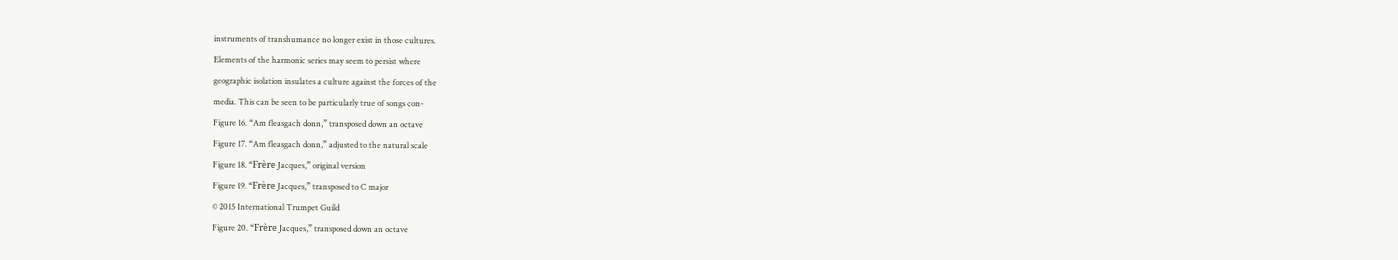instruments of transhumance no longer exist in those cultures.
Elements of the harmonic series may seem to persist where
geographic isolation insulates a culture against the forces of the
media. This can be seen to be particularly true of songs con-
Figure 16. “Am fleasgach donn,” transposed down an octave
Figure 17. “Am fleasgach donn,” adjusted to the natural scale
Figure 18. “Frère Jacques,” original version
Figure 19. “Frère Jacques,” transposed to C major
© 2015 International Trumpet Guild
Figure 20. “Frère Jacques,” transposed down an octave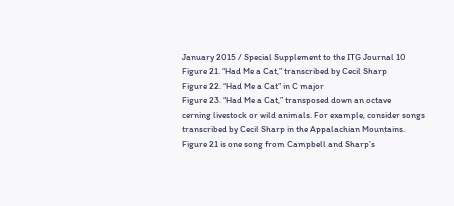January 2015 / Special Supplement to the ITG Journal 10
Figure 21. “Had Me a Cat,” transcribed by Cecil Sharp
Figure 22. “Had Me a Cat” in C major
Figure 23. “Had Me a Cat,” transposed down an octave
cerning livestock or wild animals. For example, consider songs
transcribed by Cecil Sharp in the Appalachian Mountains.
Figure 21 is one song from Campbell and Sharp’s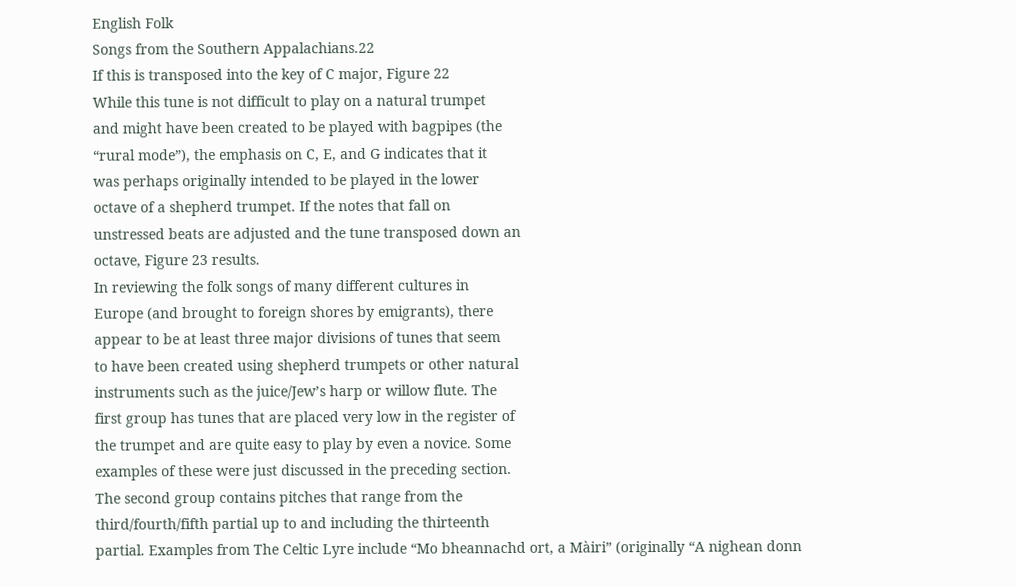English Folk
Songs from the Southern Appalachians.22
If this is transposed into the key of C major, Figure 22
While this tune is not difficult to play on a natural trumpet
and might have been created to be played with bagpipes (the
“rural mode”), the emphasis on C, E, and G indicates that it
was perhaps originally intended to be played in the lower
octave of a shepherd trumpet. If the notes that fall on
unstressed beats are adjusted and the tune transposed down an
octave, Figure 23 results.
In reviewing the folk songs of many different cultures in
Europe (and brought to foreign shores by emigrants), there
appear to be at least three major divisions of tunes that seem
to have been created using shepherd trumpets or other natural
instruments such as the juice/Jew’s harp or willow flute. The
first group has tunes that are placed very low in the register of
the trumpet and are quite easy to play by even a novice. Some
examples of these were just discussed in the preceding section.
The second group contains pitches that range from the
third/fourth/fifth partial up to and including the thirteenth
partial. Examples from The Celtic Lyre include “Mo bheannachd ort, a Màiri” (originally “A nighean donn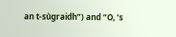an t‐sùgraidh”) and “O, ’s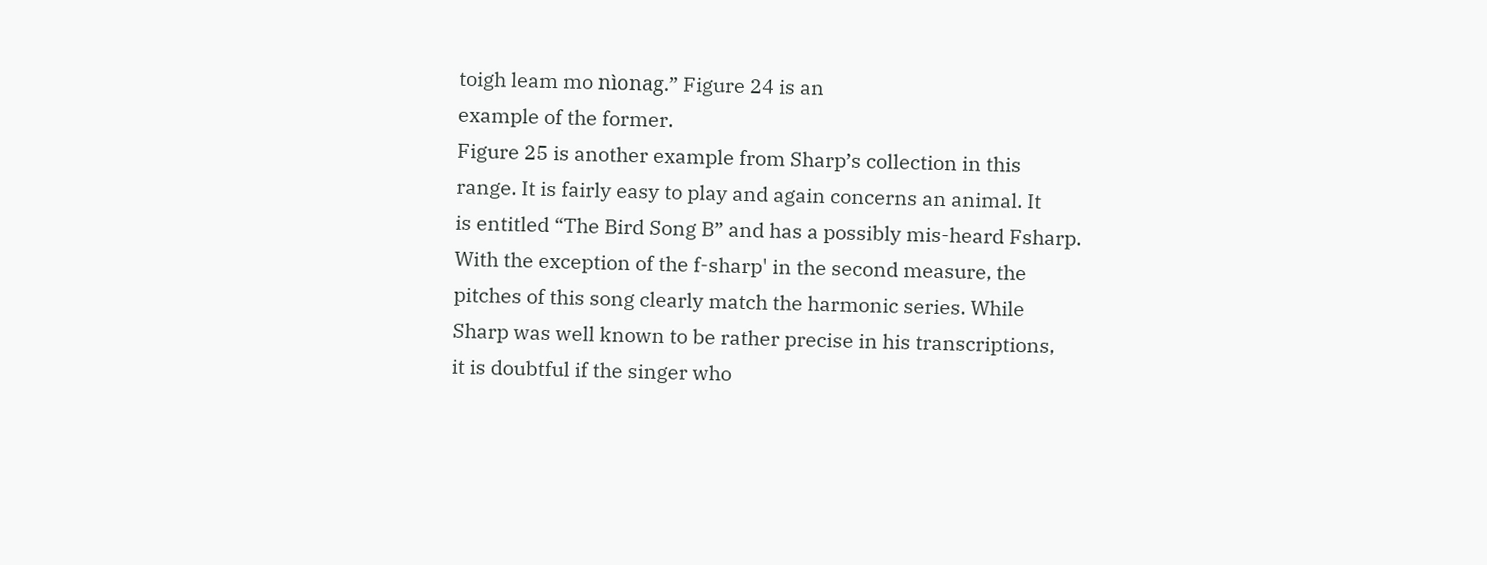toigh leam mo nìonag.” Figure 24 is an
example of the former.
Figure 25 is another example from Sharp’s collection in this
range. It is fairly easy to play and again concerns an animal. It
is entitled “The Bird Song B” and has a possibly mis-heard Fsharp.
With the exception of the f-sharp' in the second measure, the
pitches of this song clearly match the harmonic series. While
Sharp was well known to be rather precise in his transcriptions,
it is doubtful if the singer who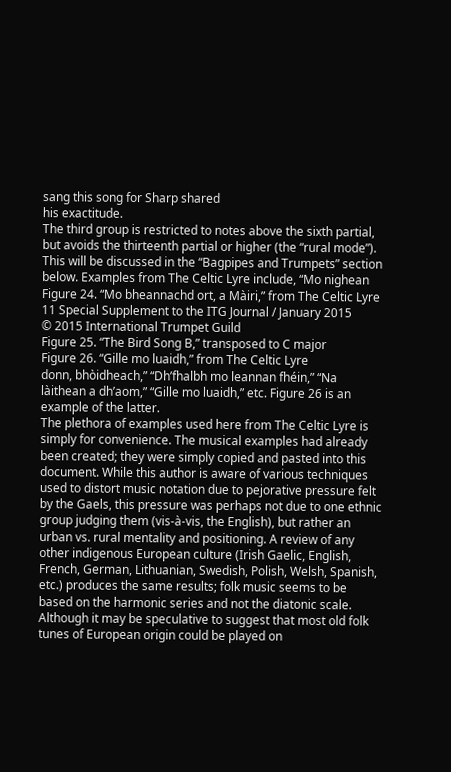sang this song for Sharp shared
his exactitude.
The third group is restricted to notes above the sixth partial,
but avoids the thirteenth partial or higher (the “rural mode”).
This will be discussed in the “Bagpipes and Trumpets” section
below. Examples from The Celtic Lyre include, “Mo nighean
Figure 24. “Mo bheannachd ort, a Màiri,” from The Celtic Lyre
11 Special Supplement to the ITG Journal / January 2015
© 2015 International Trumpet Guild
Figure 25. “The Bird Song B,” transposed to C major
Figure 26. “Gille mo luaidh,” from The Celtic Lyre
donn, bhòidheach,” “Dh’fhalbh mo leannan fhéin,” “Na
làithean a dh’aom,” “Gille mo luaidh,” etc. Figure 26 is an
example of the latter.
The plethora of examples used here from The Celtic Lyre is
simply for convenience. The musical examples had already
been created; they were simply copied and pasted into this
document. While this author is aware of various techniques
used to distort music notation due to pejorative pressure felt
by the Gaels, this pressure was perhaps not due to one ethnic
group judging them (vis-à-vis, the English), but rather an
urban vs. rural mentality and positioning. A review of any
other indigenous European culture (Irish Gaelic, English,
French, German, Lithuanian, Swedish, Polish, Welsh, Spanish, etc.) produces the same results; folk music seems to be
based on the harmonic series and not the diatonic scale.
Although it may be speculative to suggest that most old folk
tunes of European origin could be played on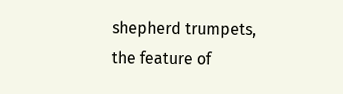shepherd trumpets, the feature of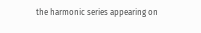the harmonic series appearing on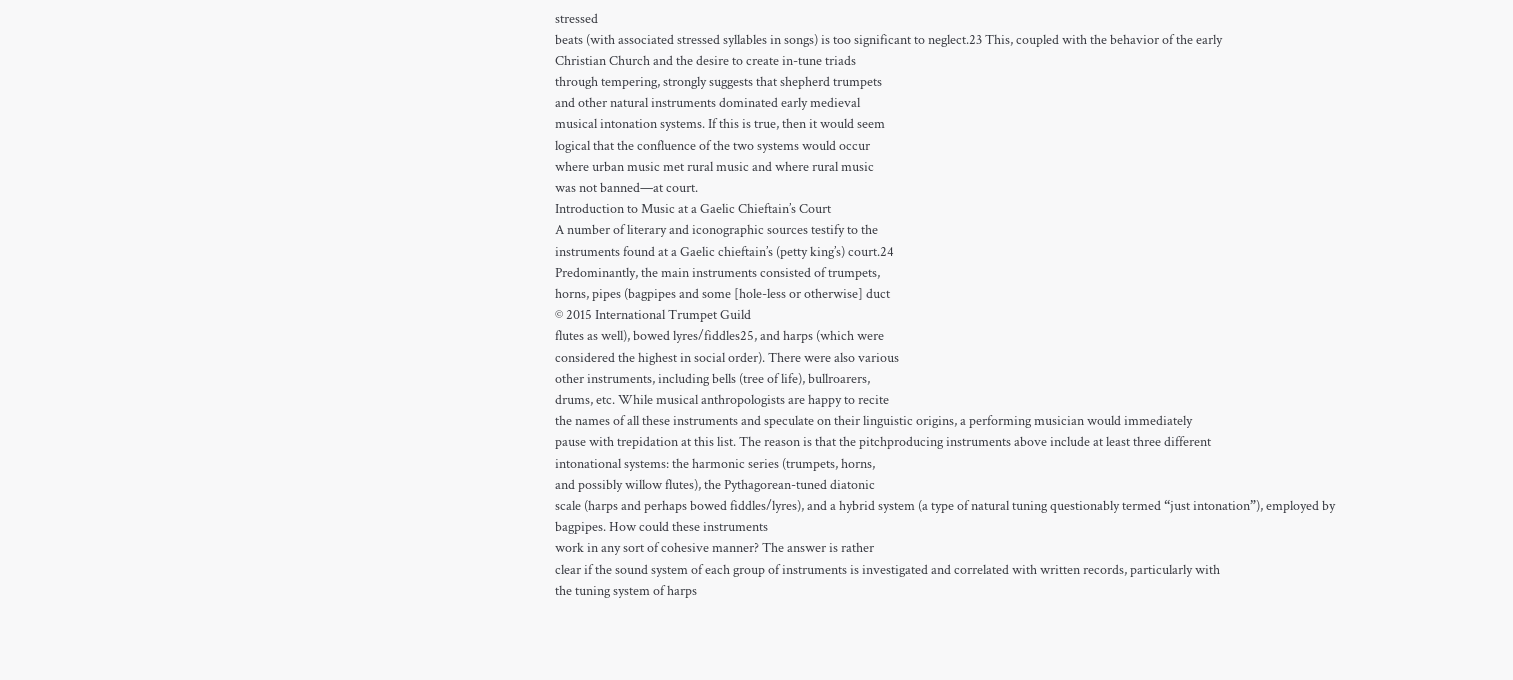stressed
beats (with associated stressed syllables in songs) is too significant to neglect.23 This, coupled with the behavior of the early
Christian Church and the desire to create in-tune triads
through tempering, strongly suggests that shepherd trumpets
and other natural instruments dominated early medieval
musical intonation systems. If this is true, then it would seem
logical that the confluence of the two systems would occur
where urban music met rural music and where rural music
was not banned—at court.
Introduction to Music at a Gaelic Chieftain’s Court
A number of literary and iconographic sources testify to the
instruments found at a Gaelic chieftain’s (petty king’s) court.24
Predominantly, the main instruments consisted of trumpets,
horns, pipes (bagpipes and some [hole-less or otherwise] duct
© 2015 International Trumpet Guild
flutes as well), bowed lyres/fiddles25, and harps (which were
considered the highest in social order). There were also various
other instruments, including bells (tree of life), bullroarers,
drums, etc. While musical anthropologists are happy to recite
the names of all these instruments and speculate on their linguistic origins, a performing musician would immediately
pause with trepidation at this list. The reason is that the pitchproducing instruments above include at least three different
intonational systems: the harmonic series (trumpets, horns,
and possibly willow flutes), the Pythagorean-tuned diatonic
scale (harps and perhaps bowed fiddles/lyres), and a hybrid system (a type of natural tuning questionably termed “just intonation”), employed by bagpipes. How could these instruments
work in any sort of cohesive manner? The answer is rather
clear if the sound system of each group of instruments is investigated and correlated with written records, particularly with
the tuning system of harps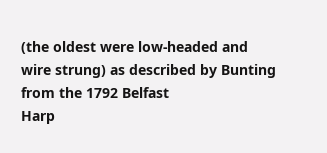(the oldest were low-headed and
wire strung) as described by Bunting from the 1792 Belfast
Harp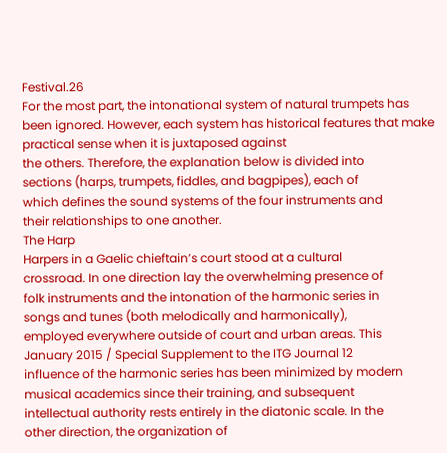Festival.26
For the most part, the intonational system of natural trumpets has been ignored. However, each system has historical features that make practical sense when it is juxtaposed against
the others. Therefore, the explanation below is divided into
sections (harps, trumpets, fiddles, and bagpipes), each of
which defines the sound systems of the four instruments and
their relationships to one another.
The Harp
Harpers in a Gaelic chieftain’s court stood at a cultural
crossroad. In one direction lay the overwhelming presence of
folk instruments and the intonation of the harmonic series in
songs and tunes (both melodically and harmonically),
employed everywhere outside of court and urban areas. This
January 2015 / Special Supplement to the ITG Journal 12
influence of the harmonic series has been minimized by modern musical academics since their training, and subsequent
intellectual authority rests entirely in the diatonic scale. In the
other direction, the organization of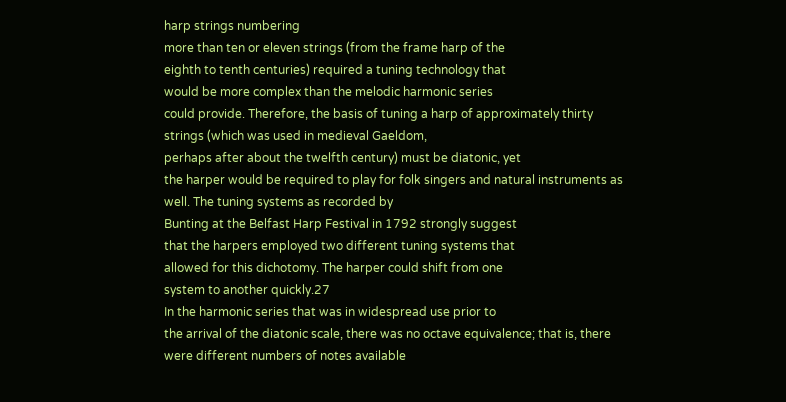harp strings numbering
more than ten or eleven strings (from the frame harp of the
eighth to tenth centuries) required a tuning technology that
would be more complex than the melodic harmonic series
could provide. Therefore, the basis of tuning a harp of approximately thirty strings (which was used in medieval Gaeldom,
perhaps after about the twelfth century) must be diatonic, yet
the harper would be required to play for folk singers and natural instruments as well. The tuning systems as recorded by
Bunting at the Belfast Harp Festival in 1792 strongly suggest
that the harpers employed two different tuning systems that
allowed for this dichotomy. The harper could shift from one
system to another quickly.27
In the harmonic series that was in widespread use prior to
the arrival of the diatonic scale, there was no octave equivalence; that is, there were different numbers of notes available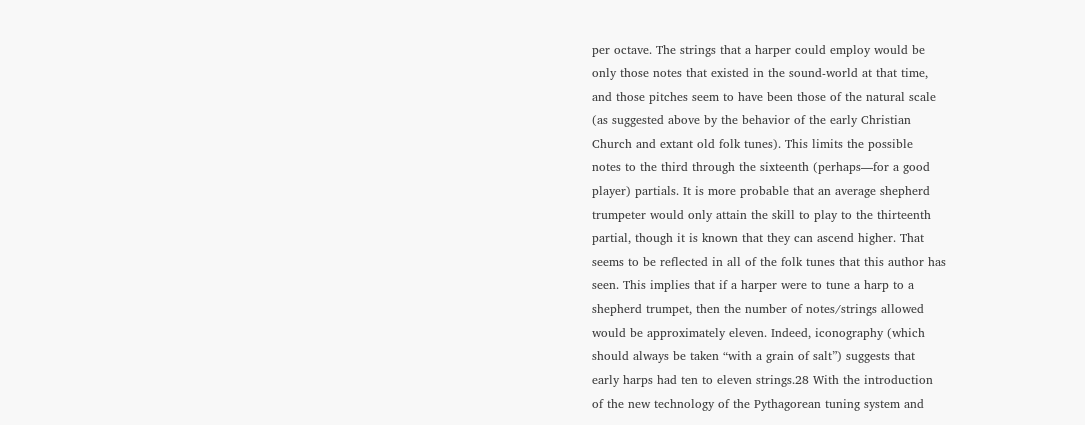per octave. The strings that a harper could employ would be
only those notes that existed in the sound-world at that time,
and those pitches seem to have been those of the natural scale
(as suggested above by the behavior of the early Christian
Church and extant old folk tunes). This limits the possible
notes to the third through the sixteenth (perhaps—for a good
player) partials. It is more probable that an average shepherd
trumpeter would only attain the skill to play to the thirteenth
partial, though it is known that they can ascend higher. That
seems to be reflected in all of the folk tunes that this author has
seen. This implies that if a harper were to tune a harp to a
shepherd trumpet, then the number of notes/strings allowed
would be approximately eleven. Indeed, iconography (which
should always be taken “with a grain of salt”) suggests that
early harps had ten to eleven strings.28 With the introduction
of the new technology of the Pythagorean tuning system and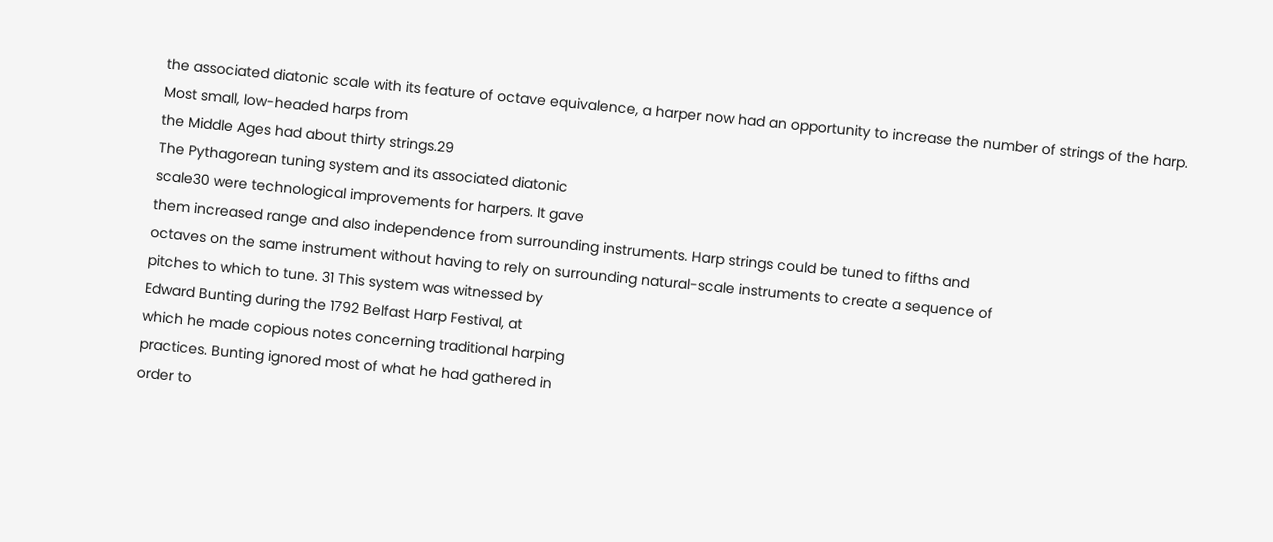the associated diatonic scale with its feature of octave equivalence, a harper now had an opportunity to increase the number of strings of the harp. Most small, low-headed harps from
the Middle Ages had about thirty strings.29
The Pythagorean tuning system and its associated diatonic
scale30 were technological improvements for harpers. It gave
them increased range and also independence from surrounding instruments. Harp strings could be tuned to fifths and
octaves on the same instrument without having to rely on surrounding natural-scale instruments to create a sequence of
pitches to which to tune. 31 This system was witnessed by
Edward Bunting during the 1792 Belfast Harp Festival, at
which he made copious notes concerning traditional harping
practices. Bunting ignored most of what he had gathered in
order to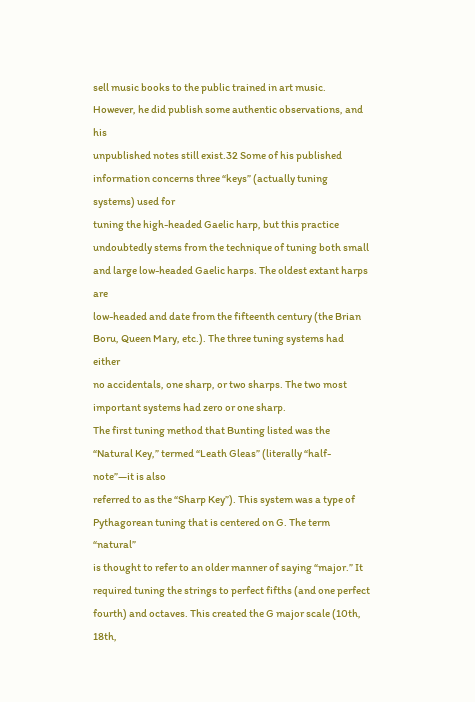sell music books to the public trained in art music.
However, he did publish some authentic observations, and his
unpublished notes still exist.32 Some of his published information concerns three “keys” (actually tuning systems) used for
tuning the high-headed Gaelic harp, but this practice
undoubtedly stems from the technique of tuning both small
and large low-headed Gaelic harps. The oldest extant harps are
low-headed and date from the fifteenth century (the Brian
Boru, Queen Mary, etc.). The three tuning systems had either
no accidentals, one sharp, or two sharps. The two most important systems had zero or one sharp.
The first tuning method that Bunting listed was the “Natural Key,” termed “Leath Gleas” (literally “half-note”—it is also
referred to as the “Sharp Key”). This system was a type of
Pythagorean tuning that is centered on G. The term “natural”
is thought to refer to an older manner of saying “major.” It
required tuning the strings to perfect fifths (and one perfect
fourth) and octaves. This created the G major scale (10th, 18th,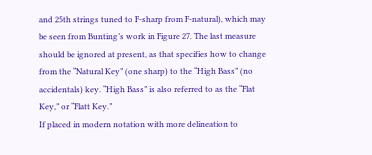and 25th strings tuned to F-sharp from F-natural), which may
be seen from Bunting’s work in Figure 27. The last measure
should be ignored at present, as that specifies how to change
from the “Natural Key” (one sharp) to the “High Bass” (no
accidentals) key. “High Bass” is also referred to as the “Flat
Key,” or “Flatt Key.”
If placed in modern notation with more delineation to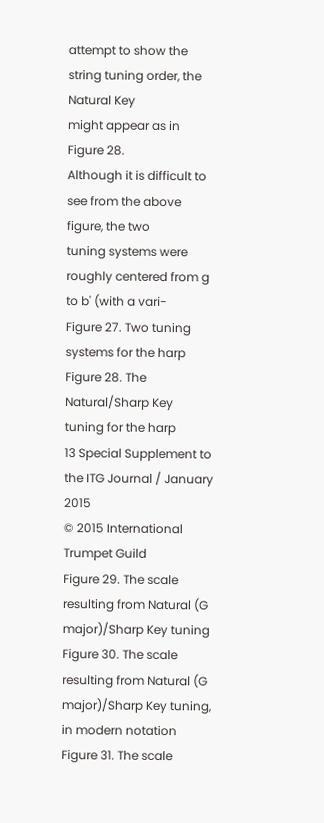attempt to show the string tuning order, the Natural Key
might appear as in Figure 28.
Although it is difficult to see from the above figure, the two
tuning systems were roughly centered from g to b' (with a vari-
Figure 27. Two tuning systems for the harp
Figure 28. The Natural/Sharp Key tuning for the harp
13 Special Supplement to the ITG Journal / January 2015
© 2015 International Trumpet Guild
Figure 29. The scale resulting from Natural (G major)/Sharp Key tuning
Figure 30. The scale resulting from Natural (G major)/Sharp Key tuning, in modern notation
Figure 31. The scale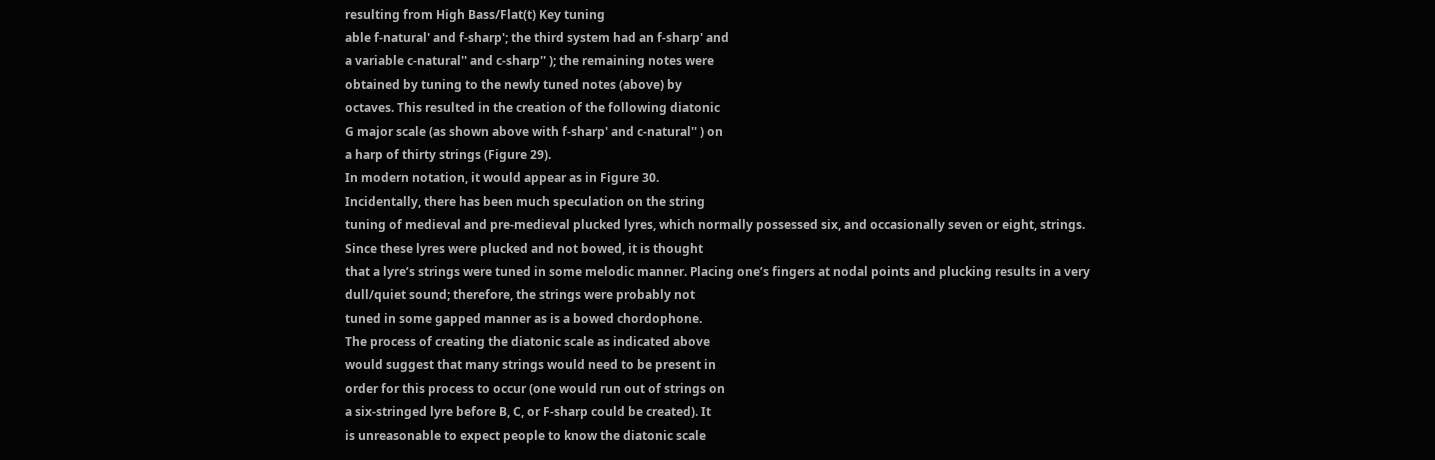resulting from High Bass/Flat(t) Key tuning
able f-natural' and f-sharp'; the third system had an f-sharp' and
a variable c-natural'' and c-sharp'' ); the remaining notes were
obtained by tuning to the newly tuned notes (above) by
octaves. This resulted in the creation of the following diatonic
G major scale (as shown above with f-sharp' and c-natural'' ) on
a harp of thirty strings (Figure 29).
In modern notation, it would appear as in Figure 30.
Incidentally, there has been much speculation on the string
tuning of medieval and pre-medieval plucked lyres, which normally possessed six, and occasionally seven or eight, strings.
Since these lyres were plucked and not bowed, it is thought
that a lyre’s strings were tuned in some melodic manner. Placing one’s fingers at nodal points and plucking results in a very
dull/quiet sound; therefore, the strings were probably not
tuned in some gapped manner as is a bowed chordophone.
The process of creating the diatonic scale as indicated above
would suggest that many strings would need to be present in
order for this process to occur (one would run out of strings on
a six-stringed lyre before B, C, or F-sharp could be created). It
is unreasonable to expect people to know the diatonic scale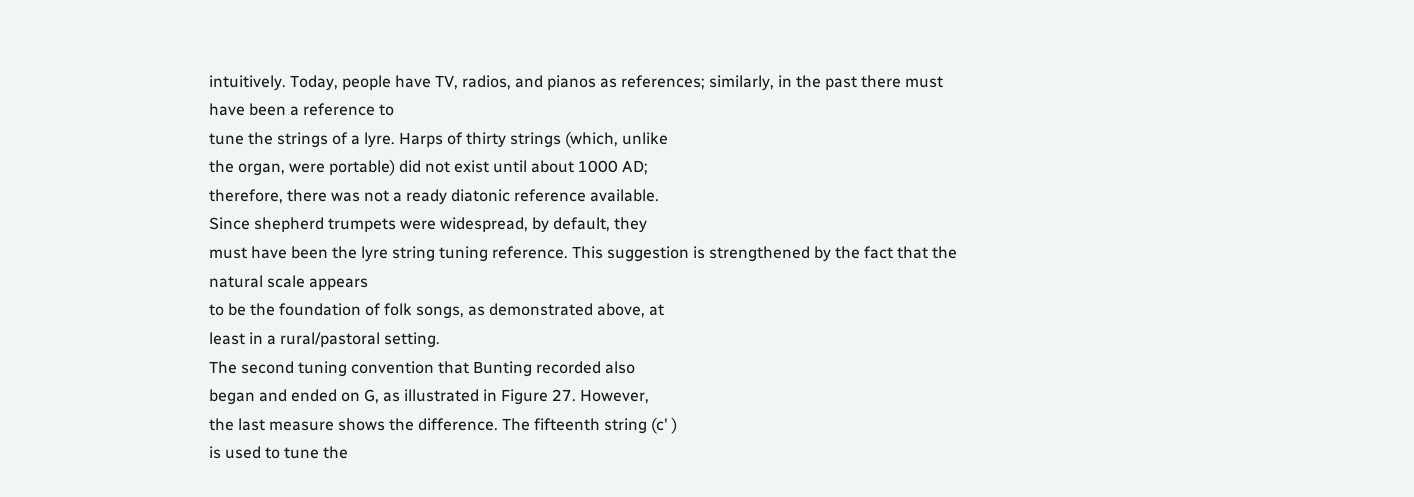intuitively. Today, people have TV, radios, and pianos as references; similarly, in the past there must have been a reference to
tune the strings of a lyre. Harps of thirty strings (which, unlike
the organ, were portable) did not exist until about 1000 AD;
therefore, there was not a ready diatonic reference available.
Since shepherd trumpets were widespread, by default, they
must have been the lyre string tuning reference. This suggestion is strengthened by the fact that the natural scale appears
to be the foundation of folk songs, as demonstrated above, at
least in a rural/pastoral setting.
The second tuning convention that Bunting recorded also
began and ended on G, as illustrated in Figure 27. However,
the last measure shows the difference. The fifteenth string (c' )
is used to tune the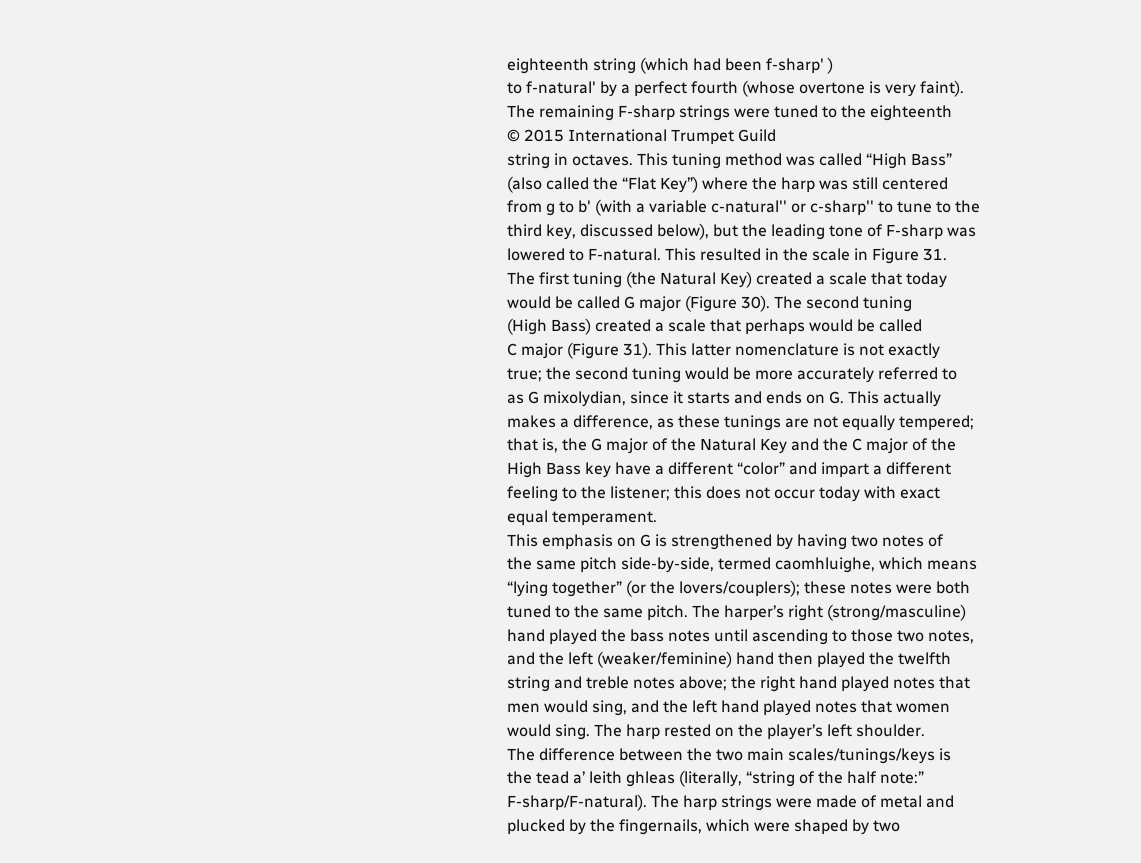eighteenth string (which had been f-sharp' )
to f-natural' by a perfect fourth (whose overtone is very faint).
The remaining F-sharp strings were tuned to the eighteenth
© 2015 International Trumpet Guild
string in octaves. This tuning method was called “High Bass”
(also called the “Flat Key”) where the harp was still centered
from g to b' (with a variable c-natural'' or c-sharp'' to tune to the
third key, discussed below), but the leading tone of F-sharp was
lowered to F-natural. This resulted in the scale in Figure 31.
The first tuning (the Natural Key) created a scale that today
would be called G major (Figure 30). The second tuning
(High Bass) created a scale that perhaps would be called
C major (Figure 31). This latter nomenclature is not exactly
true; the second tuning would be more accurately referred to
as G mixolydian, since it starts and ends on G. This actually
makes a difference, as these tunings are not equally tempered;
that is, the G major of the Natural Key and the C major of the
High Bass key have a different “color” and impart a different
feeling to the listener; this does not occur today with exact
equal temperament.
This emphasis on G is strengthened by having two notes of
the same pitch side-by-side, termed caomhluighe, which means
“lying together” (or the lovers/couplers); these notes were both
tuned to the same pitch. The harper’s right (strong/masculine)
hand played the bass notes until ascending to those two notes,
and the left (weaker/feminine) hand then played the twelfth
string and treble notes above; the right hand played notes that
men would sing, and the left hand played notes that women
would sing. The harp rested on the player’s left shoulder.
The difference between the two main scales/tunings/keys is
the tead a’ leith ghleas (literally, “string of the half note:”
F-sharp/F-natural). The harp strings were made of metal and
plucked by the fingernails, which were shaped by two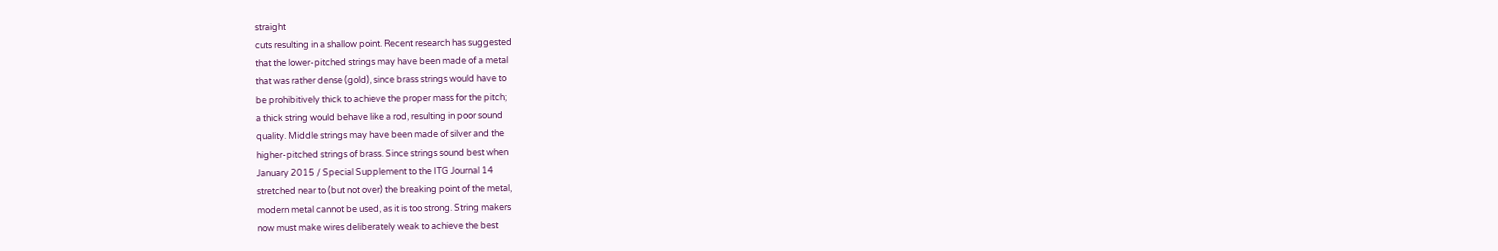straight
cuts resulting in a shallow point. Recent research has suggested
that the lower-pitched strings may have been made of a metal
that was rather dense (gold), since brass strings would have to
be prohibitively thick to achieve the proper mass for the pitch;
a thick string would behave like a rod, resulting in poor sound
quality. Middle strings may have been made of silver and the
higher-pitched strings of brass. Since strings sound best when
January 2015 / Special Supplement to the ITG Journal 14
stretched near to (but not over) the breaking point of the metal,
modern metal cannot be used, as it is too strong. String makers
now must make wires deliberately weak to achieve the best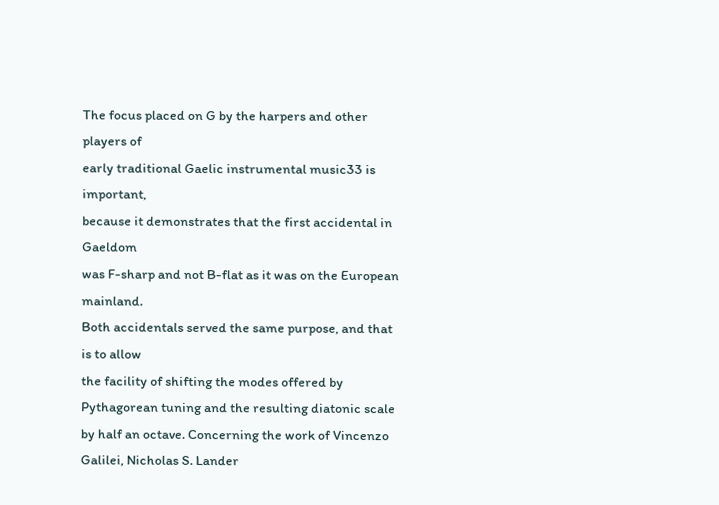The focus placed on G by the harpers and other players of
early traditional Gaelic instrumental music33 is important,
because it demonstrates that the first accidental in Gaeldom
was F-sharp and not B-flat as it was on the European mainland.
Both accidentals served the same purpose, and that is to allow
the facility of shifting the modes offered by Pythagorean tuning and the resulting diatonic scale by half an octave. Concerning the work of Vincenzo Galilei, Nicholas S. Lander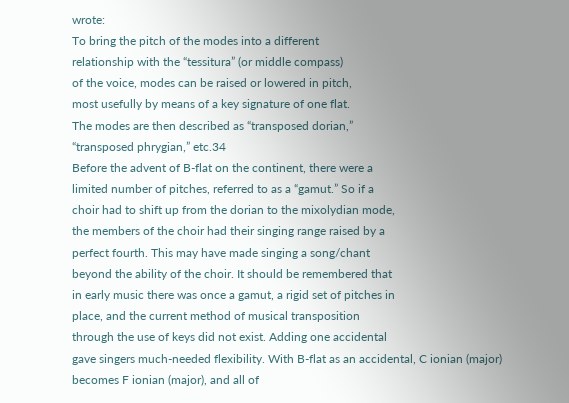wrote:
To bring the pitch of the modes into a different
relationship with the “tessitura” (or middle compass)
of the voice, modes can be raised or lowered in pitch,
most usefully by means of a key signature of one flat.
The modes are then described as “transposed dorian,”
“transposed phrygian,” etc.34
Before the advent of B-flat on the continent, there were a
limited number of pitches, referred to as a “gamut.” So if a
choir had to shift up from the dorian to the mixolydian mode,
the members of the choir had their singing range raised by a
perfect fourth. This may have made singing a song/chant
beyond the ability of the choir. It should be remembered that
in early music there was once a gamut, a rigid set of pitches in
place, and the current method of musical transposition
through the use of keys did not exist. Adding one accidental
gave singers much-needed flexibility. With B-flat as an accidental, C ionian (major) becomes F ionian (major), and all of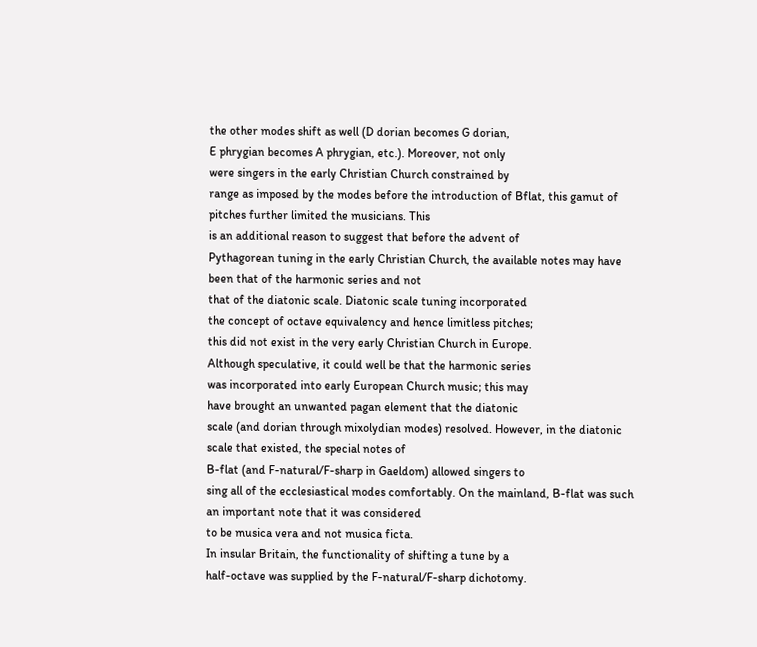the other modes shift as well (D dorian becomes G dorian,
E phrygian becomes A phrygian, etc.). Moreover, not only
were singers in the early Christian Church constrained by
range as imposed by the modes before the introduction of Bflat, this gamut of pitches further limited the musicians. This
is an additional reason to suggest that before the advent of
Pythagorean tuning in the early Christian Church, the available notes may have been that of the harmonic series and not
that of the diatonic scale. Diatonic scale tuning incorporated
the concept of octave equivalency and hence limitless pitches;
this did not exist in the very early Christian Church in Europe.
Although speculative, it could well be that the harmonic series
was incorporated into early European Church music; this may
have brought an unwanted pagan element that the diatonic
scale (and dorian through mixolydian modes) resolved. However, in the diatonic scale that existed, the special notes of
B-flat (and F-natural/F-sharp in Gaeldom) allowed singers to
sing all of the ecclesiastical modes comfortably. On the mainland, B-flat was such an important note that it was considered
to be musica vera and not musica ficta.
In insular Britain, the functionality of shifting a tune by a
half-octave was supplied by the F-natural/F-sharp dichotomy.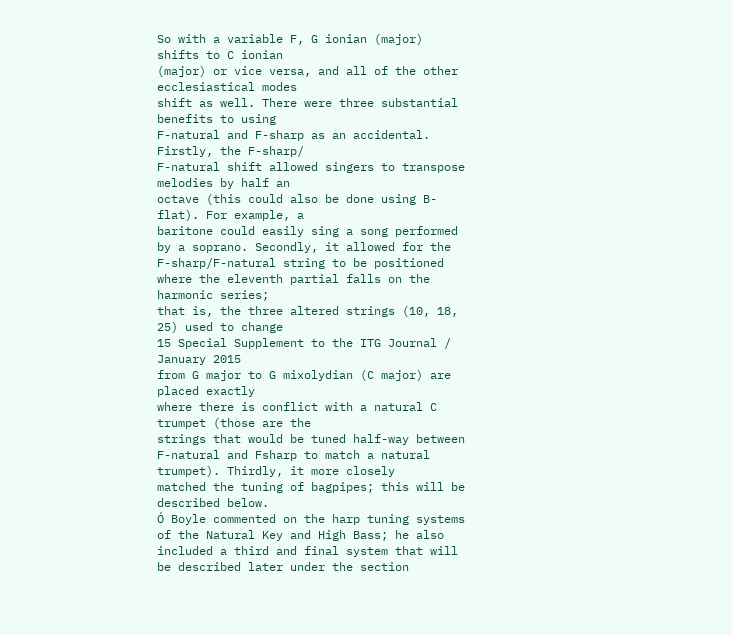So with a variable F, G ionian (major) shifts to C ionian
(major) or vice versa, and all of the other ecclesiastical modes
shift as well. There were three substantial benefits to using
F-natural and F-sharp as an accidental. Firstly, the F-sharp/
F-natural shift allowed singers to transpose melodies by half an
octave (this could also be done using B-flat). For example, a
baritone could easily sing a song performed by a soprano. Secondly, it allowed for the F-sharp/F-natural string to be positioned where the eleventh partial falls on the harmonic series;
that is, the three altered strings (10, 18, 25) used to change
15 Special Supplement to the ITG Journal / January 2015
from G major to G mixolydian (C major) are placed exactly
where there is conflict with a natural C trumpet (those are the
strings that would be tuned half-way between F-natural and Fsharp to match a natural trumpet). Thirdly, it more closely
matched the tuning of bagpipes; this will be described below.
Ó Boyle commented on the harp tuning systems of the Natural Key and High Bass; he also included a third and final system that will be described later under the section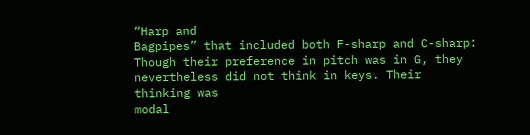“Harp and
Bagpipes” that included both F-sharp and C-sharp:
Though their preference in pitch was in G, they
nevertheless did not think in keys. Their thinking was
modal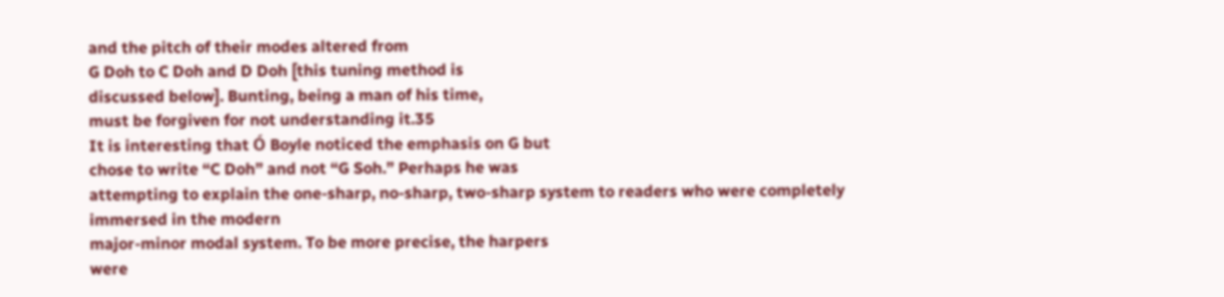and the pitch of their modes altered from
G Doh to C Doh and D Doh [this tuning method is
discussed below]. Bunting, being a man of his time,
must be forgiven for not understanding it.35
It is interesting that Ó Boyle noticed the emphasis on G but
chose to write “C Doh” and not “G Soh.” Perhaps he was
attempting to explain the one-sharp, no-sharp, two-sharp system to readers who were completely immersed in the modern
major-minor modal system. To be more precise, the harpers
were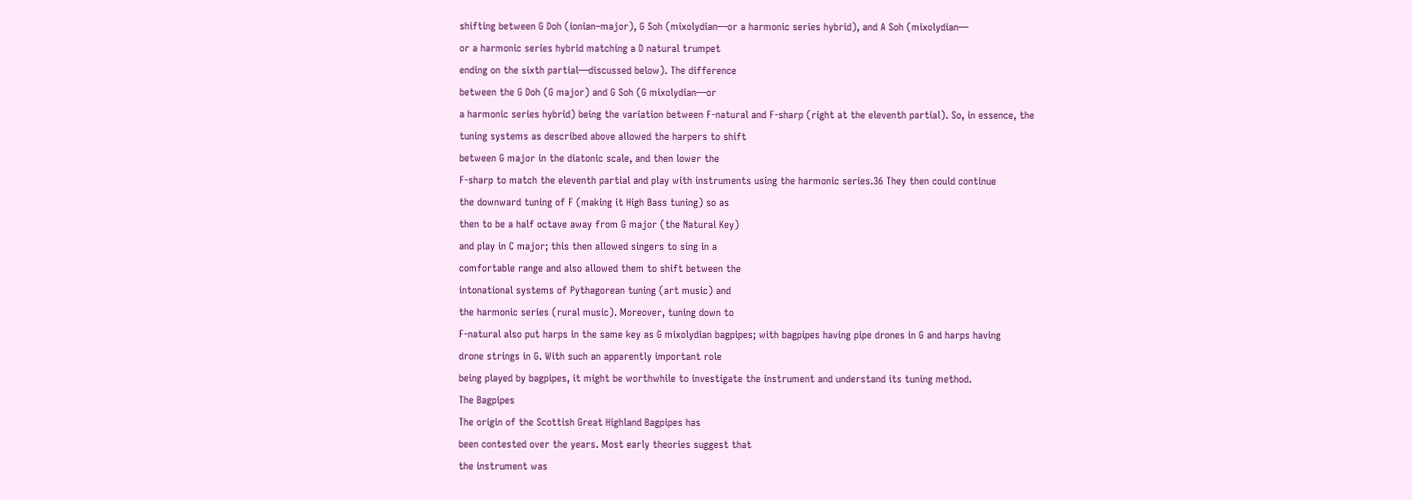shifting between G Doh (ionian–major), G Soh (mixolydian—or a harmonic series hybrid), and A Soh (mixolydian—
or a harmonic series hybrid matching a D natural trumpet
ending on the sixth partial—discussed below). The difference
between the G Doh (G major) and G Soh (G mixolydian—or
a harmonic series hybrid) being the variation between F-natural and F-sharp (right at the eleventh partial). So, in essence, the
tuning systems as described above allowed the harpers to shift
between G major in the diatonic scale, and then lower the
F-sharp to match the eleventh partial and play with instruments using the harmonic series.36 They then could continue
the downward tuning of F (making it High Bass tuning) so as
then to be a half octave away from G major (the Natural Key)
and play in C major; this then allowed singers to sing in a
comfortable range and also allowed them to shift between the
intonational systems of Pythagorean tuning (art music) and
the harmonic series (rural music). Moreover, tuning down to
F-natural also put harps in the same key as G mixolydian bagpipes; with bagpipes having pipe drones in G and harps having
drone strings in G. With such an apparently important role
being played by bagpipes, it might be worthwhile to investigate the instrument and understand its tuning method.
The Bagpipes
The origin of the Scottish Great Highland Bagpipes has
been contested over the years. Most early theories suggest that
the instrument was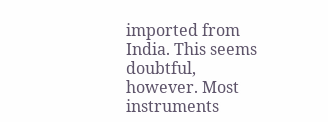imported from India. This seems doubtful,
however. Most instruments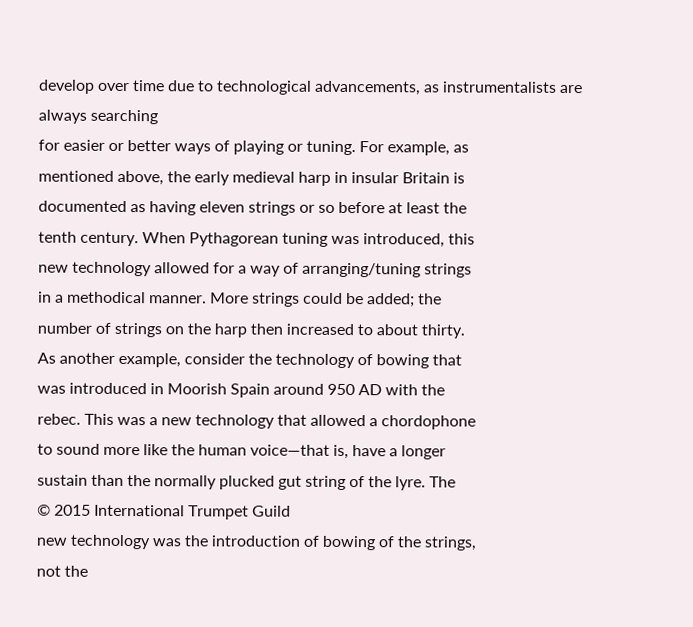develop over time due to technological advancements, as instrumentalists are always searching
for easier or better ways of playing or tuning. For example, as
mentioned above, the early medieval harp in insular Britain is
documented as having eleven strings or so before at least the
tenth century. When Pythagorean tuning was introduced, this
new technology allowed for a way of arranging/tuning strings
in a methodical manner. More strings could be added; the
number of strings on the harp then increased to about thirty.
As another example, consider the technology of bowing that
was introduced in Moorish Spain around 950 AD with the
rebec. This was a new technology that allowed a chordophone
to sound more like the human voice—that is, have a longer
sustain than the normally plucked gut string of the lyre. The
© 2015 International Trumpet Guild
new technology was the introduction of bowing of the strings,
not the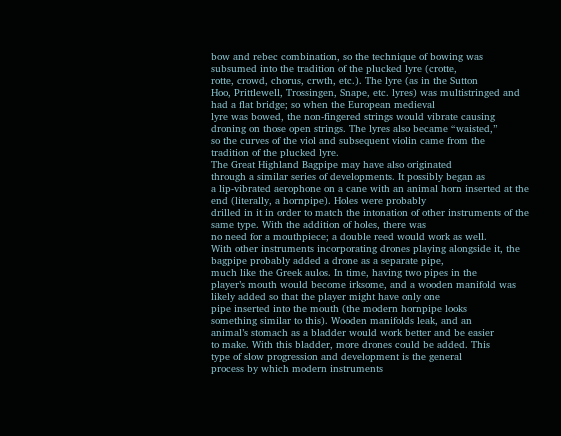bow and rebec combination, so the technique of bowing was subsumed into the tradition of the plucked lyre (crotte,
rotte, crowd, chorus, crwth, etc.). The lyre (as in the Sutton
Hoo, Prittlewell, Trossingen, Snape, etc. lyres) was multistringed and had a flat bridge; so when the European medieval
lyre was bowed, the non-fingered strings would vibrate causing
droning on those open strings. The lyres also became “waisted,”
so the curves of the viol and subsequent violin came from the
tradition of the plucked lyre.
The Great Highland Bagpipe may have also originated
through a similar series of developments. It possibly began as
a lip-vibrated aerophone on a cane with an animal horn inserted at the end (literally, a hornpipe). Holes were probably
drilled in it in order to match the intonation of other instruments of the same type. With the addition of holes, there was
no need for a mouthpiece; a double reed would work as well.
With other instruments incorporating drones playing alongside it, the bagpipe probably added a drone as a separate pipe,
much like the Greek aulos. In time, having two pipes in the
player’s mouth would become irksome, and a wooden manifold was likely added so that the player might have only one
pipe inserted into the mouth (the modern hornpipe looks
something similar to this). Wooden manifolds leak, and an
animal’s stomach as a bladder would work better and be easier
to make. With this bladder, more drones could be added. This
type of slow progression and development is the general
process by which modern instruments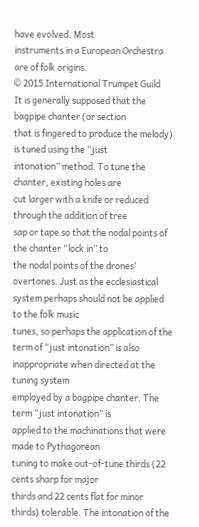have evolved. Most
instruments in a European Orchestra are of folk origins.
© 2015 International Trumpet Guild
It is generally supposed that the bagpipe chanter (or section
that is fingered to produce the melody) is tuned using the “just
intonation” method. To tune the chanter, existing holes are
cut larger with a knife or reduced through the addition of tree
sap or tape so that the nodal points of the chanter “lock in” to
the nodal points of the drones’ overtones. Just as the ecclesiastical system perhaps should not be applied to the folk music
tunes, so perhaps the application of the term of “just intonation” is also inappropriate when directed at the tuning system
employed by a bagpipe chanter. The term “just intonation” is
applied to the machinations that were made to Pythagorean
tuning to make out-of-tune thirds (22 cents sharp for major
thirds and 22 cents flat for minor thirds) tolerable. The intonation of the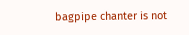bagpipe chanter is not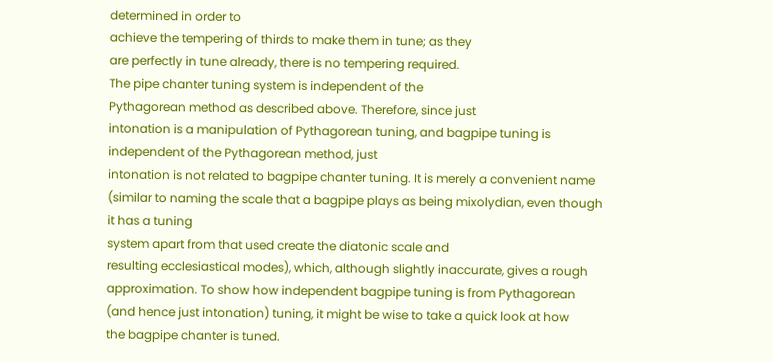determined in order to
achieve the tempering of thirds to make them in tune; as they
are perfectly in tune already, there is no tempering required.
The pipe chanter tuning system is independent of the
Pythagorean method as described above. Therefore, since just
intonation is a manipulation of Pythagorean tuning, and bagpipe tuning is independent of the Pythagorean method, just
intonation is not related to bagpipe chanter tuning. It is merely a convenient name (similar to naming the scale that a bagpipe plays as being mixolydian, even though it has a tuning
system apart from that used create the diatonic scale and
resulting ecclesiastical modes), which, although slightly inaccurate, gives a rough approximation. To show how independent bagpipe tuning is from Pythagorean (and hence just intonation) tuning, it might be wise to take a quick look at how
the bagpipe chanter is tuned.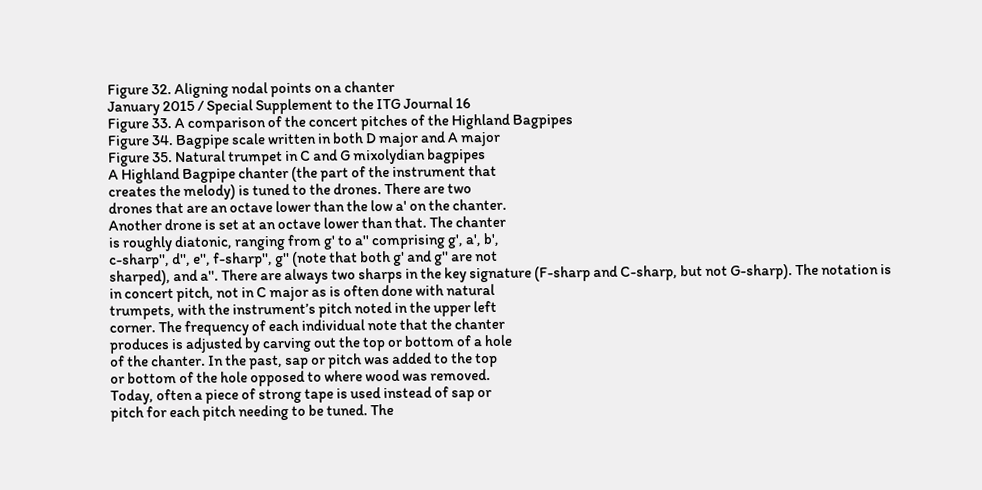Figure 32. Aligning nodal points on a chanter
January 2015 / Special Supplement to the ITG Journal 16
Figure 33. A comparison of the concert pitches of the Highland Bagpipes
Figure 34. Bagpipe scale written in both D major and A major
Figure 35. Natural trumpet in C and G mixolydian bagpipes
A Highland Bagpipe chanter (the part of the instrument that
creates the melody) is tuned to the drones. There are two
drones that are an octave lower than the low a' on the chanter.
Another drone is set at an octave lower than that. The chanter
is roughly diatonic, ranging from g' to a'' comprising g', a', b',
c-sharp'', d'', e'', f-sharp'', g'' (note that both g' and g'' are not
sharped), and a''. There are always two sharps in the key signature (F-sharp and C-sharp, but not G-sharp). The notation is
in concert pitch, not in C major as is often done with natural
trumpets, with the instrument’s pitch noted in the upper left
corner. The frequency of each individual note that the chanter
produces is adjusted by carving out the top or bottom of a hole
of the chanter. In the past, sap or pitch was added to the top
or bottom of the hole opposed to where wood was removed.
Today, often a piece of strong tape is used instead of sap or
pitch for each pitch needing to be tuned. The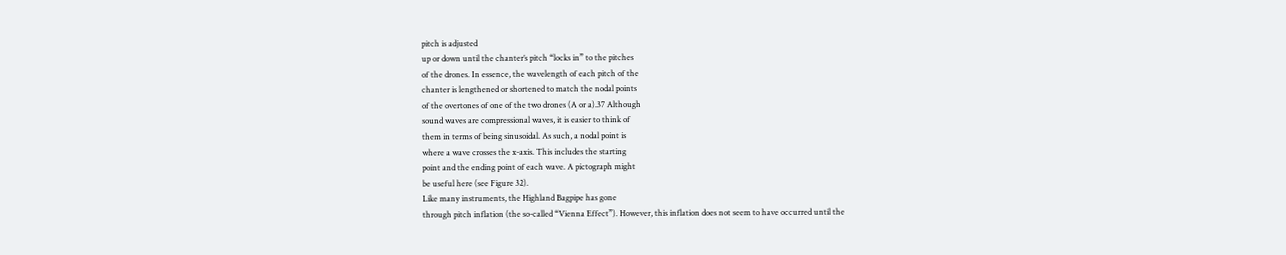pitch is adjusted
up or down until the chanter’s pitch “locks in” to the pitches
of the drones. In essence, the wavelength of each pitch of the
chanter is lengthened or shortened to match the nodal points
of the overtones of one of the two drones (A or a).37 Although
sound waves are compressional waves, it is easier to think of
them in terms of being sinusoidal. As such, a nodal point is
where a wave crosses the x-axis. This includes the starting
point and the ending point of each wave. A pictograph might
be useful here (see Figure 32).
Like many instruments, the Highland Bagpipe has gone
through pitch inflation (the so-called “Vienna Effect”). However, this inflation does not seem to have occurred until the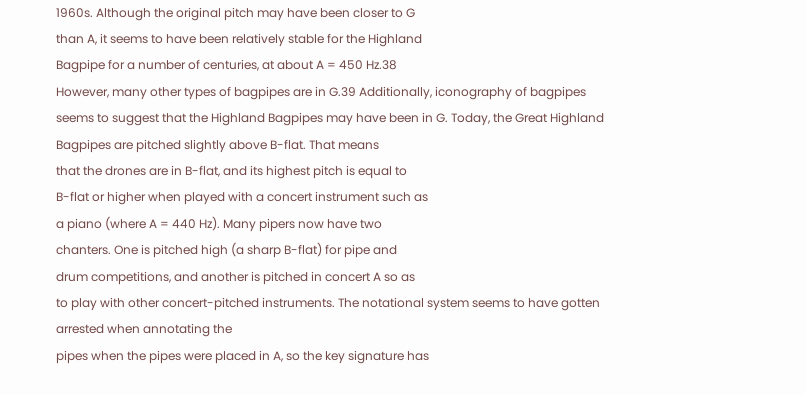1960s. Although the original pitch may have been closer to G
than A, it seems to have been relatively stable for the Highland
Bagpipe for a number of centuries, at about A = 450 Hz.38
However, many other types of bagpipes are in G.39 Additionally, iconography of bagpipes seems to suggest that the Highland Bagpipes may have been in G. Today, the Great Highland Bagpipes are pitched slightly above B-flat. That means
that the drones are in B-flat, and its highest pitch is equal to
B-flat or higher when played with a concert instrument such as
a piano (where A = 440 Hz). Many pipers now have two
chanters. One is pitched high (a sharp B-flat) for pipe and
drum competitions, and another is pitched in concert A so as
to play with other concert-pitched instruments. The notational system seems to have gotten arrested when annotating the
pipes when the pipes were placed in A, so the key signature has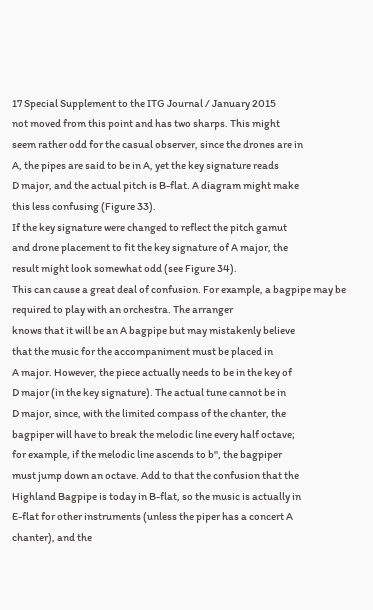17 Special Supplement to the ITG Journal / January 2015
not moved from this point and has two sharps. This might
seem rather odd for the casual observer, since the drones are in
A, the pipes are said to be in A, yet the key signature reads
D major, and the actual pitch is B-flat. A diagram might make
this less confusing (Figure 33).
If the key signature were changed to reflect the pitch gamut
and drone placement to fit the key signature of A major, the
result might look somewhat odd (see Figure 34).
This can cause a great deal of confusion. For example, a bagpipe may be required to play with an orchestra. The arranger
knows that it will be an A bagpipe but may mistakenly believe
that the music for the accompaniment must be placed in
A major. However, the piece actually needs to be in the key of
D major (in the key signature). The actual tune cannot be in
D major, since, with the limited compass of the chanter, the
bagpiper will have to break the melodic line every half octave;
for example, if the melodic line ascends to b'', the bagpiper
must jump down an octave. Add to that the confusion that the
Highland Bagpipe is today in B-flat, so the music is actually in
E-flat for other instruments (unless the piper has a concert A
chanter), and the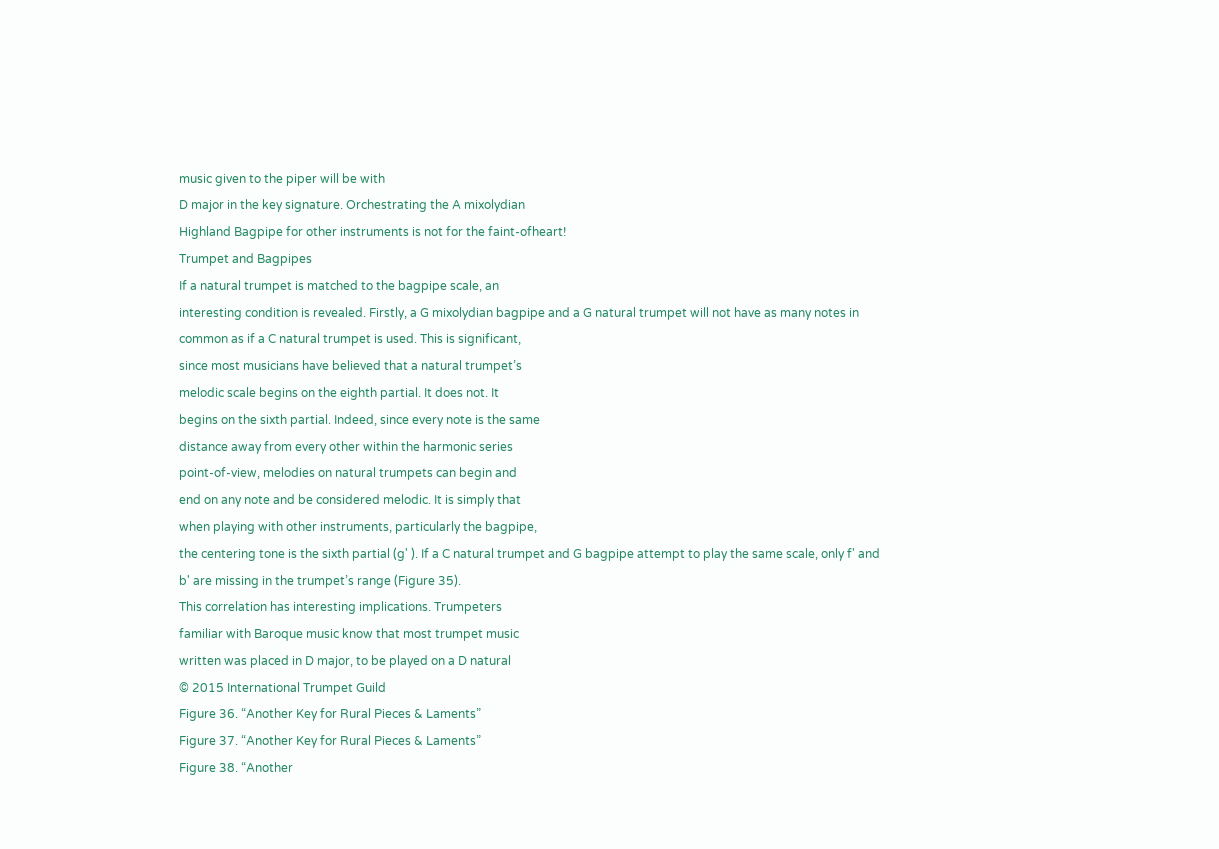music given to the piper will be with
D major in the key signature. Orchestrating the A mixolydian
Highland Bagpipe for other instruments is not for the faint-ofheart!
Trumpet and Bagpipes
If a natural trumpet is matched to the bagpipe scale, an
interesting condition is revealed. Firstly, a G mixolydian bagpipe and a G natural trumpet will not have as many notes in
common as if a C natural trumpet is used. This is significant,
since most musicians have believed that a natural trumpet’s
melodic scale begins on the eighth partial. It does not. It
begins on the sixth partial. Indeed, since every note is the same
distance away from every other within the harmonic series
point-of-view, melodies on natural trumpets can begin and
end on any note and be considered melodic. It is simply that
when playing with other instruments, particularly the bagpipe,
the centering tone is the sixth partial (g' ). If a C natural trumpet and G bagpipe attempt to play the same scale, only f' and
b' are missing in the trumpet’s range (Figure 35).
This correlation has interesting implications. Trumpeters
familiar with Baroque music know that most trumpet music
written was placed in D major, to be played on a D natural
© 2015 International Trumpet Guild
Figure 36. “Another Key for Rural Pieces & Laments”
Figure 37. “Another Key for Rural Pieces & Laments”
Figure 38. “Another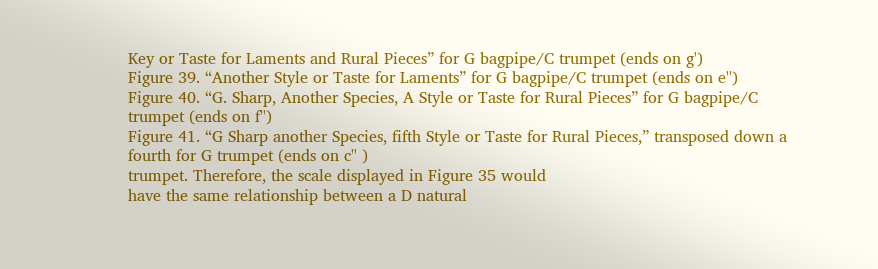Key or Taste for Laments and Rural Pieces” for G bagpipe/C trumpet (ends on g')
Figure 39. “Another Style or Taste for Laments” for G bagpipe/C trumpet (ends on e'')
Figure 40. “G. Sharp, Another Species, A Style or Taste for Rural Pieces” for G bagpipe/C trumpet (ends on f'')
Figure 41. “G Sharp another Species, fifth Style or Taste for Rural Pieces,” transposed down a fourth for G trumpet (ends on c'' )
trumpet. Therefore, the scale displayed in Figure 35 would
have the same relationship between a D natural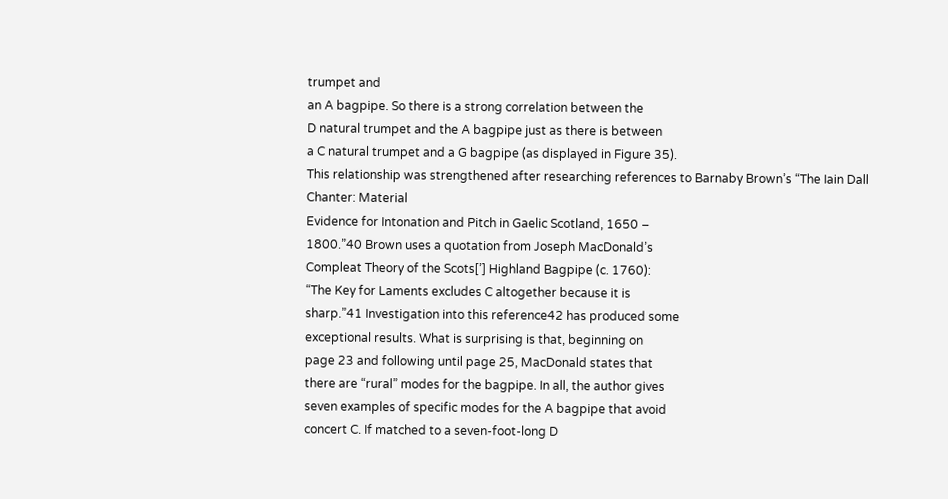trumpet and
an A bagpipe. So there is a strong correlation between the
D natural trumpet and the A bagpipe just as there is between
a C natural trumpet and a G bagpipe (as displayed in Figure 35).
This relationship was strengthened after researching references to Barnaby Brown’s “The Iain Dall Chanter: Material
Evidence for Intonation and Pitch in Gaelic Scotland, 1650 –
1800.”40 Brown uses a quotation from Joseph MacDonald’s
Compleat Theory of the Scots[’] Highland Bagpipe (c. 1760):
“The Key for Laments excludes C altogether because it is
sharp.”41 Investigation into this reference42 has produced some
exceptional results. What is surprising is that, beginning on
page 23 and following until page 25, MacDonald states that
there are “rural” modes for the bagpipe. In all, the author gives
seven examples of specific modes for the A bagpipe that avoid
concert C. If matched to a seven-foot-long D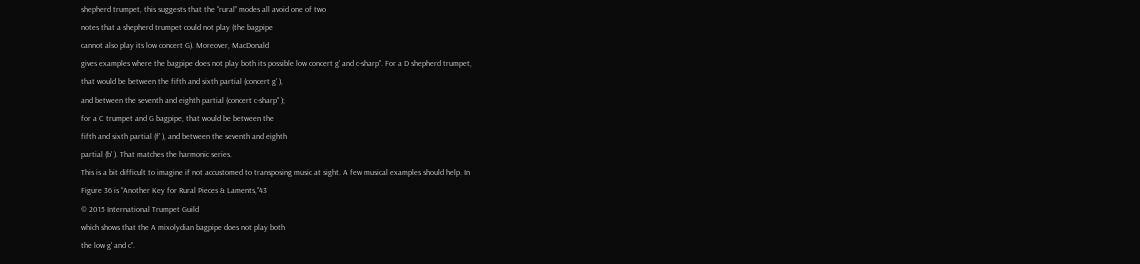shepherd trumpet, this suggests that the “rural” modes all avoid one of two
notes that a shepherd trumpet could not play (the bagpipe
cannot also play its low concert G). Moreover, MacDonald
gives examples where the bagpipe does not play both its possible low concert g' and c-sharp''. For a D shepherd trumpet,
that would be between the fifth and sixth partial (concert g' ),
and between the seventh and eighth partial (concert c-sharp'' );
for a C trumpet and G bagpipe, that would be between the
fifth and sixth partial (f' ), and between the seventh and eighth
partial (b' ). That matches the harmonic series.
This is a bit difficult to imagine if not accustomed to transposing music at sight. A few musical examples should help. In
Figure 36 is “Another Key for Rural Pieces & Laments,”43
© 2015 International Trumpet Guild
which shows that the A mixolydian bagpipe does not play both
the low g' and c''.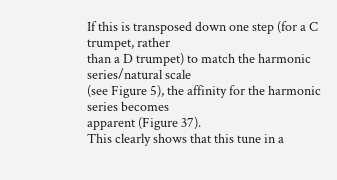If this is transposed down one step (for a C trumpet, rather
than a D trumpet) to match the harmonic series/natural scale
(see Figure 5), the affinity for the harmonic series becomes
apparent (Figure 37).
This clearly shows that this tune in a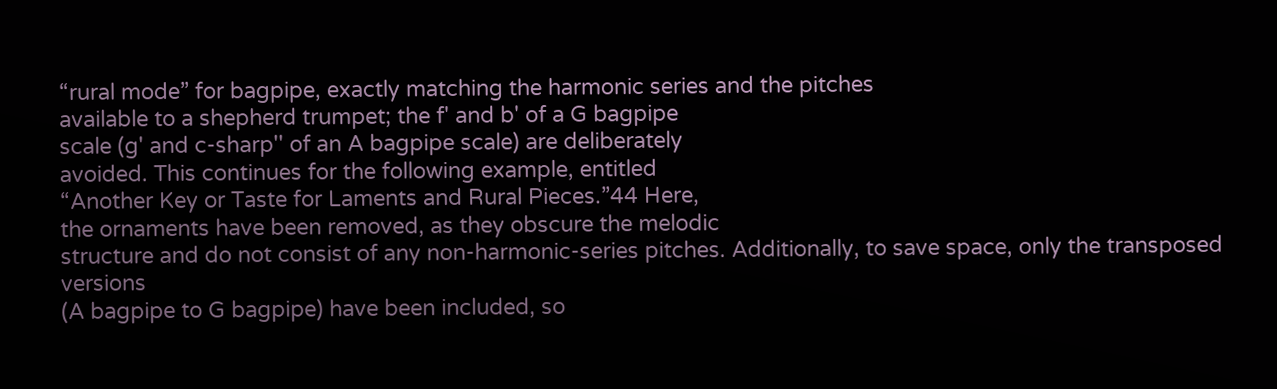“rural mode” for bagpipe, exactly matching the harmonic series and the pitches
available to a shepherd trumpet; the f' and b' of a G bagpipe
scale (g' and c-sharp'' of an A bagpipe scale) are deliberately
avoided. This continues for the following example, entitled
“Another Key or Taste for Laments and Rural Pieces.”44 Here,
the ornaments have been removed, as they obscure the melodic
structure and do not consist of any non-harmonic-series pitches. Additionally, to save space, only the transposed versions
(A bagpipe to G bagpipe) have been included, so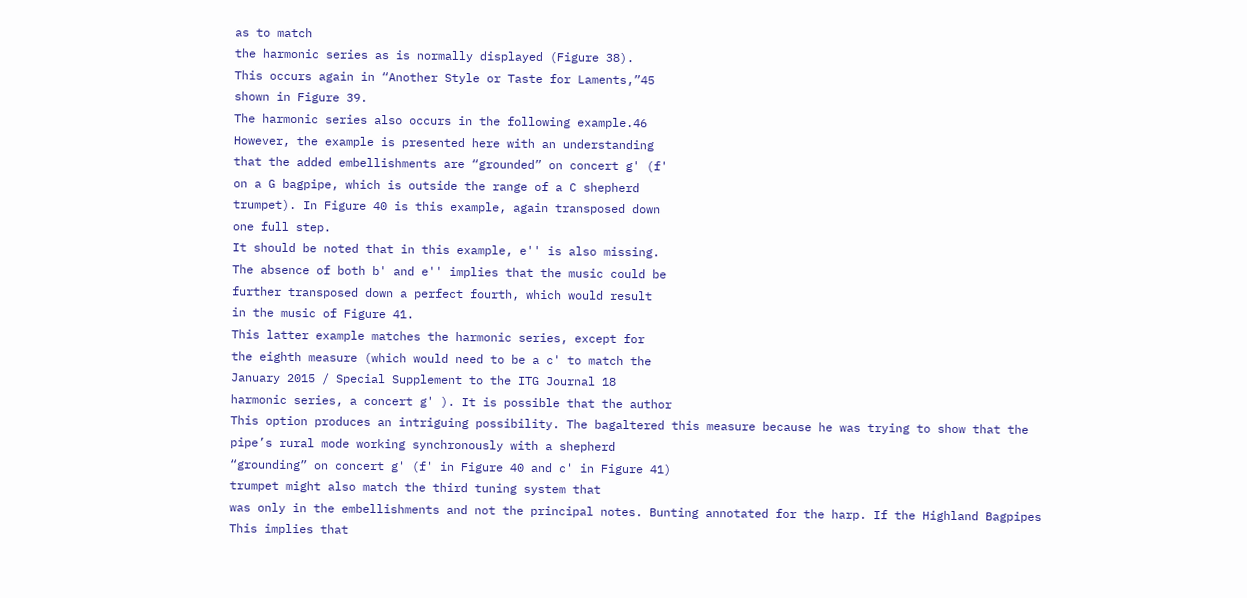as to match
the harmonic series as is normally displayed (Figure 38).
This occurs again in “Another Style or Taste for Laments,”45
shown in Figure 39.
The harmonic series also occurs in the following example.46
However, the example is presented here with an understanding
that the added embellishments are “grounded” on concert g' (f'
on a G bagpipe, which is outside the range of a C shepherd
trumpet). In Figure 40 is this example, again transposed down
one full step.
It should be noted that in this example, e'' is also missing.
The absence of both b' and e'' implies that the music could be
further transposed down a perfect fourth, which would result
in the music of Figure 41.
This latter example matches the harmonic series, except for
the eighth measure (which would need to be a c' to match the
January 2015 / Special Supplement to the ITG Journal 18
harmonic series, a concert g' ). It is possible that the author
This option produces an intriguing possibility. The bagaltered this measure because he was trying to show that the
pipe’s rural mode working synchronously with a shepherd
“grounding” on concert g' (f' in Figure 40 and c' in Figure 41)
trumpet might also match the third tuning system that
was only in the embellishments and not the principal notes. Bunting annotated for the harp. If the Highland Bagpipes
This implies that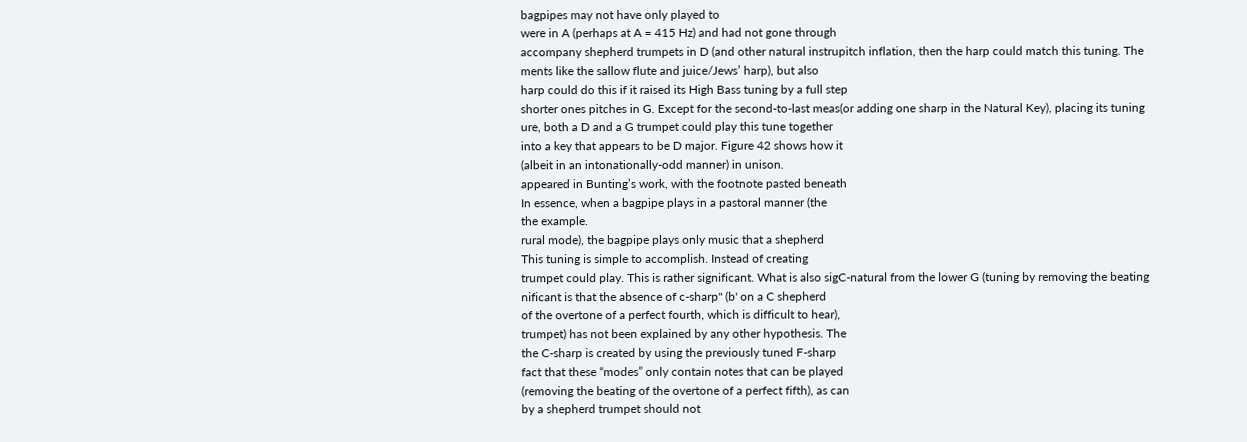bagpipes may not have only played to
were in A (perhaps at A = 415 Hz) and had not gone through
accompany shepherd trumpets in D (and other natural instrupitch inflation, then the harp could match this tuning. The
ments like the sallow flute and juice/Jews’ harp), but also
harp could do this if it raised its High Bass tuning by a full step
shorter ones pitches in G. Except for the second-to-last meas(or adding one sharp in the Natural Key), placing its tuning
ure, both a D and a G trumpet could play this tune together
into a key that appears to be D major. Figure 42 shows how it
(albeit in an intonationally-odd manner) in unison.
appeared in Bunting’s work, with the footnote pasted beneath
In essence, when a bagpipe plays in a pastoral manner (the
the example.
rural mode), the bagpipe plays only music that a shepherd
This tuning is simple to accomplish. Instead of creating
trumpet could play. This is rather significant. What is also sigC-natural from the lower G (tuning by removing the beating
nificant is that the absence of c-sharp'' (b' on a C shepherd
of the overtone of a perfect fourth, which is difficult to hear),
trumpet) has not been explained by any other hypothesis. The
the C-sharp is created by using the previously tuned F-sharp
fact that these “modes” only contain notes that can be played
(removing the beating of the overtone of a perfect fifth), as can
by a shepherd trumpet should not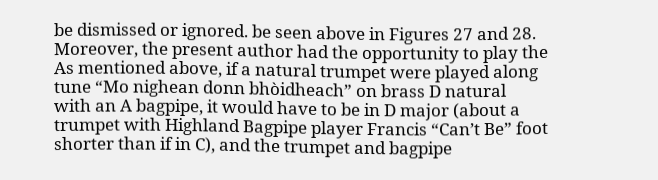be dismissed or ignored. be seen above in Figures 27 and 28.
Moreover, the present author had the opportunity to play the
As mentioned above, if a natural trumpet were played along
tune “Mo nighean donn bhòidheach” on brass D natural
with an A bagpipe, it would have to be in D major (about a
trumpet with Highland Bagpipe player Francis “Can’t Be” foot shorter than if in C), and the trumpet and bagpipe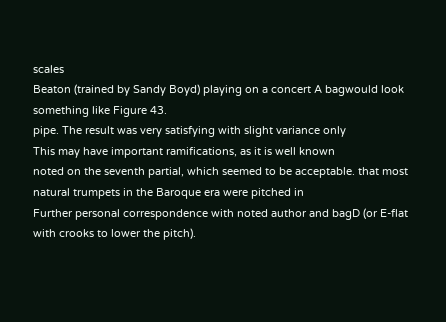scales
Beaton (trained by Sandy Boyd) playing on a concert A bagwould look something like Figure 43.
pipe. The result was very satisfying with slight variance only
This may have important ramifications, as it is well known
noted on the seventh partial, which seemed to be acceptable. that most natural trumpets in the Baroque era were pitched in
Further personal correspondence with noted author and bagD (or E-flat with crooks to lower the pitch).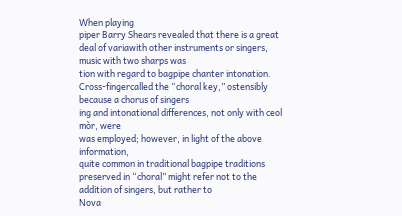When playing
piper Barry Shears revealed that there is a great deal of variawith other instruments or singers, music with two sharps was
tion with regard to bagpipe chanter intonation. Cross-fingercalled the “choral key,” ostensibly because a chorus of singers
ing and intonational differences, not only with ceol mòr, were
was employed; however, in light of the above information,
quite common in traditional bagpipe traditions preserved in “choral” might refer not to the addition of singers, but rather to
Nova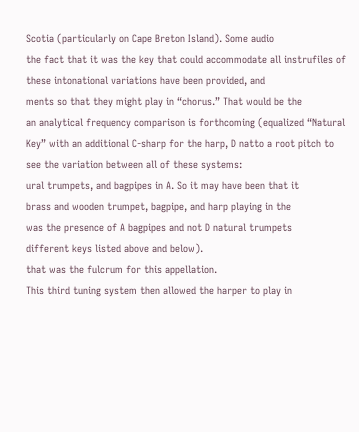Scotia (particularly on Cape Breton Island). Some audio
the fact that it was the key that could accommodate all instrufiles of these intonational variations have been provided, and
ments so that they might play in “chorus.” That would be the
an analytical frequency comparison is forthcoming (equalized “Natural Key” with an additional C-sharp for the harp, D natto a root pitch to see the variation between all of these systems:
ural trumpets, and bagpipes in A. So it may have been that it
brass and wooden trumpet, bagpipe, and harp playing in the
was the presence of A bagpipes and not D natural trumpets
different keys listed above and below).
that was the fulcrum for this appellation.
This third tuning system then allowed the harper to play in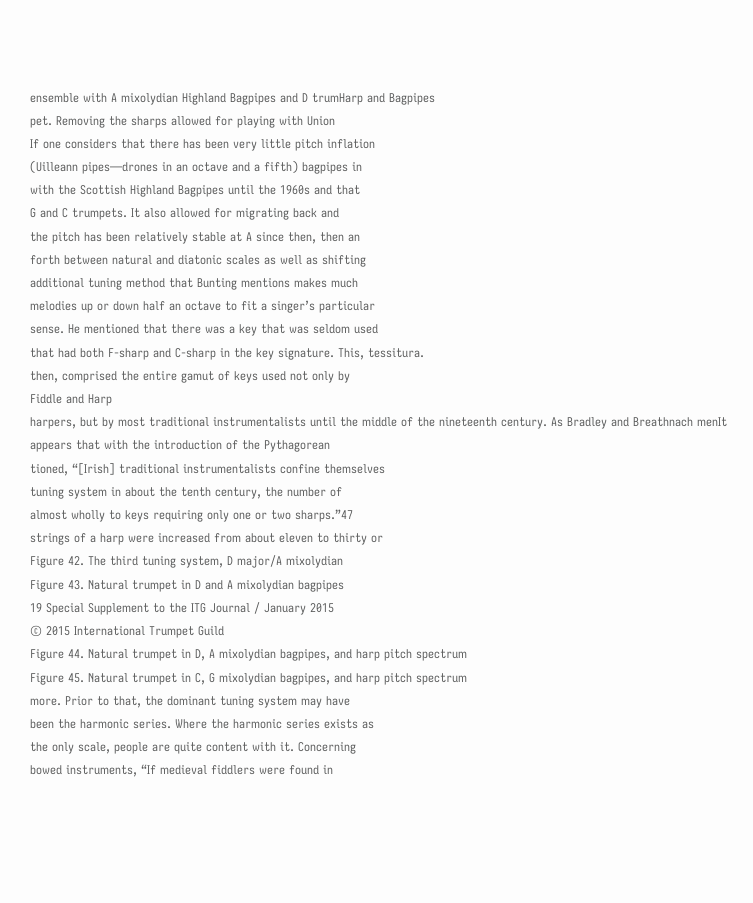ensemble with A mixolydian Highland Bagpipes and D trumHarp and Bagpipes
pet. Removing the sharps allowed for playing with Union
If one considers that there has been very little pitch inflation
(Uilleann pipes—drones in an octave and a fifth) bagpipes in
with the Scottish Highland Bagpipes until the 1960s and that
G and C trumpets. It also allowed for migrating back and
the pitch has been relatively stable at A since then, then an
forth between natural and diatonic scales as well as shifting
additional tuning method that Bunting mentions makes much
melodies up or down half an octave to fit a singer’s particular
sense. He mentioned that there was a key that was seldom used
that had both F-sharp and C-sharp in the key signature. This, tessitura.
then, comprised the entire gamut of keys used not only by
Fiddle and Harp
harpers, but by most traditional instrumentalists until the middle of the nineteenth century. As Bradley and Breathnach menIt appears that with the introduction of the Pythagorean
tioned, “[Irish] traditional instrumentalists confine themselves
tuning system in about the tenth century, the number of
almost wholly to keys requiring only one or two sharps.”47
strings of a harp were increased from about eleven to thirty or
Figure 42. The third tuning system, D major/A mixolydian
Figure 43. Natural trumpet in D and A mixolydian bagpipes
19 Special Supplement to the ITG Journal / January 2015
© 2015 International Trumpet Guild
Figure 44. Natural trumpet in D, A mixolydian bagpipes, and harp pitch spectrum
Figure 45. Natural trumpet in C, G mixolydian bagpipes, and harp pitch spectrum
more. Prior to that, the dominant tuning system may have
been the harmonic series. Where the harmonic series exists as
the only scale, people are quite content with it. Concerning
bowed instruments, “If medieval fiddlers were found in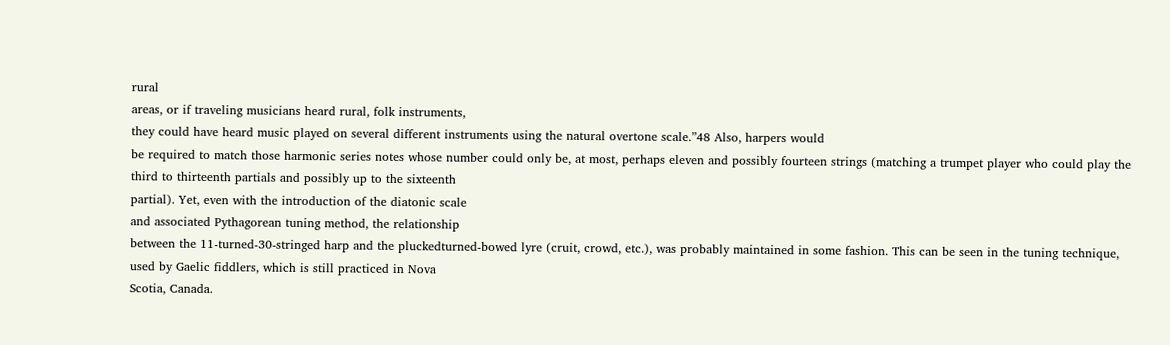rural
areas, or if traveling musicians heard rural, folk instruments,
they could have heard music played on several different instruments using the natural overtone scale.”48 Also, harpers would
be required to match those harmonic series notes whose number could only be, at most, perhaps eleven and possibly fourteen strings (matching a trumpet player who could play the
third to thirteenth partials and possibly up to the sixteenth
partial). Yet, even with the introduction of the diatonic scale
and associated Pythagorean tuning method, the relationship
between the 11-turned-30-stringed harp and the pluckedturned-bowed lyre (cruit, crowd, etc.), was probably maintained in some fashion. This can be seen in the tuning technique, used by Gaelic fiddlers, which is still practiced in Nova
Scotia, Canada.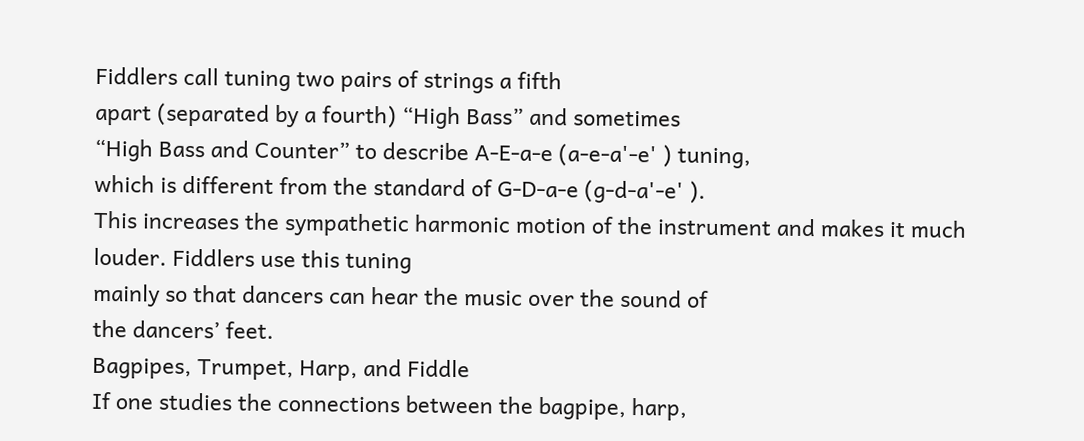Fiddlers call tuning two pairs of strings a fifth
apart (separated by a fourth) “High Bass” and sometimes
“High Bass and Counter” to describe A-E-a-e (a-e-a'-e' ) tuning,
which is different from the standard of G-D-a-e (g-d-a'-e' ).
This increases the sympathetic harmonic motion of the instrument and makes it much louder. Fiddlers use this tuning
mainly so that dancers can hear the music over the sound of
the dancers’ feet.
Bagpipes, Trumpet, Harp, and Fiddle
If one studies the connections between the bagpipe, harp,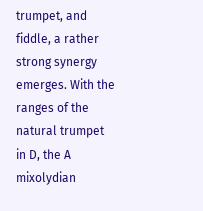trumpet, and fiddle, a rather strong synergy emerges. With the
ranges of the natural trumpet in D, the A mixolydian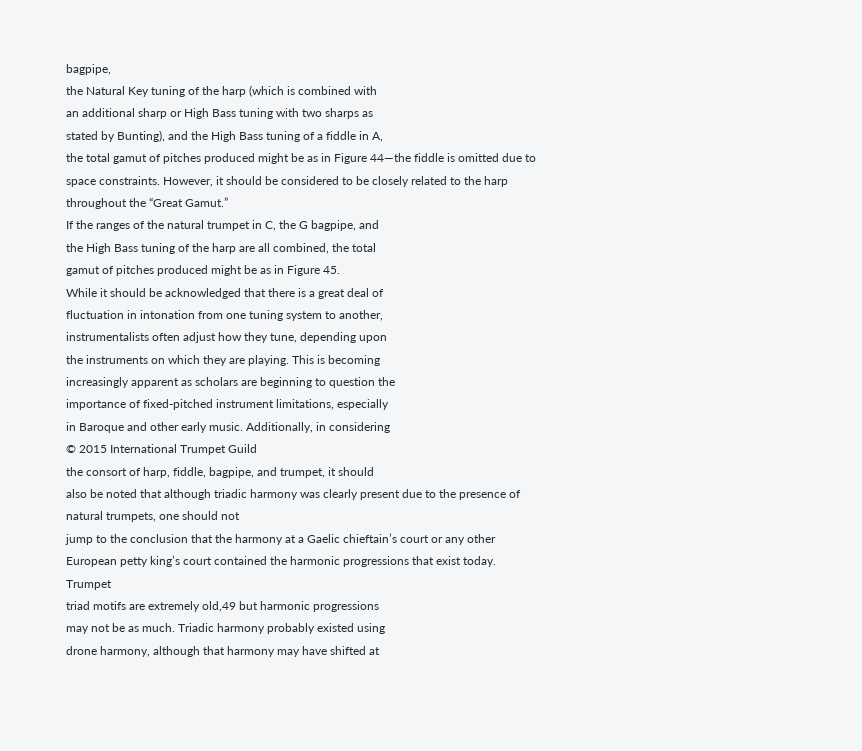bagpipe,
the Natural Key tuning of the harp (which is combined with
an additional sharp or High Bass tuning with two sharps as
stated by Bunting), and the High Bass tuning of a fiddle in A,
the total gamut of pitches produced might be as in Figure 44—the fiddle is omitted due to space constraints. However, it should be considered to be closely related to the harp
throughout the “Great Gamut.”
If the ranges of the natural trumpet in C, the G bagpipe, and
the High Bass tuning of the harp are all combined, the total
gamut of pitches produced might be as in Figure 45.
While it should be acknowledged that there is a great deal of
fluctuation in intonation from one tuning system to another,
instrumentalists often adjust how they tune, depending upon
the instruments on which they are playing. This is becoming
increasingly apparent as scholars are beginning to question the
importance of fixed-pitched instrument limitations, especially
in Baroque and other early music. Additionally, in considering
© 2015 International Trumpet Guild
the consort of harp, fiddle, bagpipe, and trumpet, it should
also be noted that although triadic harmony was clearly present due to the presence of natural trumpets, one should not
jump to the conclusion that the harmony at a Gaelic chieftain’s court or any other European petty king’s court contained the harmonic progressions that exist today. Trumpet
triad motifs are extremely old,49 but harmonic progressions
may not be as much. Triadic harmony probably existed using
drone harmony, although that harmony may have shifted at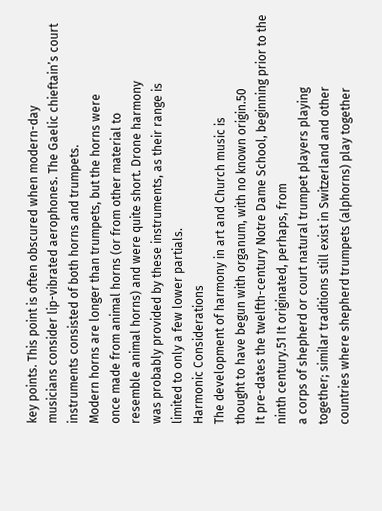key points. This point is often obscured when modern-day
musicians consider lip-vibrated aerophones. The Gaelic chieftain’s court instruments consisted of both horns and trumpets.
Modern horns are longer than trumpets, but the horns were
once made from animal horns (or from other material to
resemble animal horns) and were quite short. Drone harmony
was probably provided by these instruments, as their range is
limited to only a few lower partials.
Harmonic Considerations
The development of harmony in art and Church music is
thought to have begun with organum, with no known origin.50
It pre-dates the twelfth-century Notre Dame School, beginning prior to the ninth century.51 It originated, perhaps, from
a corps of shepherd or court natural trumpet players playing
together; similar traditions still exist in Switzerland and other
countries where shepherd trumpets (alphorns) play together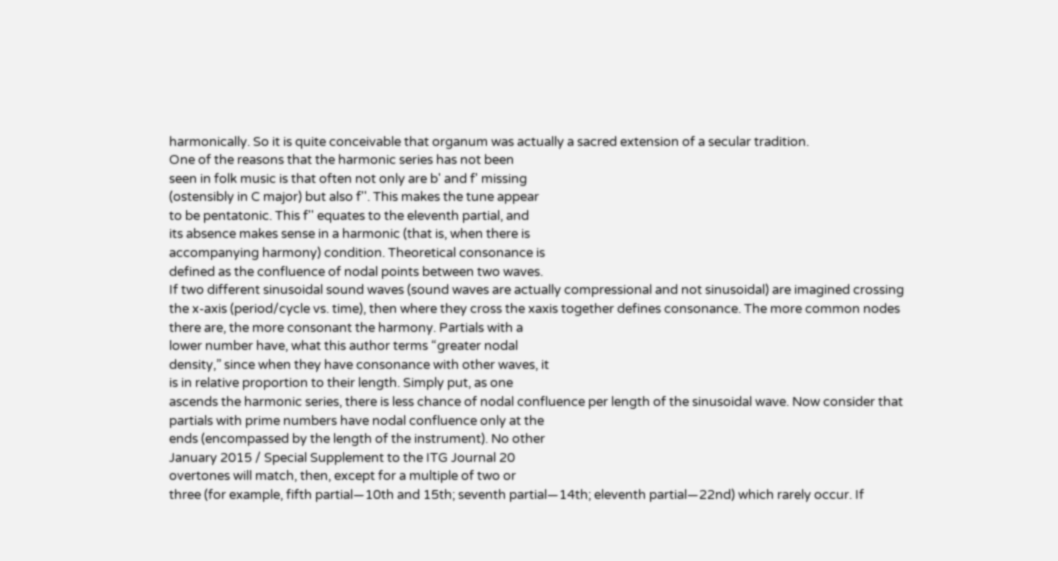harmonically. So it is quite conceivable that organum was actually a sacred extension of a secular tradition.
One of the reasons that the harmonic series has not been
seen in folk music is that often not only are b' and f' missing
(ostensibly in C major) but also f''. This makes the tune appear
to be pentatonic. This f'' equates to the eleventh partial, and
its absence makes sense in a harmonic (that is, when there is
accompanying harmony) condition. Theoretical consonance is
defined as the confluence of nodal points between two waves.
If two different sinusoidal sound waves (sound waves are actually compressional and not sinusoidal) are imagined crossing
the x-axis (period/cycle vs. time), then where they cross the xaxis together defines consonance. The more common nodes
there are, the more consonant the harmony. Partials with a
lower number have, what this author terms “greater nodal
density,” since when they have consonance with other waves, it
is in relative proportion to their length. Simply put, as one
ascends the harmonic series, there is less chance of nodal confluence per length of the sinusoidal wave. Now consider that
partials with prime numbers have nodal confluence only at the
ends (encompassed by the length of the instrument). No other
January 2015 / Special Supplement to the ITG Journal 20
overtones will match, then, except for a multiple of two or
three (for example, fifth partial—10th and 15th; seventh partial—14th; eleventh partial—22nd) which rarely occur. If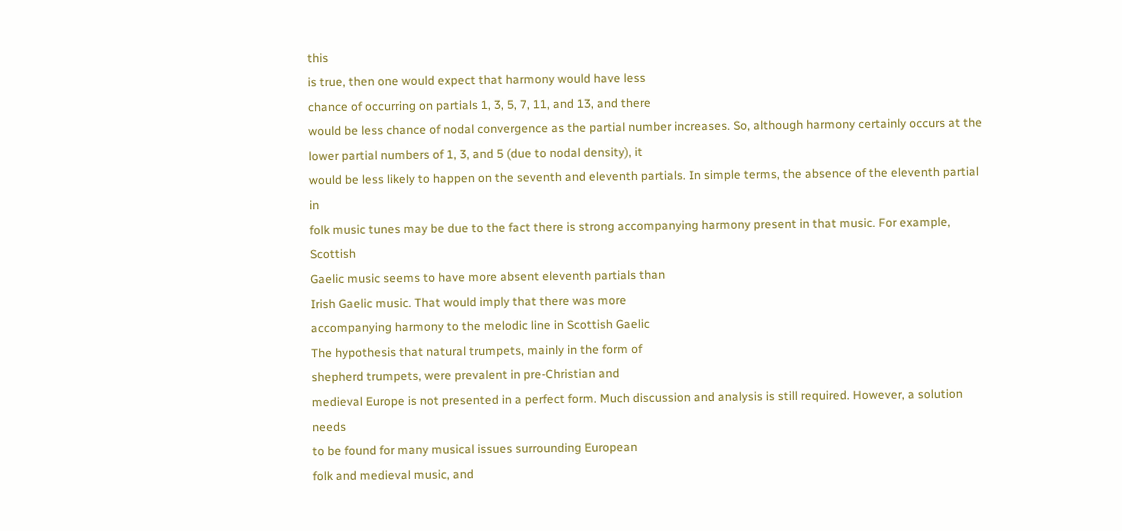this
is true, then one would expect that harmony would have less
chance of occurring on partials 1, 3, 5, 7, 11, and 13, and there
would be less chance of nodal convergence as the partial number increases. So, although harmony certainly occurs at the
lower partial numbers of 1, 3, and 5 (due to nodal density), it
would be less likely to happen on the seventh and eleventh partials. In simple terms, the absence of the eleventh partial in
folk music tunes may be due to the fact there is strong accompanying harmony present in that music. For example, Scottish
Gaelic music seems to have more absent eleventh partials than
Irish Gaelic music. That would imply that there was more
accompanying harmony to the melodic line in Scottish Gaelic
The hypothesis that natural trumpets, mainly in the form of
shepherd trumpets, were prevalent in pre-Christian and
medieval Europe is not presented in a perfect form. Much discussion and analysis is still required. However, a solution needs
to be found for many musical issues surrounding European
folk and medieval music, and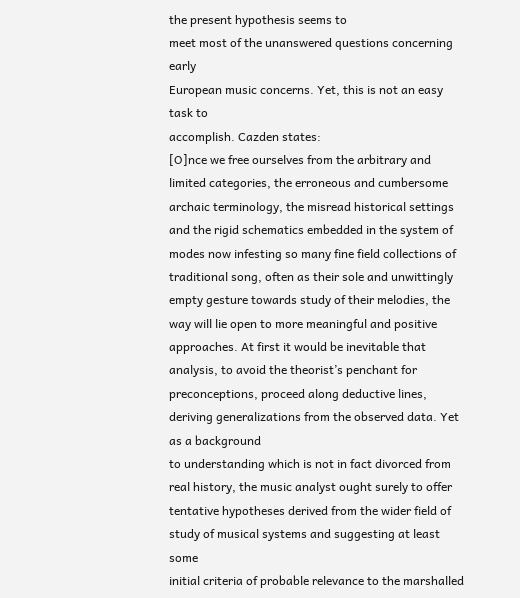the present hypothesis seems to
meet most of the unanswered questions concerning early
European music concerns. Yet, this is not an easy task to
accomplish. Cazden states:
[O]nce we free ourselves from the arbitrary and
limited categories, the erroneous and cumbersome
archaic terminology, the misread historical settings
and the rigid schematics embedded in the system of
modes now infesting so many fine field collections of
traditional song, often as their sole and unwittingly
empty gesture towards study of their melodies, the
way will lie open to more meaningful and positive
approaches. At first it would be inevitable that analysis, to avoid the theorist’s penchant for preconceptions, proceed along deductive lines, deriving generalizations from the observed data. Yet as a background
to understanding which is not in fact divorced from
real history, the music analyst ought surely to offer
tentative hypotheses derived from the wider field of
study of musical systems and suggesting at least some
initial criteria of probable relevance to the marshalled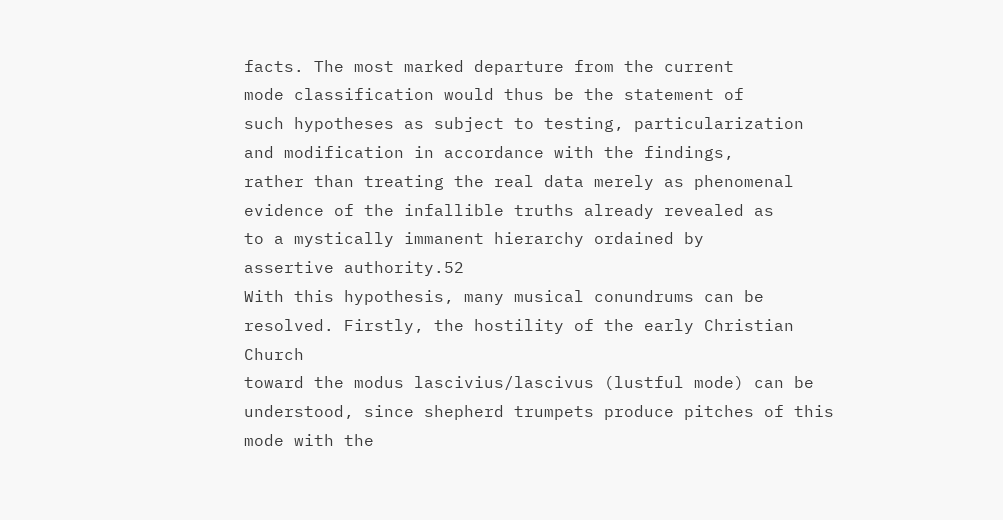facts. The most marked departure from the current
mode classification would thus be the statement of
such hypotheses as subject to testing, particularization
and modification in accordance with the findings,
rather than treating the real data merely as phenomenal evidence of the infallible truths already revealed as
to a mystically immanent hierarchy ordained by
assertive authority.52
With this hypothesis, many musical conundrums can be
resolved. Firstly, the hostility of the early Christian Church
toward the modus lascivius/lascivus (lustful mode) can be
understood, since shepherd trumpets produce pitches of this
mode with the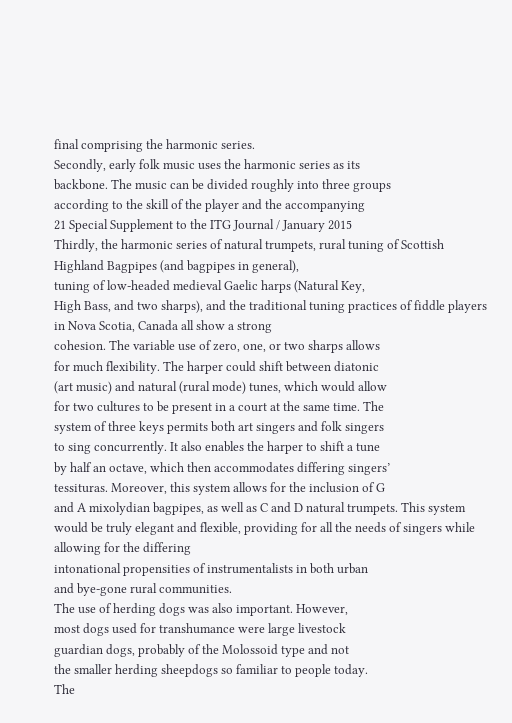final comprising the harmonic series.
Secondly, early folk music uses the harmonic series as its
backbone. The music can be divided roughly into three groups
according to the skill of the player and the accompanying
21 Special Supplement to the ITG Journal / January 2015
Thirdly, the harmonic series of natural trumpets, rural tuning of Scottish Highland Bagpipes (and bagpipes in general),
tuning of low-headed medieval Gaelic harps (Natural Key,
High Bass, and two sharps), and the traditional tuning practices of fiddle players in Nova Scotia, Canada all show a strong
cohesion. The variable use of zero, one, or two sharps allows
for much flexibility. The harper could shift between diatonic
(art music) and natural (rural mode) tunes, which would allow
for two cultures to be present in a court at the same time. The
system of three keys permits both art singers and folk singers
to sing concurrently. It also enables the harper to shift a tune
by half an octave, which then accommodates differing singers’
tessituras. Moreover, this system allows for the inclusion of G
and A mixolydian bagpipes, as well as C and D natural trumpets. This system would be truly elegant and flexible, providing for all the needs of singers while allowing for the differing
intonational propensities of instrumentalists in both urban
and bye-gone rural communities.
The use of herding dogs was also important. However,
most dogs used for transhumance were large livestock
guardian dogs, probably of the Molossoid type and not
the smaller herding sheepdogs so familiar to people today.
The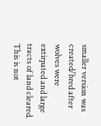smaller version was created/bred after wolves were
extirpated and large tracts of land cleared.
This is not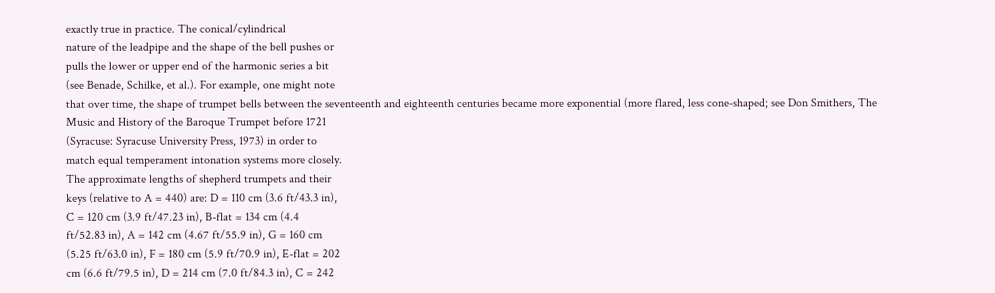exactly true in practice. The conical/cylindrical
nature of the leadpipe and the shape of the bell pushes or
pulls the lower or upper end of the harmonic series a bit
(see Benade, Schilke, et al.). For example, one might note
that over time, the shape of trumpet bells between the seventeenth and eighteenth centuries became more exponential (more flared, less cone-shaped; see Don Smithers, The
Music and History of the Baroque Trumpet before 1721
(Syracuse: Syracuse University Press, 1973) in order to
match equal temperament intonation systems more closely.
The approximate lengths of shepherd trumpets and their
keys (relative to A = 440) are: D = 110 cm (3.6 ft/43.3 in),
C = 120 cm (3.9 ft/47.23 in), B-flat = 134 cm (4.4
ft/52.83 in), A = 142 cm (4.67 ft/55.9 in), G = 160 cm
(5.25 ft/63.0 in), F = 180 cm (5.9 ft/70.9 in), E-flat = 202
cm (6.6 ft/79.5 in), D = 214 cm (7.0 ft/84.3 in), C = 242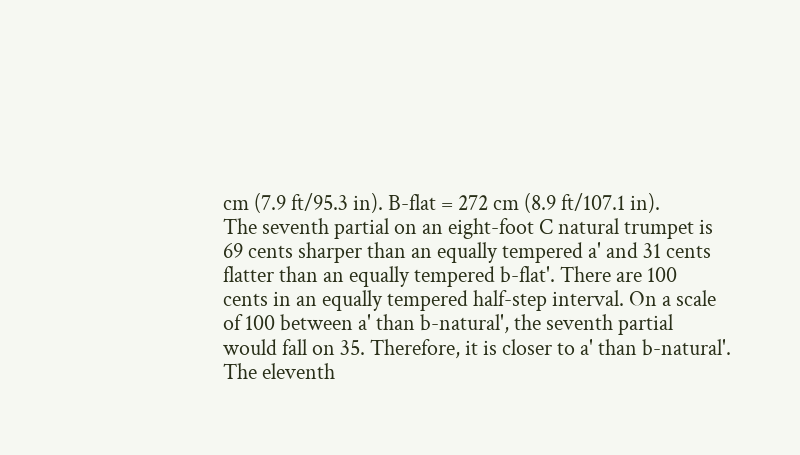cm (7.9 ft/95.3 in). B-flat = 272 cm (8.9 ft/107.1 in).
The seventh partial on an eight-foot C natural trumpet is
69 cents sharper than an equally tempered a' and 31 cents
flatter than an equally tempered b-flat'. There are 100
cents in an equally tempered half-step interval. On a scale
of 100 between a' than b-natural', the seventh partial
would fall on 35. Therefore, it is closer to a' than b-natural'.
The eleventh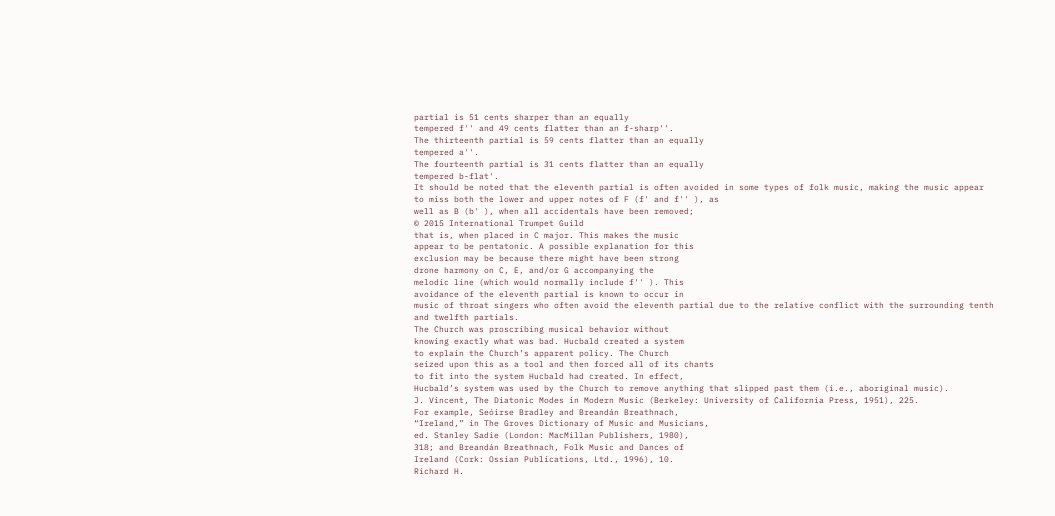partial is 51 cents sharper than an equally
tempered f'' and 49 cents flatter than an f-sharp''.
The thirteenth partial is 59 cents flatter than an equally
tempered a''.
The fourteenth partial is 31 cents flatter than an equally
tempered b-flat'.
It should be noted that the eleventh partial is often avoided in some types of folk music, making the music appear
to miss both the lower and upper notes of F (f' and f'' ), as
well as B (b' ), when all accidentals have been removed;
© 2015 International Trumpet Guild
that is, when placed in C major. This makes the music
appear to be pentatonic. A possible explanation for this
exclusion may be because there might have been strong
drone harmony on C, E, and/or G accompanying the
melodic line (which would normally include f'' ). This
avoidance of the eleventh partial is known to occur in
music of throat singers who often avoid the eleventh partial due to the relative conflict with the surrounding tenth
and twelfth partials.
The Church was proscribing musical behavior without
knowing exactly what was bad. Hucbald created a system
to explain the Church’s apparent policy. The Church
seized upon this as a tool and then forced all of its chants
to fit into the system Hucbald had created. In effect,
Hucbald’s system was used by the Church to remove anything that slipped past them (i.e., aboriginal music).
J. Vincent, The Diatonic Modes in Modern Music (Berkeley: University of California Press, 1951), 225.
For example, Seóirse Bradley and Breandán Breathnach,
“Ireland,” in The Groves Dictionary of Music and Musicians,
ed. Stanley Sadie (London: MacMillan Publishers, 1980),
318; and Breandán Breathnach, Folk Music and Dances of
Ireland (Cork: Ossian Publications, Ltd., 1996), 10.
Richard H.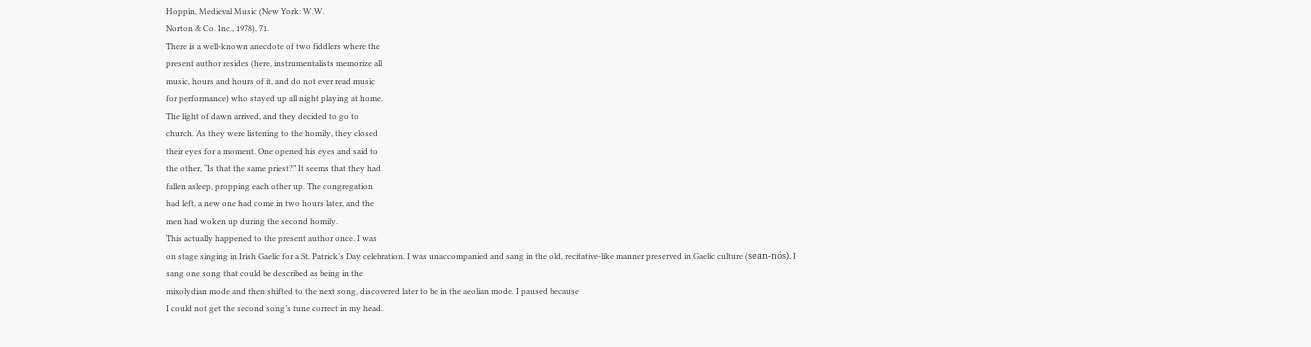Hoppin, Medieval Music (New York: W.W.
Norton & Co. Inc., 1978), 71.
There is a well-known anecdote of two fiddlers where the
present author resides (here, instrumentalists memorize all
music, hours and hours of it, and do not ever read music
for performance) who stayed up all night playing at home.
The light of dawn arrived, and they decided to go to
church. As they were listening to the homily, they closed
their eyes for a moment. One opened his eyes and said to
the other, “Is that the same priest?” It seems that they had
fallen asleep, propping each other up. The congregation
had left, a new one had come in two hours later, and the
men had woken up during the second homily.
This actually happened to the present author once. I was
on stage singing in Irish Gaelic for a St. Patrick’s Day celebration. I was unaccompanied and sang in the old, recitative-like manner preserved in Gaelic culture (sean-nós). I
sang one song that could be described as being in the
mixolydian mode and then shifted to the next song, discovered later to be in the aeolian mode. I paused because
I could not get the second song’s tune correct in my head.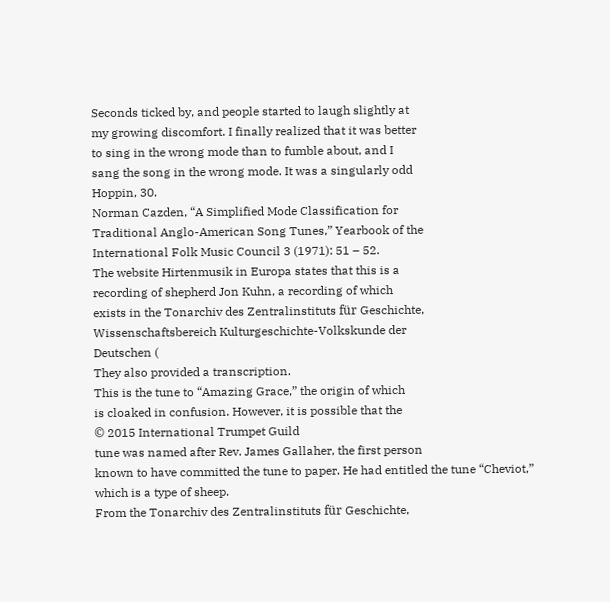Seconds ticked by, and people started to laugh slightly at
my growing discomfort. I finally realized that it was better
to sing in the wrong mode than to fumble about, and I
sang the song in the wrong mode. It was a singularly odd
Hoppin, 30.
Norman Cazden, “A Simplified Mode Classification for
Traditional Anglo-American Song Tunes,” Yearbook of the
International Folk Music Council 3 (1971): 51 – 52.
The website Hirtenmusik in Europa states that this is a
recording of shepherd Jon Kuhn, a recording of which
exists in the Tonarchiv des Zentralinstituts für Geschichte,
Wissenschaftsbereich Kulturgeschichte-Volkskunde der
Deutschen (
They also provided a transcription.
This is the tune to “Amazing Grace,” the origin of which
is cloaked in confusion. However, it is possible that the
© 2015 International Trumpet Guild
tune was named after Rev. James Gallaher, the first person
known to have committed the tune to paper. He had entitled the tune “Cheviot,” which is a type of sheep.
From the Tonarchiv des Zentralinstituts für Geschichte,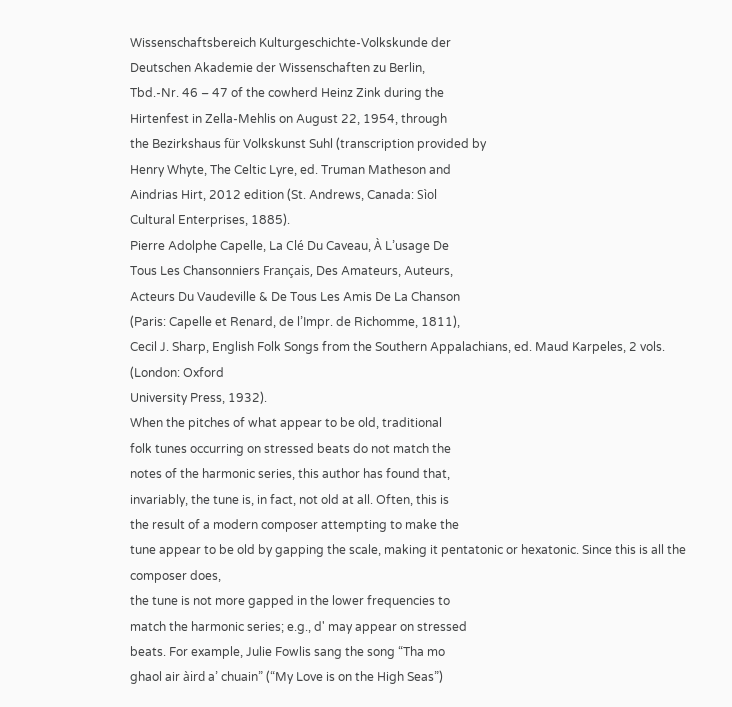Wissenschaftsbereich Kulturgeschichte-Volkskunde der
Deutschen Akademie der Wissenschaften zu Berlin,
Tbd.-Nr. 46 – 47 of the cowherd Heinz Zink during the
Hirtenfest in Zella-Mehlis on August 22, 1954, through
the Bezirkshaus für Volkskunst Suhl (transcription provided by
Henry Whyte, The Celtic Lyre, ed. Truman Matheson and
Aindrias Hirt, 2012 edition (St. Andrews, Canada: Sìol
Cultural Enterprises, 1885).
Pierre Adolphe Capelle, La Clé Du Caveau, À L’usage De
Tous Les Chansonniers Français, Des Amateurs, Auteurs,
Acteurs Du Vaudeville & De Tous Les Amis De La Chanson
(Paris: Capelle et Renard, de l’Impr. de Richomme, 1811),
Cecil J. Sharp, English Folk Songs from the Southern Appalachians, ed. Maud Karpeles, 2 vols. (London: Oxford
University Press, 1932).
When the pitches of what appear to be old, traditional
folk tunes occurring on stressed beats do not match the
notes of the harmonic series, this author has found that,
invariably, the tune is, in fact, not old at all. Often, this is
the result of a modern composer attempting to make the
tune appear to be old by gapping the scale, making it pentatonic or hexatonic. Since this is all the composer does,
the tune is not more gapped in the lower frequencies to
match the harmonic series; e.g., d' may appear on stressed
beats. For example, Julie Fowlis sang the song “Tha mo
ghaol air àird a’ chuain” (“My Love is on the High Seas”)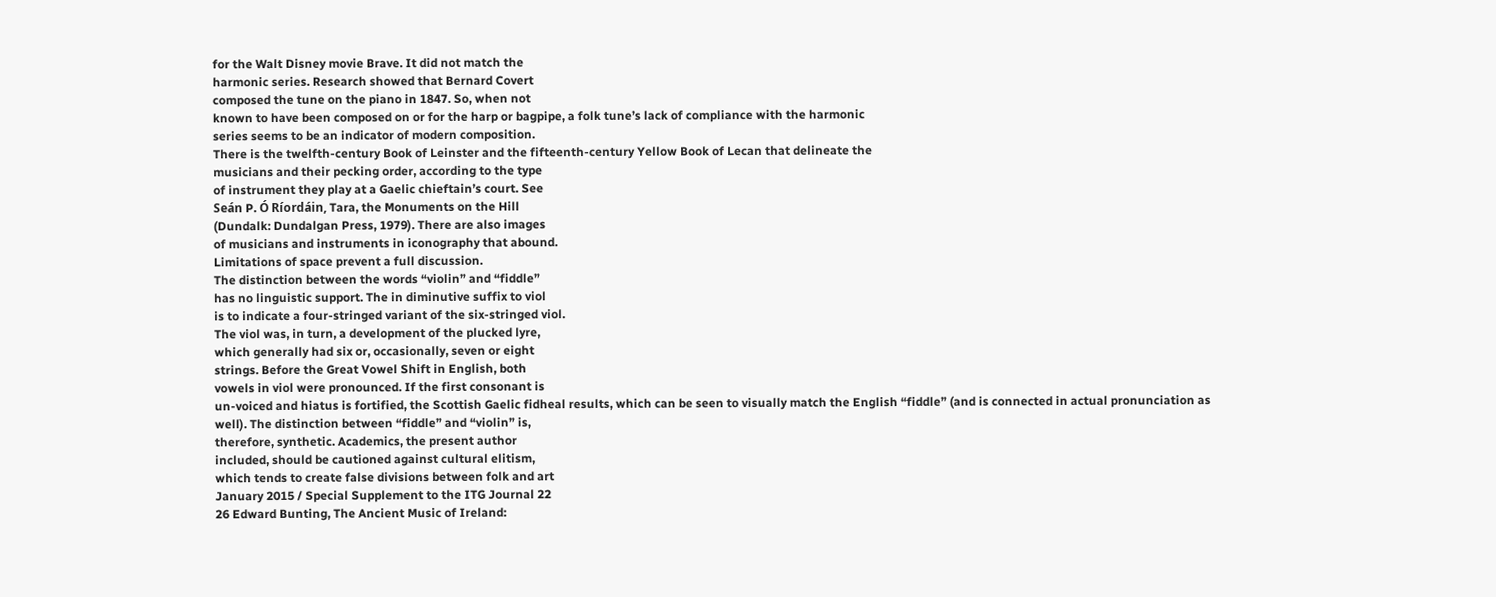for the Walt Disney movie Brave. It did not match the
harmonic series. Research showed that Bernard Covert
composed the tune on the piano in 1847. So, when not
known to have been composed on or for the harp or bagpipe, a folk tune’s lack of compliance with the harmonic
series seems to be an indicator of modern composition.
There is the twelfth-century Book of Leinster and the fifteenth-century Yellow Book of Lecan that delineate the
musicians and their pecking order, according to the type
of instrument they play at a Gaelic chieftain’s court. See
Seán P. Ó Ríordáin, Tara, the Monuments on the Hill
(Dundalk: Dundalgan Press, 1979). There are also images
of musicians and instruments in iconography that abound.
Limitations of space prevent a full discussion.
The distinction between the words “violin” and “fiddle”
has no linguistic support. The in diminutive suffix to viol
is to indicate a four-stringed variant of the six-stringed viol.
The viol was, in turn, a development of the plucked lyre,
which generally had six or, occasionally, seven or eight
strings. Before the Great Vowel Shift in English, both
vowels in viol were pronounced. If the first consonant is
un-voiced and hiatus is fortified, the Scottish Gaelic fidheal results, which can be seen to visually match the English “fiddle” (and is connected in actual pronunciation as
well). The distinction between “fiddle” and “violin” is,
therefore, synthetic. Academics, the present author
included, should be cautioned against cultural elitism,
which tends to create false divisions between folk and art
January 2015 / Special Supplement to the ITG Journal 22
26 Edward Bunting, The Ancient Music of Ireland: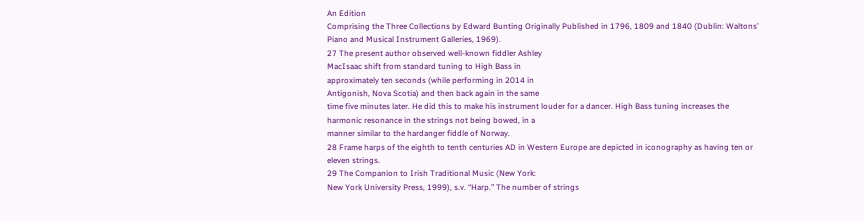An Edition
Comprising the Three Collections by Edward Bunting Originally Published in 1796, 1809 and 1840 (Dublin: Waltons’
Piano and Musical Instrument Galleries, 1969).
27 The present author observed well-known fiddler Ashley
MacIsaac shift from standard tuning to High Bass in
approximately ten seconds (while performing in 2014 in
Antigonish, Nova Scotia) and then back again in the same
time five minutes later. He did this to make his instrument louder for a dancer. High Bass tuning increases the
harmonic resonance in the strings not being bowed, in a
manner similar to the hardanger fiddle of Norway.
28 Frame harps of the eighth to tenth centuries AD in Western Europe are depicted in iconography as having ten or
eleven strings.
29 The Companion to Irish Traditional Music (New York:
New York University Press, 1999), s.v. “Harp.” The number of strings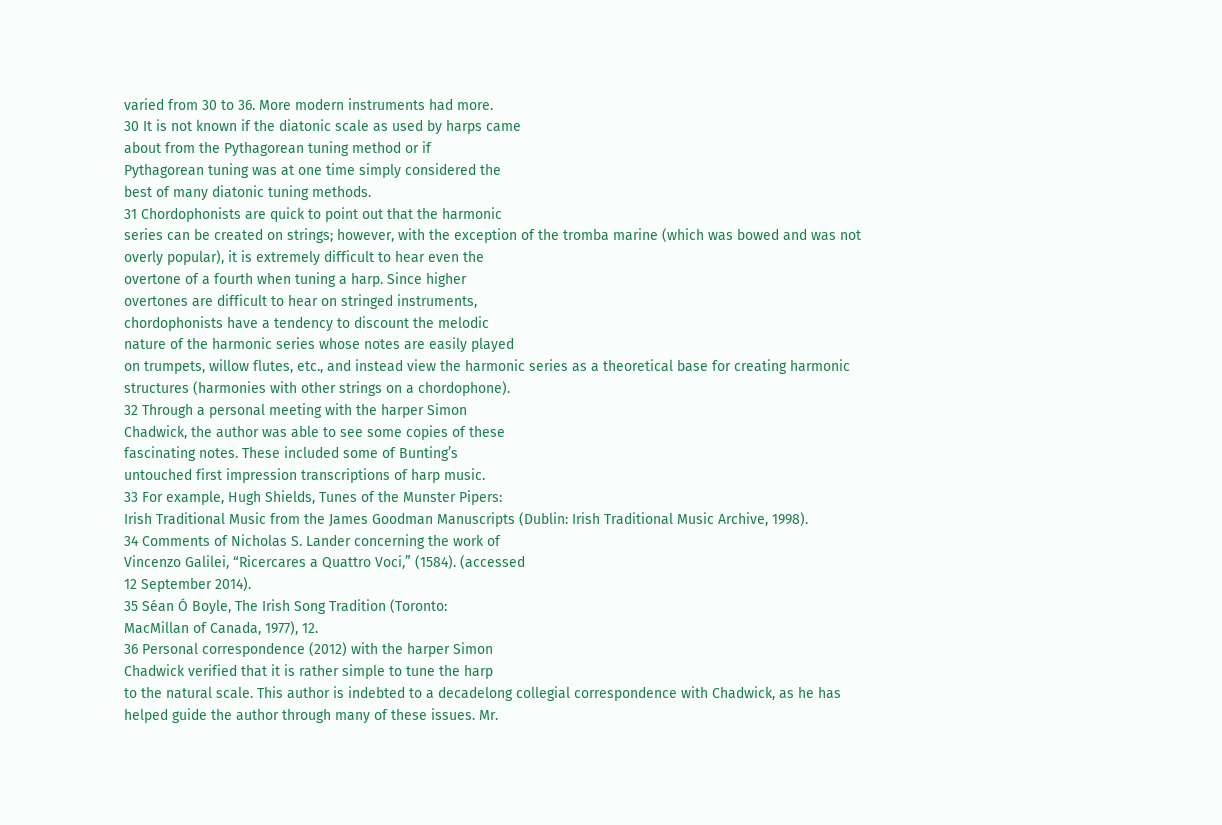varied from 30 to 36. More modern instruments had more.
30 It is not known if the diatonic scale as used by harps came
about from the Pythagorean tuning method or if
Pythagorean tuning was at one time simply considered the
best of many diatonic tuning methods.
31 Chordophonists are quick to point out that the harmonic
series can be created on strings; however, with the exception of the tromba marine (which was bowed and was not
overly popular), it is extremely difficult to hear even the
overtone of a fourth when tuning a harp. Since higher
overtones are difficult to hear on stringed instruments,
chordophonists have a tendency to discount the melodic
nature of the harmonic series whose notes are easily played
on trumpets, willow flutes, etc., and instead view the harmonic series as a theoretical base for creating harmonic
structures (harmonies with other strings on a chordophone).
32 Through a personal meeting with the harper Simon
Chadwick, the author was able to see some copies of these
fascinating notes. These included some of Bunting’s
untouched first impression transcriptions of harp music.
33 For example, Hugh Shields, Tunes of the Munster Pipers:
Irish Traditional Music from the James Goodman Manuscripts (Dublin: Irish Traditional Music Archive, 1998).
34 Comments of Nicholas S. Lander concerning the work of
Vincenzo Galilei, “Ricercares a Quattro Voci,” (1584). (accessed
12 September 2014).
35 Séan Ó Boyle, The Irish Song Tradition (Toronto:
MacMillan of Canada, 1977), 12.
36 Personal correspondence (2012) with the harper Simon
Chadwick verified that it is rather simple to tune the harp
to the natural scale. This author is indebted to a decadelong collegial correspondence with Chadwick, as he has
helped guide the author through many of these issues. Mr.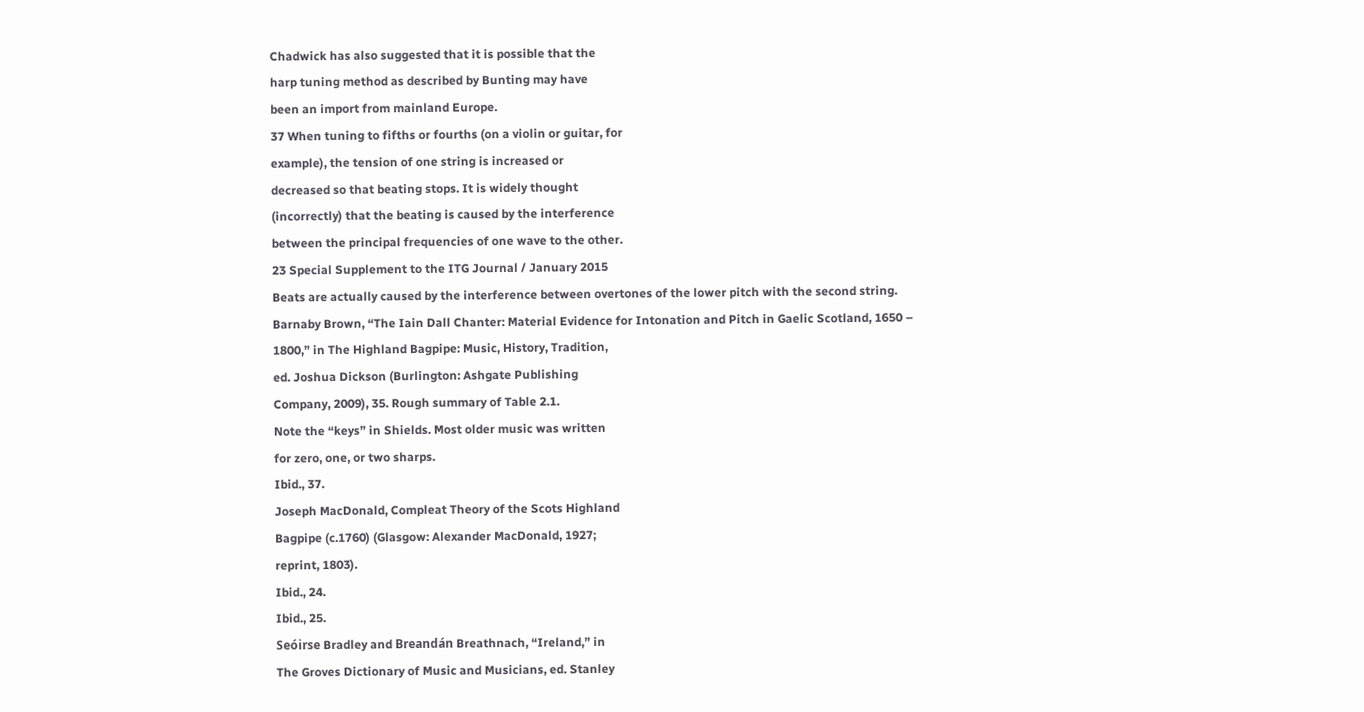Chadwick has also suggested that it is possible that the
harp tuning method as described by Bunting may have
been an import from mainland Europe.
37 When tuning to fifths or fourths (on a violin or guitar, for
example), the tension of one string is increased or
decreased so that beating stops. It is widely thought
(incorrectly) that the beating is caused by the interference
between the principal frequencies of one wave to the other.
23 Special Supplement to the ITG Journal / January 2015
Beats are actually caused by the interference between overtones of the lower pitch with the second string.
Barnaby Brown, “The Iain Dall Chanter: Material Evidence for Intonation and Pitch in Gaelic Scotland, 1650 –
1800,” in The Highland Bagpipe: Music, History, Tradition,
ed. Joshua Dickson (Burlington: Ashgate Publishing
Company, 2009), 35. Rough summary of Table 2.1.
Note the “keys” in Shields. Most older music was written
for zero, one, or two sharps.
Ibid., 37.
Joseph MacDonald, Compleat Theory of the Scots Highland
Bagpipe (c.1760) (Glasgow: Alexander MacDonald, 1927;
reprint, 1803).
Ibid., 24.
Ibid., 25.
Seóirse Bradley and Breandán Breathnach, “Ireland,” in
The Groves Dictionary of Music and Musicians, ed. Stanley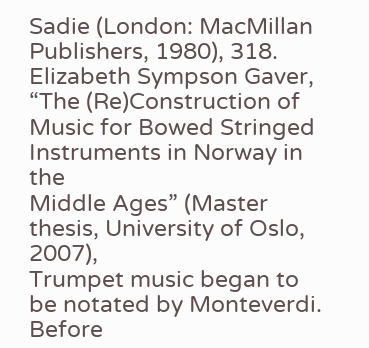Sadie (London: MacMillan Publishers, 1980), 318.
Elizabeth Sympson Gaver, “The (Re)Construction of
Music for Bowed Stringed Instruments in Norway in the
Middle Ages” (Master thesis, University of Oslo, 2007),
Trumpet music began to be notated by Monteverdi.
Before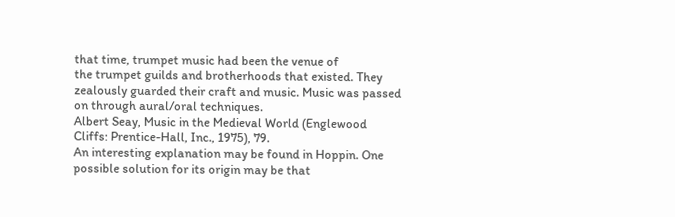that time, trumpet music had been the venue of
the trumpet guilds and brotherhoods that existed. They
zealously guarded their craft and music. Music was passed
on through aural/oral techniques.
Albert Seay, Music in the Medieval World (Englewood
Cliffs: Prentice-Hall, Inc., 1975), 79.
An interesting explanation may be found in Hoppin. One
possible solution for its origin may be that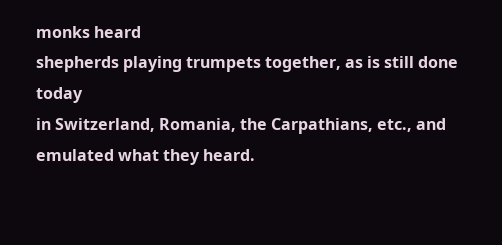monks heard
shepherds playing trumpets together, as is still done today
in Switzerland, Romania, the Carpathians, etc., and emulated what they heard.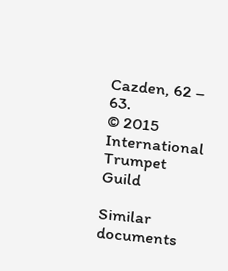Cazden, 62 – 63.
© 2015 International Trumpet Guild

Similar documents